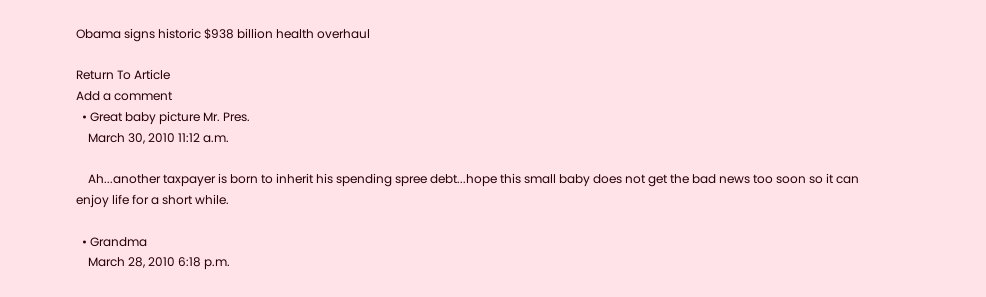Obama signs historic $938 billion health overhaul

Return To Article
Add a comment
  • Great baby picture Mr. Pres.
    March 30, 2010 11:12 a.m.

    Ah...another taxpayer is born to inherit his spending spree debt...hope this small baby does not get the bad news too soon so it can enjoy life for a short while.

  • Grandma
    March 28, 2010 6:18 p.m.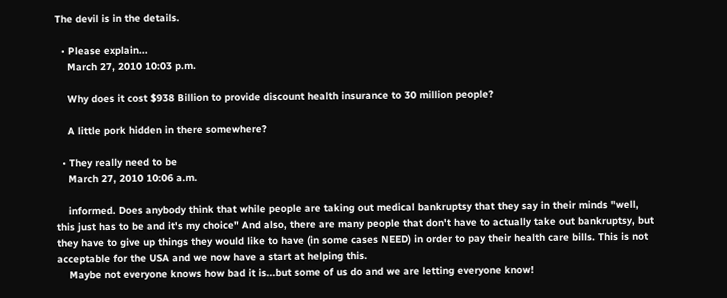The devil is in the details.

  • Please explain...
    March 27, 2010 10:03 p.m.

    Why does it cost $938 Billion to provide discount health insurance to 30 million people?

    A little pork hidden in there somewhere?

  • They really need to be
    March 27, 2010 10:06 a.m.

    informed. Does anybody think that while people are taking out medical bankruptsy that they say in their minds "well, this just has to be and it's my choice" And also, there are many people that don't have to actually take out bankruptsy, but they have to give up things they would like to have (in some cases NEED) in order to pay their health care bills. This is not acceptable for the USA and we now have a start at helping this.
    Maybe not everyone knows how bad it is...but some of us do and we are letting everyone know!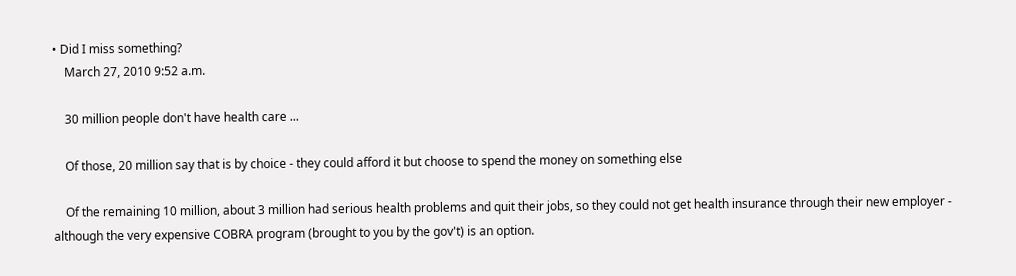• Did I miss something?
    March 27, 2010 9:52 a.m.

    30 million people don't have health care ...

    Of those, 20 million say that is by choice - they could afford it but choose to spend the money on something else

    Of the remaining 10 million, about 3 million had serious health problems and quit their jobs, so they could not get health insurance through their new employer - although the very expensive COBRA program (brought to you by the gov't) is an option.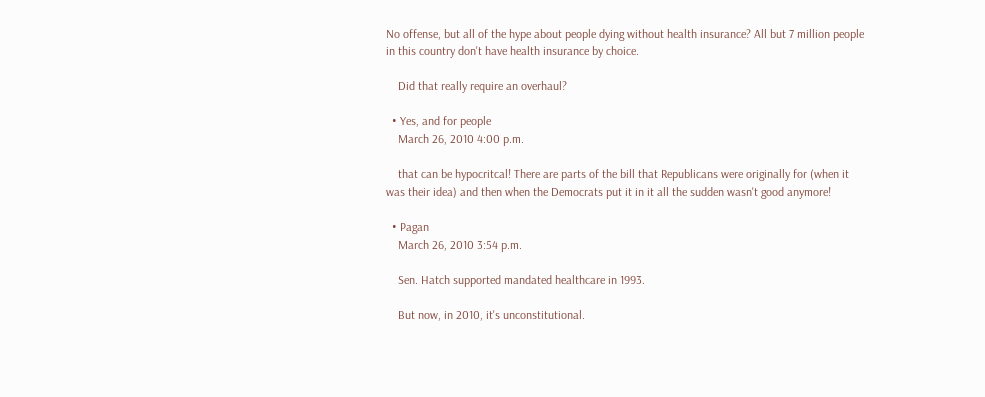No offense, but all of the hype about people dying without health insurance? All but 7 million people in this country don't have health insurance by choice.

    Did that really require an overhaul?

  • Yes, and for people
    March 26, 2010 4:00 p.m.

    that can be hypocritcal! There are parts of the bill that Republicans were originally for (when it was their idea) and then when the Democrats put it in it all the sudden wasn't good anymore!

  • Pagan
    March 26, 2010 3:54 p.m.

    Sen. Hatch supported mandated healthcare in 1993.

    But now, in 2010, it's unconstitutional.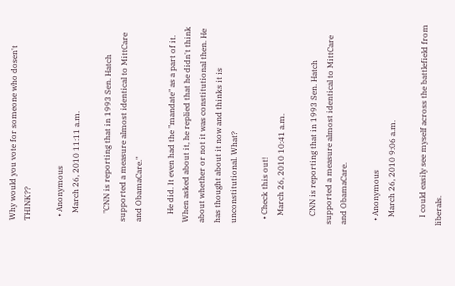Why would you vote for someone who dosen't THINK??

  • Anonymous
    March 26, 2010 11:11 a.m.

    "CNN is reporting that in 1993 Sen. Hatch supported a measure almost identical to MittCare and ObamaCare."

    He did. It even had the "mandate" as a part of it. When asked about it, he replied that he didn't think about whether or not it was constitutional then. He has thought about it now and thinks it is unconstitutional. What?

  • Check this out!
    March 26, 2010 10:41 a.m.

    CNN is reporting that in 1993 Sen. Hatch supported a measure almost identical to MittCare and ObamaCare.

  • Anonymous
    March 26, 2010 9:06 a.m.

    I could easily see myself across the battlefield from liberals.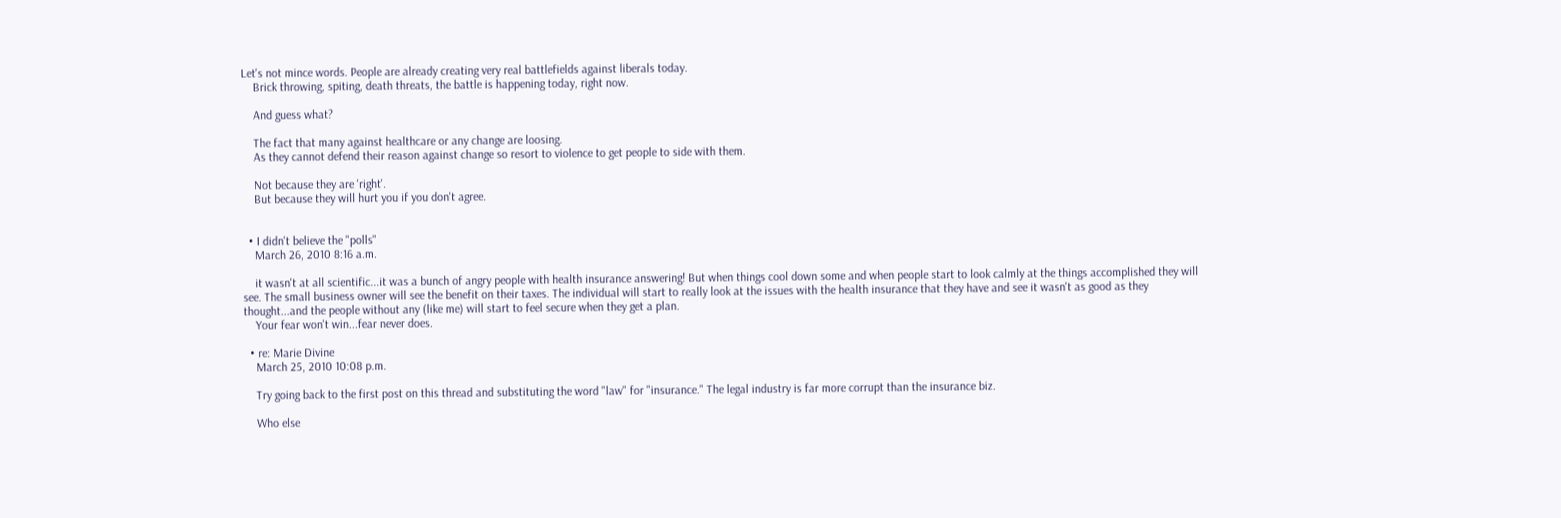Let's not mince words. People are already creating very real battlefields against liberals today.
    Brick throwing, spiting, death threats, the battle is happening today, right now.

    And guess what?

    The fact that many against healthcare or any change are loosing.
    As they cannot defend their reason against change so resort to violence to get people to side with them.

    Not because they are 'right'.
    But because they will hurt you if you don't agree.


  • I didn't believe the "polls"
    March 26, 2010 8:16 a.m.

    it wasn't at all scientific...it was a bunch of angry people with health insurance answering! But when things cool down some and when people start to look calmly at the things accomplished they will see. The small business owner will see the benefit on their taxes. The individual will start to really look at the issues with the health insurance that they have and see it wasn't as good as they thought...and the people without any (like me) will start to feel secure when they get a plan.
    Your fear won't win...fear never does.

  • re: Marie Divine
    March 25, 2010 10:08 p.m.

    Try going back to the first post on this thread and substituting the word "law" for "insurance." The legal industry is far more corrupt than the insurance biz.

    Who else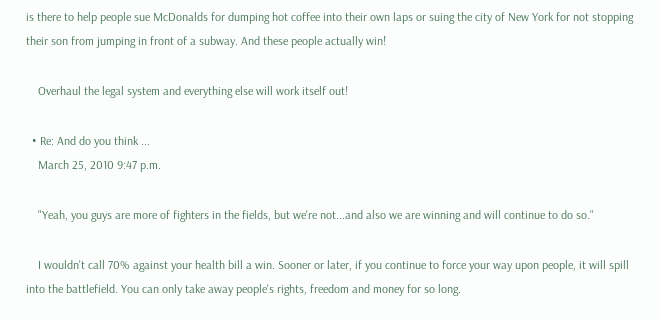is there to help people sue McDonalds for dumping hot coffee into their own laps or suing the city of New York for not stopping their son from jumping in front of a subway. And these people actually win!

    Overhaul the legal system and everything else will work itself out!

  • Re: And do you think ...
    March 25, 2010 9:47 p.m.

    "Yeah, you guys are more of fighters in the fields, but we're not...and also we are winning and will continue to do so."

    I wouldn't call 70% against your health bill a win. Sooner or later, if you continue to force your way upon people, it will spill into the battlefield. You can only take away people's rights, freedom and money for so long.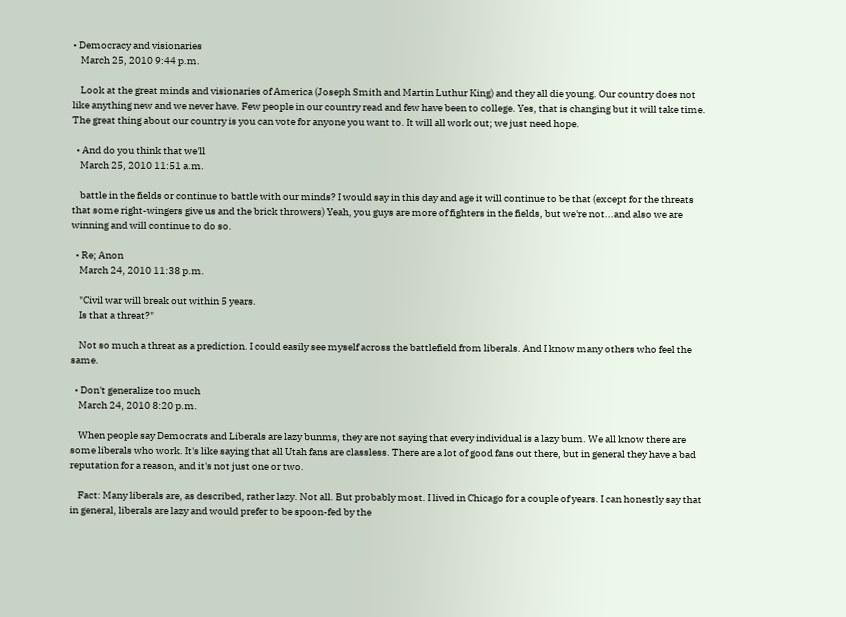• Democracy and visionaries
    March 25, 2010 9:44 p.m.

    Look at the great minds and visionaries of America (Joseph Smith and Martin Luthur King) and they all die young. Our country does not like anything new and we never have. Few people in our country read and few have been to college. Yes, that is changing but it will take time. The great thing about our country is you can vote for anyone you want to. It will all work out; we just need hope.

  • And do you think that we'll
    March 25, 2010 11:51 a.m.

    battle in the fields or continue to battle with our minds? I would say in this day and age it will continue to be that (except for the threats that some right-wingers give us and the brick throwers) Yeah, you guys are more of fighters in the fields, but we're not...and also we are winning and will continue to do so.

  • Re; Anon
    March 24, 2010 11:38 p.m.

    "Civil war will break out within 5 years.
    Is that a threat?"

    Not so much a threat as a prediction. I could easily see myself across the battlefield from liberals. And I know many others who feel the same.

  • Don't generalize too much
    March 24, 2010 8:20 p.m.

    When people say Democrats and Liberals are lazy bunms, they are not saying that every individual is a lazy bum. We all know there are some liberals who work. It's like saying that all Utah fans are classless. There are a lot of good fans out there, but in general they have a bad reputation for a reason, and it's not just one or two.

    Fact: Many liberals are, as described, rather lazy. Not all. But probably most. I lived in Chicago for a couple of years. I can honestly say that in general, liberals are lazy and would prefer to be spoon-fed by the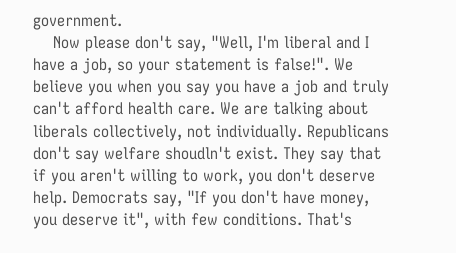government.
    Now please don't say, "Well, I'm liberal and I have a job, so your statement is false!". We believe you when you say you have a job and truly can't afford health care. We are talking about liberals collectively, not individually. Republicans don't say welfare shoudln't exist. They say that if you aren't willing to work, you don't deserve help. Democrats say, "If you don't have money, you deserve it", with few conditions. That's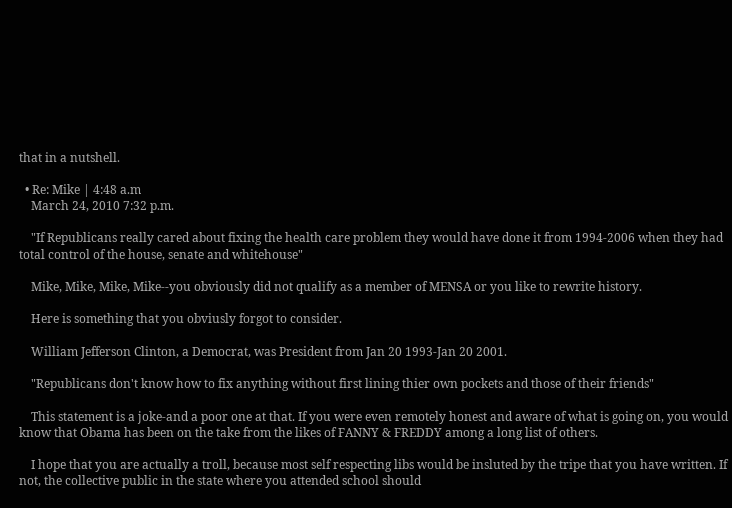that in a nutshell.

  • Re: Mike | 4:48 a.m
    March 24, 2010 7:32 p.m.

    "If Republicans really cared about fixing the health care problem they would have done it from 1994-2006 when they had total control of the house, senate and whitehouse"

    Mike, Mike, Mike, Mike--you obviously did not qualify as a member of MENSA or you like to rewrite history.

    Here is something that you obviusly forgot to consider.

    William Jefferson Clinton, a Democrat, was President from Jan 20 1993-Jan 20 2001.

    "Republicans don't know how to fix anything without first lining thier own pockets and those of their friends"

    This statement is a joke-and a poor one at that. If you were even remotely honest and aware of what is going on, you would know that Obama has been on the take from the likes of FANNY & FREDDY among a long list of others.

    I hope that you are actually a troll, because most self respecting libs would be insluted by the tripe that you have written. If not, the collective public in the state where you attended school should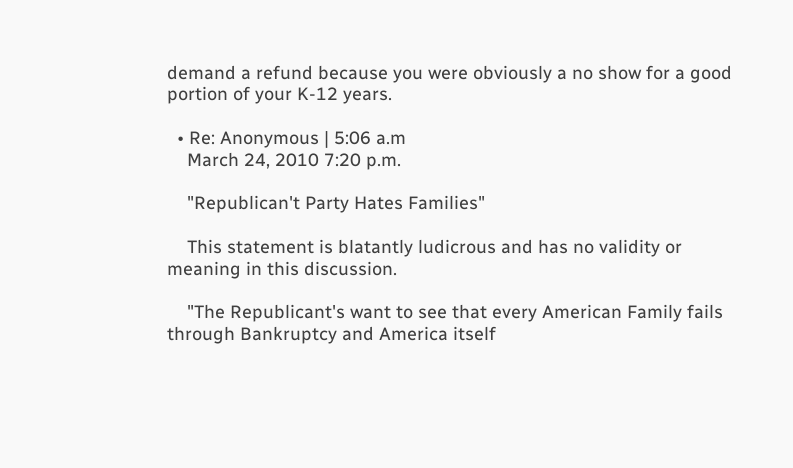demand a refund because you were obviously a no show for a good portion of your K-12 years.

  • Re: Anonymous | 5:06 a.m
    March 24, 2010 7:20 p.m.

    "Republican't Party Hates Families"

    This statement is blatantly ludicrous and has no validity or meaning in this discussion.

    "The Republicant's want to see that every American Family fails through Bankruptcy and America itself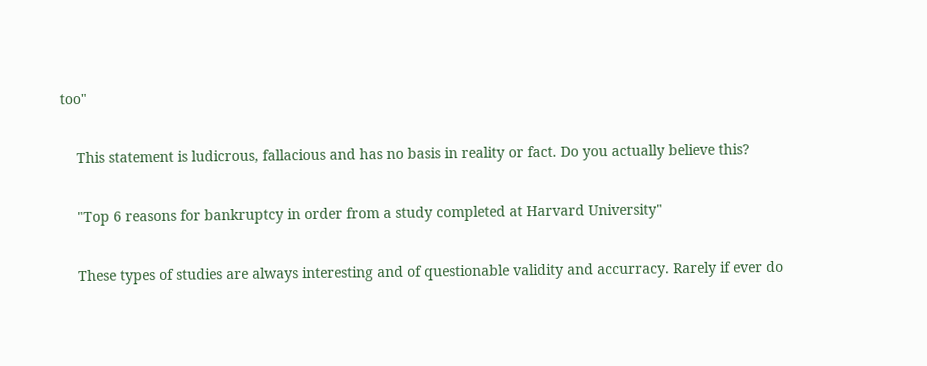too"

    This statement is ludicrous, fallacious and has no basis in reality or fact. Do you actually believe this?

    "Top 6 reasons for bankruptcy in order from a study completed at Harvard University"

    These types of studies are always interesting and of questionable validity and accurracy. Rarely if ever do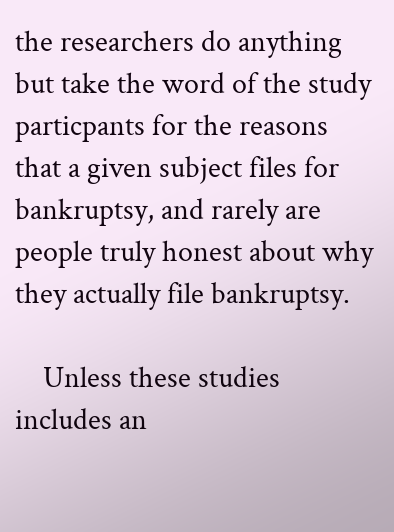the researchers do anything but take the word of the study particpants for the reasons that a given subject files for bankruptsy, and rarely are people truly honest about why they actually file bankruptsy.

    Unless these studies includes an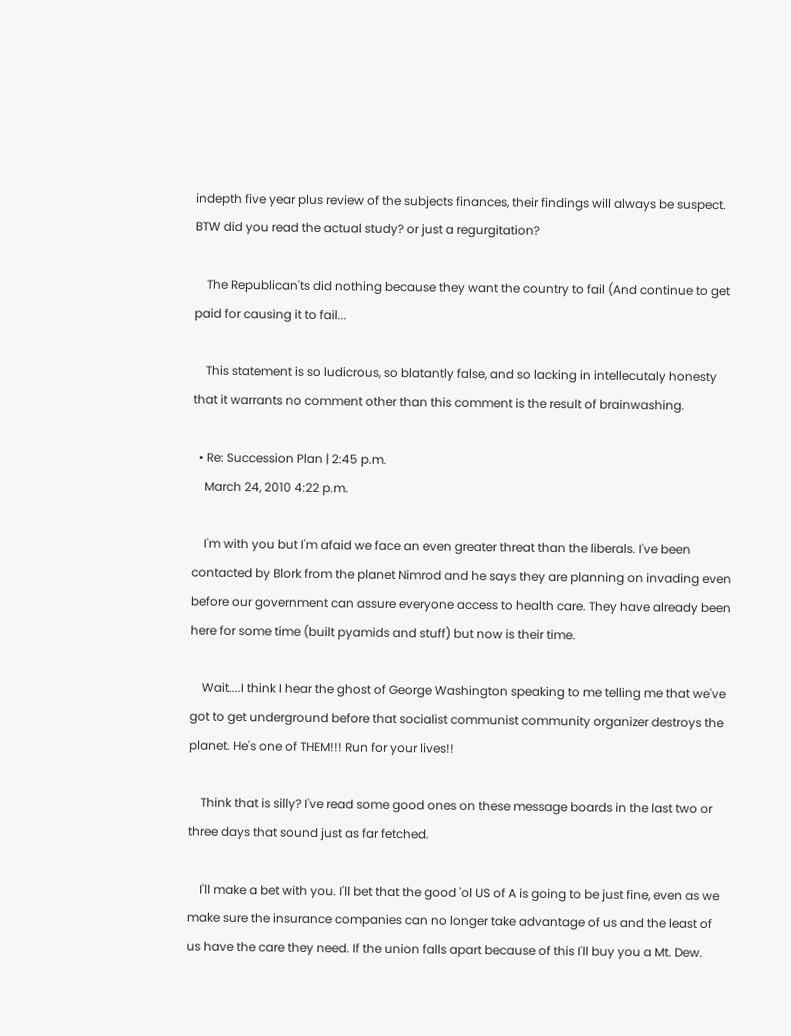indepth five year plus review of the subjects finances, their findings will always be suspect. BTW did you read the actual study? or just a regurgitation?

    The Republican'ts did nothing because they want the country to fail (And continue to get paid for causing it to fail...

    This statement is so ludicrous, so blatantly false, and so lacking in intellecutaly honesty that it warrants no comment other than this comment is the result of brainwashing.

  • Re: Succession Plan | 2:45 p.m.
    March 24, 2010 4:22 p.m.

    I'm with you but I'm afaid we face an even greater threat than the liberals. I've been contacted by Blork from the planet Nimrod and he says they are planning on invading even before our government can assure everyone access to health care. They have already been here for some time (built pyamids and stuff) but now is their time.

    Wait....I think I hear the ghost of George Washington speaking to me telling me that we've got to get underground before that socialist communist community organizer destroys the planet. He's one of THEM!!! Run for your lives!!

    Think that is silly? I've read some good ones on these message boards in the last two or three days that sound just as far fetched.

    I'll make a bet with you. I'll bet that the good 'ol US of A is going to be just fine, even as we make sure the insurance companies can no longer take advantage of us and the least of us have the care they need. If the union falls apart because of this I'll buy you a Mt. Dew.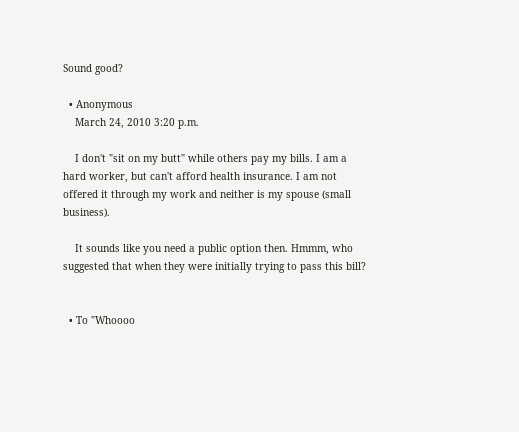Sound good?

  • Anonymous
    March 24, 2010 3:20 p.m.

    I don't "sit on my butt" while others pay my bills. I am a hard worker, but can't afford health insurance. I am not offered it through my work and neither is my spouse (small business).

    It sounds like you need a public option then. Hmmm, who suggested that when they were initially trying to pass this bill?


  • To "Whoooo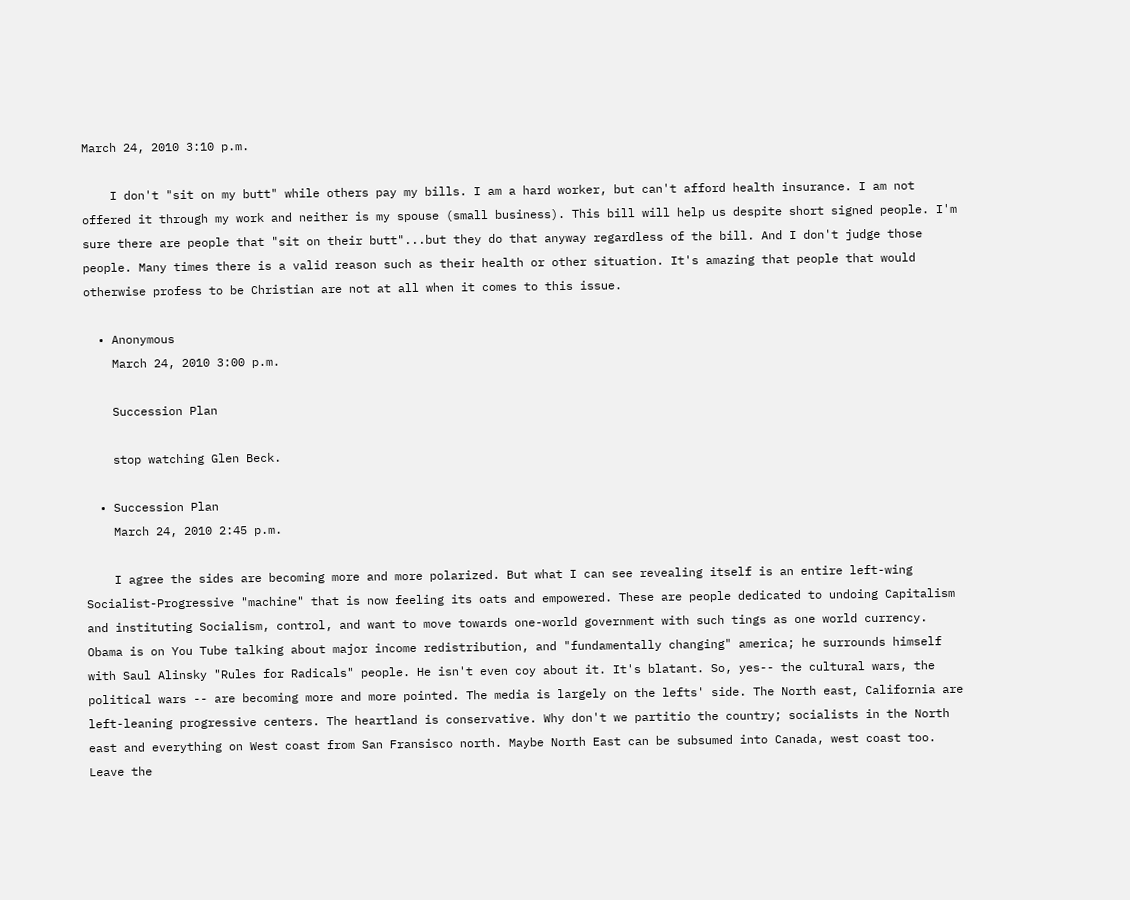March 24, 2010 3:10 p.m.

    I don't "sit on my butt" while others pay my bills. I am a hard worker, but can't afford health insurance. I am not offered it through my work and neither is my spouse (small business). This bill will help us despite short signed people. I'm sure there are people that "sit on their butt"...but they do that anyway regardless of the bill. And I don't judge those people. Many times there is a valid reason such as their health or other situation. It's amazing that people that would otherwise profess to be Christian are not at all when it comes to this issue.

  • Anonymous
    March 24, 2010 3:00 p.m.

    Succession Plan

    stop watching Glen Beck.

  • Succession Plan
    March 24, 2010 2:45 p.m.

    I agree the sides are becoming more and more polarized. But what I can see revealing itself is an entire left-wing Socialist-Progressive "machine" that is now feeling its oats and empowered. These are people dedicated to undoing Capitalism and instituting Socialism, control, and want to move towards one-world government with such tings as one world currency. Obama is on You Tube talking about major income redistribution, and "fundamentally changing" america; he surrounds himself with Saul Alinsky "Rules for Radicals" people. He isn't even coy about it. It's blatant. So, yes-- the cultural wars, the political wars -- are becoming more and more pointed. The media is largely on the lefts' side. The North east, California are left-leaning progressive centers. The heartland is conservative. Why don't we partitio the country; socialists in the North east and everything on West coast from San Fransisco north. Maybe North East can be subsumed into Canada, west coast too. Leave the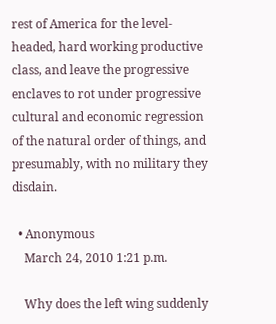rest of America for the level-headed, hard working productive class, and leave the progressive enclaves to rot under progressive cultural and economic regression of the natural order of things, and presumably, with no military they disdain.

  • Anonymous
    March 24, 2010 1:21 p.m.

    Why does the left wing suddenly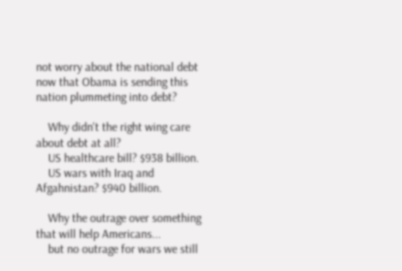not worry about the national debt now that Obama is sending this nation plummeting into debt?

    Why didn't the right wing care about debt at all?
    US healthcare bill? $938 billion.
    US wars with Iraq and Afgahnistan? $940 billion.

    Why the outrage over something that will help Americans...
    but no outrage for wars we still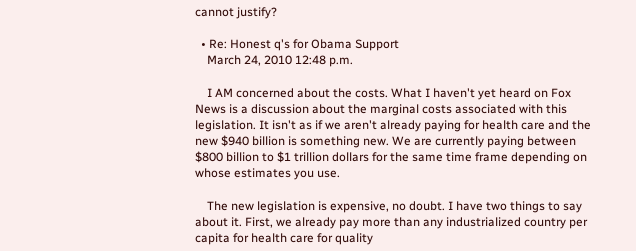cannot justify?

  • Re: Honest q's for Obama Support
    March 24, 2010 12:48 p.m.

    I AM concerned about the costs. What I haven't yet heard on Fox News is a discussion about the marginal costs associated with this legislation. It isn't as if we aren't already paying for health care and the new $940 billion is something new. We are currently paying between $800 billion to $1 trillion dollars for the same time frame depending on whose estimates you use.

    The new legislation is expensive, no doubt. I have two things to say about it. First, we already pay more than any industrialized country per capita for health care for quality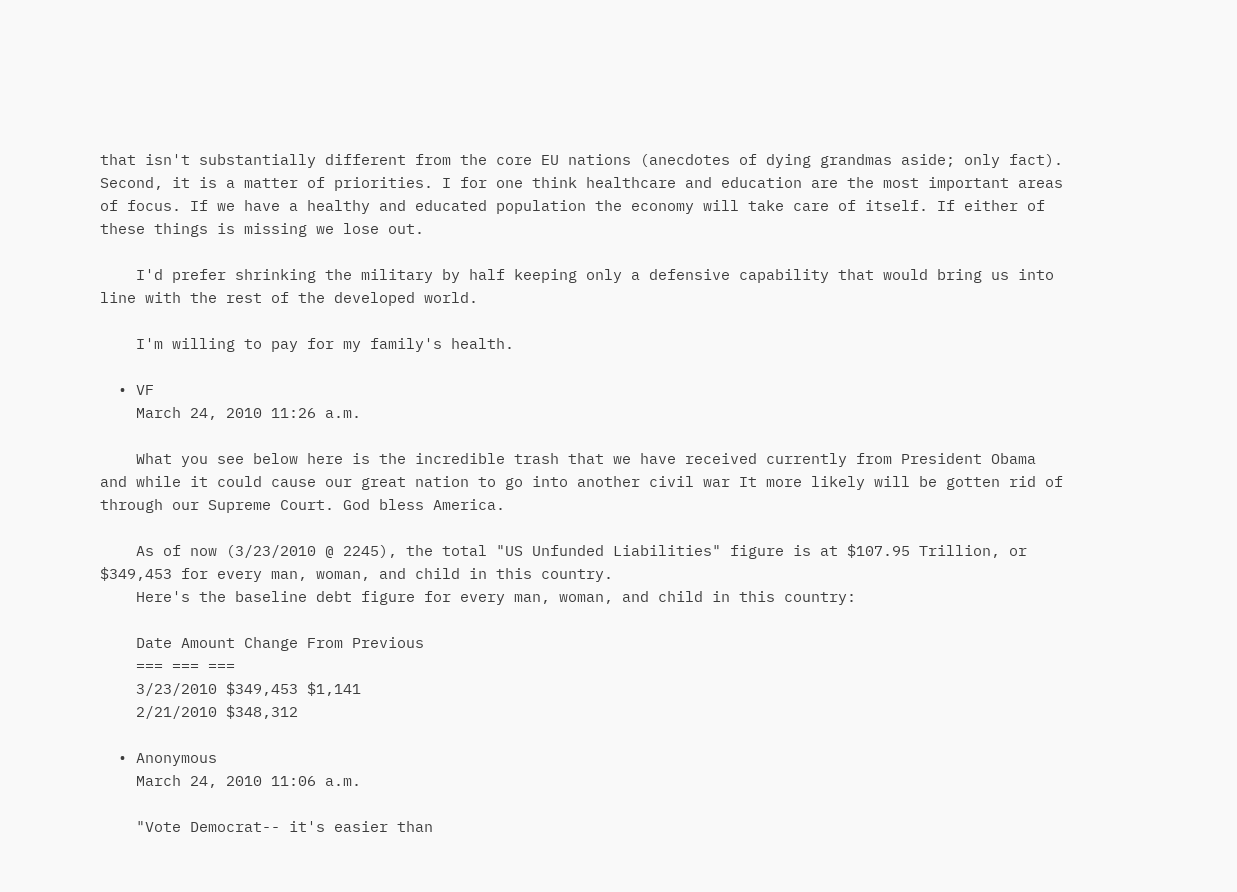that isn't substantially different from the core EU nations (anecdotes of dying grandmas aside; only fact). Second, it is a matter of priorities. I for one think healthcare and education are the most important areas of focus. If we have a healthy and educated population the economy will take care of itself. If either of these things is missing we lose out.

    I'd prefer shrinking the military by half keeping only a defensive capability that would bring us into line with the rest of the developed world.

    I'm willing to pay for my family's health.

  • VF
    March 24, 2010 11:26 a.m.

    What you see below here is the incredible trash that we have received currently from President Obama and while it could cause our great nation to go into another civil war It more likely will be gotten rid of through our Supreme Court. God bless America.

    As of now (3/23/2010 @ 2245), the total "US Unfunded Liabilities" figure is at $107.95 Trillion, or $349,453 for every man, woman, and child in this country.
    Here's the baseline debt figure for every man, woman, and child in this country:

    Date Amount Change From Previous
    === === ===
    3/23/2010 $349,453 $1,141
    2/21/2010 $348,312

  • Anonymous
    March 24, 2010 11:06 a.m.

    "Vote Democrat-- it's easier than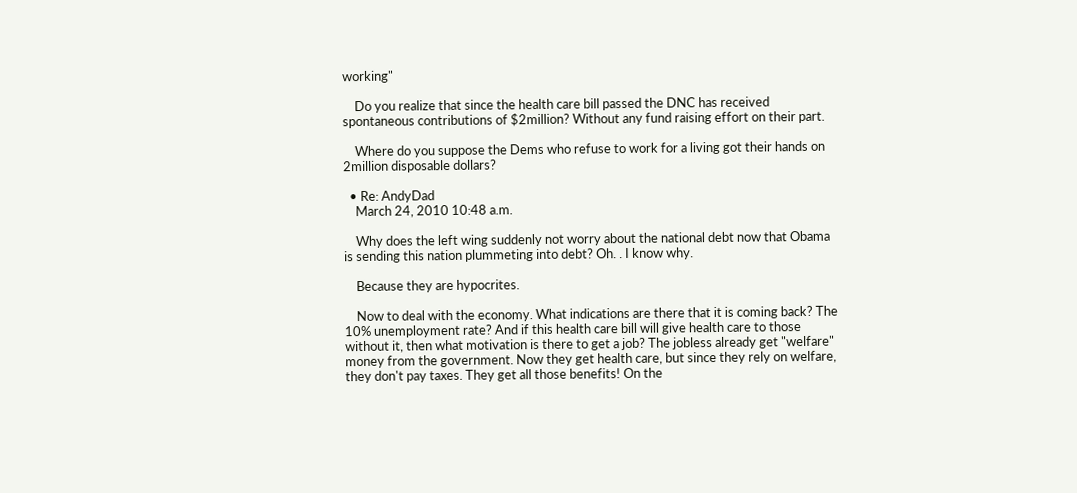working"

    Do you realize that since the health care bill passed the DNC has received spontaneous contributions of $2million? Without any fund raising effort on their part.

    Where do you suppose the Dems who refuse to work for a living got their hands on 2million disposable dollars?

  • Re: AndyDad
    March 24, 2010 10:48 a.m.

    Why does the left wing suddenly not worry about the national debt now that Obama is sending this nation plummeting into debt? Oh. . I know why.

    Because they are hypocrites.

    Now to deal with the economy. What indications are there that it is coming back? The 10% unemployment rate? And if this health care bill will give health care to those without it, then what motivation is there to get a job? The jobless already get "welfare" money from the government. Now they get health care, but since they rely on welfare, they don't pay taxes. They get all those benefits! On the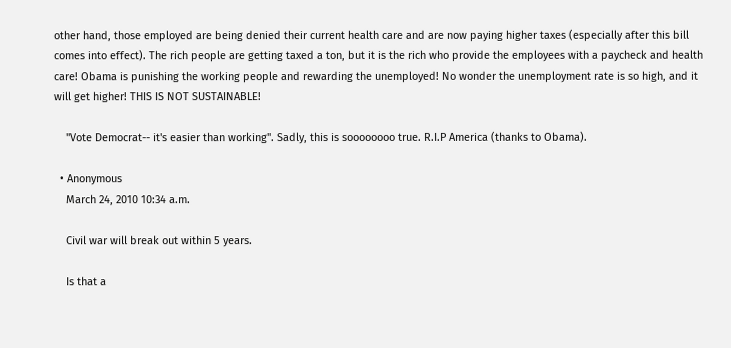other hand, those employed are being denied their current health care and are now paying higher taxes (especially after this bill comes into effect). The rich people are getting taxed a ton, but it is the rich who provide the employees with a paycheck and health care! Obama is punishing the working people and rewarding the unemployed! No wonder the unemployment rate is so high, and it will get higher! THIS IS NOT SUSTAINABLE!

    "Vote Democrat-- it's easier than working". Sadly, this is soooooooo true. R.I.P America (thanks to Obama).

  • Anonymous
    March 24, 2010 10:34 a.m.

    Civil war will break out within 5 years.

    Is that a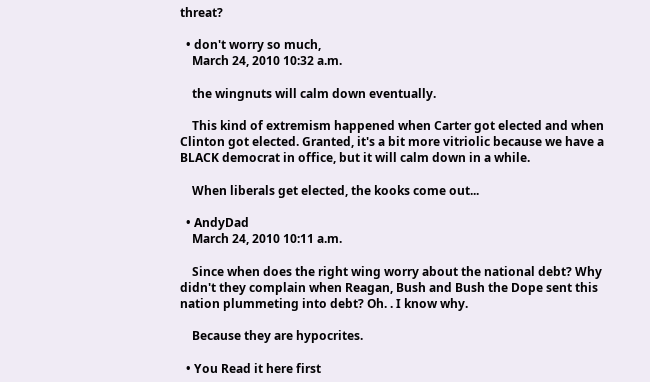threat?

  • don't worry so much,
    March 24, 2010 10:32 a.m.

    the wingnuts will calm down eventually.

    This kind of extremism happened when Carter got elected and when Clinton got elected. Granted, it's a bit more vitriolic because we have a BLACK democrat in office, but it will calm down in a while.

    When liberals get elected, the kooks come out...

  • AndyDad
    March 24, 2010 10:11 a.m.

    Since when does the right wing worry about the national debt? Why didn't they complain when Reagan, Bush and Bush the Dope sent this nation plummeting into debt? Oh. . I know why.

    Because they are hypocrites.

  • You Read it here first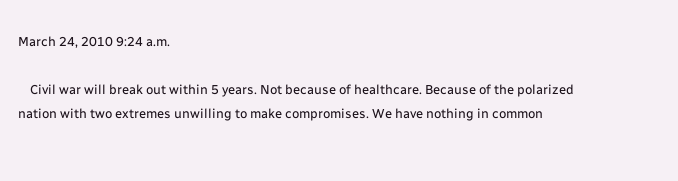March 24, 2010 9:24 a.m.

    Civil war will break out within 5 years. Not because of healthcare. Because of the polarized nation with two extremes unwilling to make compromises. We have nothing in common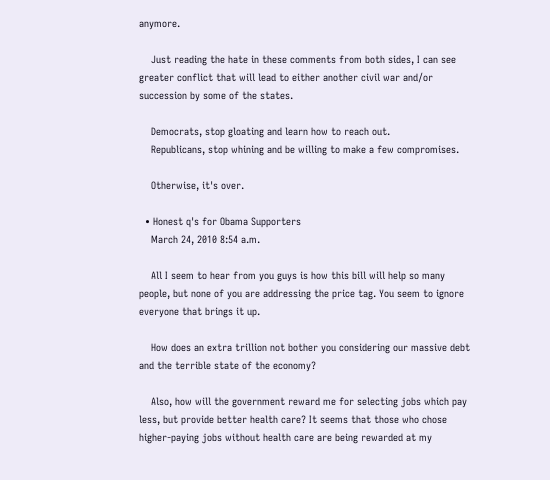anymore.

    Just reading the hate in these comments from both sides, I can see greater conflict that will lead to either another civil war and/or succession by some of the states.

    Democrats, stop gloating and learn how to reach out.
    Republicans, stop whining and be willing to make a few compromises.

    Otherwise, it's over.

  • Honest q's for Obama Supporters
    March 24, 2010 8:54 a.m.

    All I seem to hear from you guys is how this bill will help so many people, but none of you are addressing the price tag. You seem to ignore everyone that brings it up.

    How does an extra trillion not bother you considering our massive debt and the terrible state of the economy?

    Also, how will the government reward me for selecting jobs which pay less, but provide better health care? It seems that those who chose higher-paying jobs without health care are being rewarded at my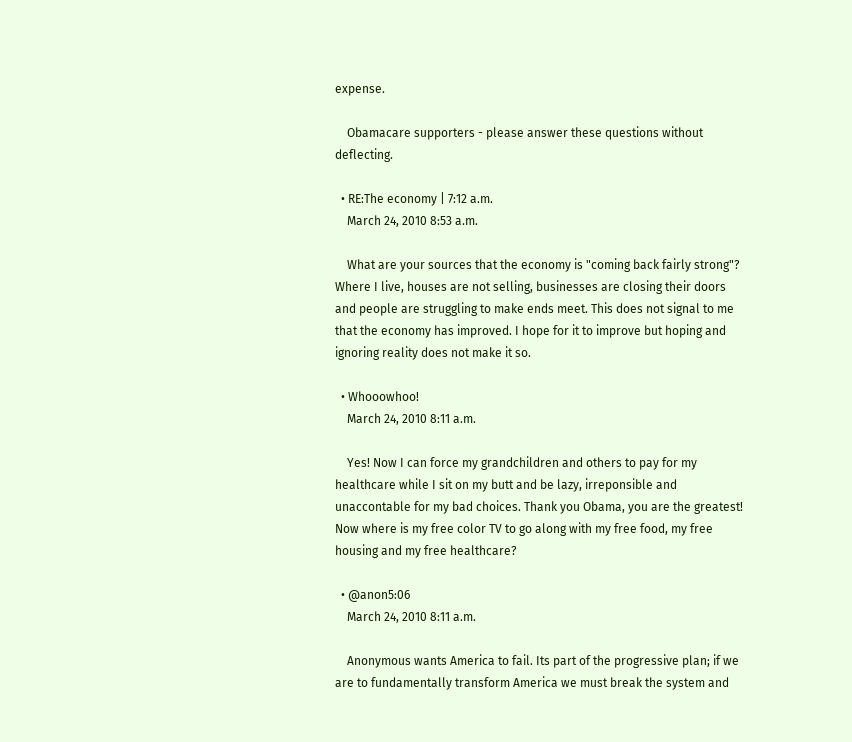expense.

    Obamacare supporters - please answer these questions without deflecting.

  • RE:The economy | 7:12 a.m.
    March 24, 2010 8:53 a.m.

    What are your sources that the economy is "coming back fairly strong"? Where I live, houses are not selling, businesses are closing their doors and people are struggling to make ends meet. This does not signal to me that the economy has improved. I hope for it to improve but hoping and ignoring reality does not make it so.

  • Whooowhoo!
    March 24, 2010 8:11 a.m.

    Yes! Now I can force my grandchildren and others to pay for my healthcare while I sit on my butt and be lazy, irreponsible and unaccontable for my bad choices. Thank you Obama, you are the greatest! Now where is my free color TV to go along with my free food, my free housing and my free healthcare?

  • @anon5:06
    March 24, 2010 8:11 a.m.

    Anonymous wants America to fail. Its part of the progressive plan; if we are to fundamentally transform America we must break the system and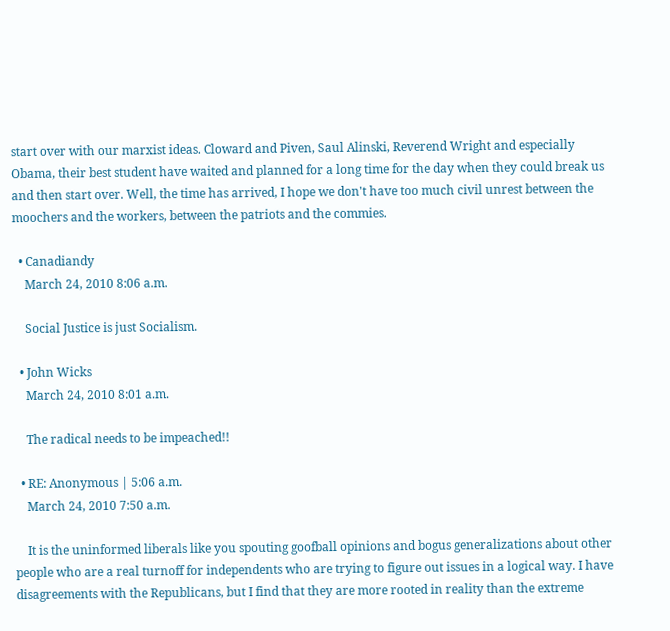start over with our marxist ideas. Cloward and Piven, Saul Alinski, Reverend Wright and especially Obama, their best student have waited and planned for a long time for the day when they could break us and then start over. Well, the time has arrived, I hope we don't have too much civil unrest between the moochers and the workers, between the patriots and the commies.

  • Canadiandy
    March 24, 2010 8:06 a.m.

    Social Justice is just Socialism.

  • John Wicks
    March 24, 2010 8:01 a.m.

    The radical needs to be impeached!!

  • RE: Anonymous | 5:06 a.m.
    March 24, 2010 7:50 a.m.

    It is the uninformed liberals like you spouting goofball opinions and bogus generalizations about other people who are a real turnoff for independents who are trying to figure out issues in a logical way. I have disagreements with the Republicans, but I find that they are more rooted in reality than the extreme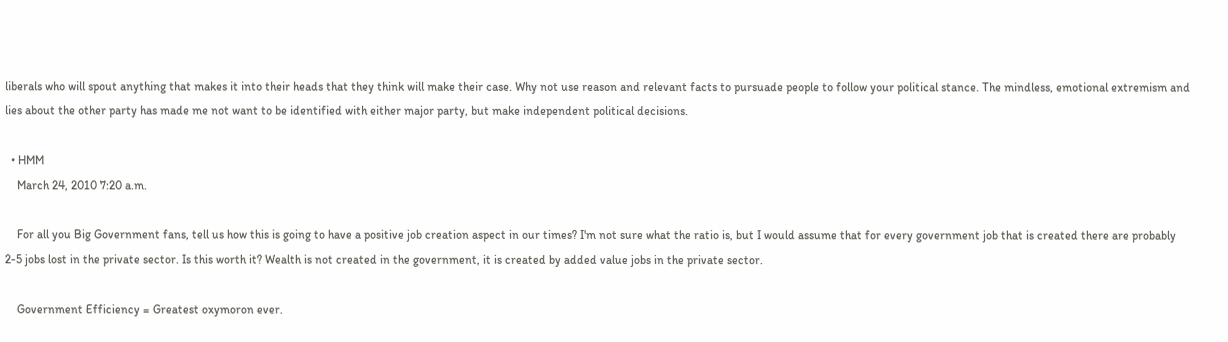liberals who will spout anything that makes it into their heads that they think will make their case. Why not use reason and relevant facts to pursuade people to follow your political stance. The mindless, emotional extremism and lies about the other party has made me not want to be identified with either major party, but make independent political decisions.

  • HMM
    March 24, 2010 7:20 a.m.

    For all you Big Government fans, tell us how this is going to have a positive job creation aspect in our times? I'm not sure what the ratio is, but I would assume that for every government job that is created there are probably 2-5 jobs lost in the private sector. Is this worth it? Wealth is not created in the government, it is created by added value jobs in the private sector.

    Government Efficiency = Greatest oxymoron ever.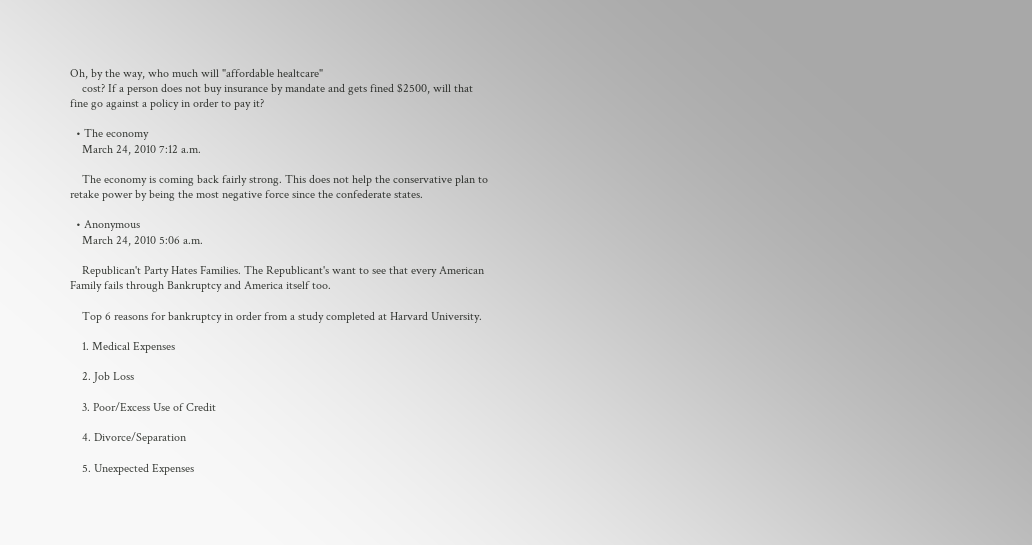Oh, by the way, who much will "affordable healtcare"
    cost? If a person does not buy insurance by mandate and gets fined $2500, will that fine go against a policy in order to pay it?

  • The economy
    March 24, 2010 7:12 a.m.

    The economy is coming back fairly strong. This does not help the conservative plan to retake power by being the most negative force since the confederate states.

  • Anonymous
    March 24, 2010 5:06 a.m.

    Republican't Party Hates Families. The Republicant's want to see that every American Family fails through Bankruptcy and America itself too.

    Top 6 reasons for bankruptcy in order from a study completed at Harvard University.

    1. Medical Expenses

    2. Job Loss

    3. Poor/Excess Use of Credit

    4. Divorce/Separation

    5. Unexpected Expenses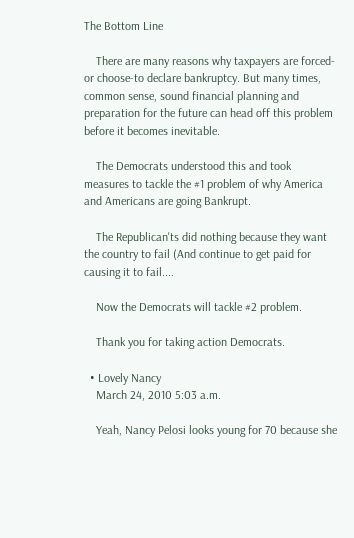The Bottom Line

    There are many reasons why taxpayers are forced-or choose-to declare bankruptcy. But many times, common sense, sound financial planning and preparation for the future can head off this problem before it becomes inevitable.

    The Democrats understood this and took measures to tackle the #1 problem of why America and Americans are going Bankrupt.

    The Republican'ts did nothing because they want the country to fail (And continue to get paid for causing it to fail....

    Now the Democrats will tackle #2 problem.

    Thank you for taking action Democrats.

  • Lovely Nancy
    March 24, 2010 5:03 a.m.

    Yeah, Nancy Pelosi looks young for 70 because she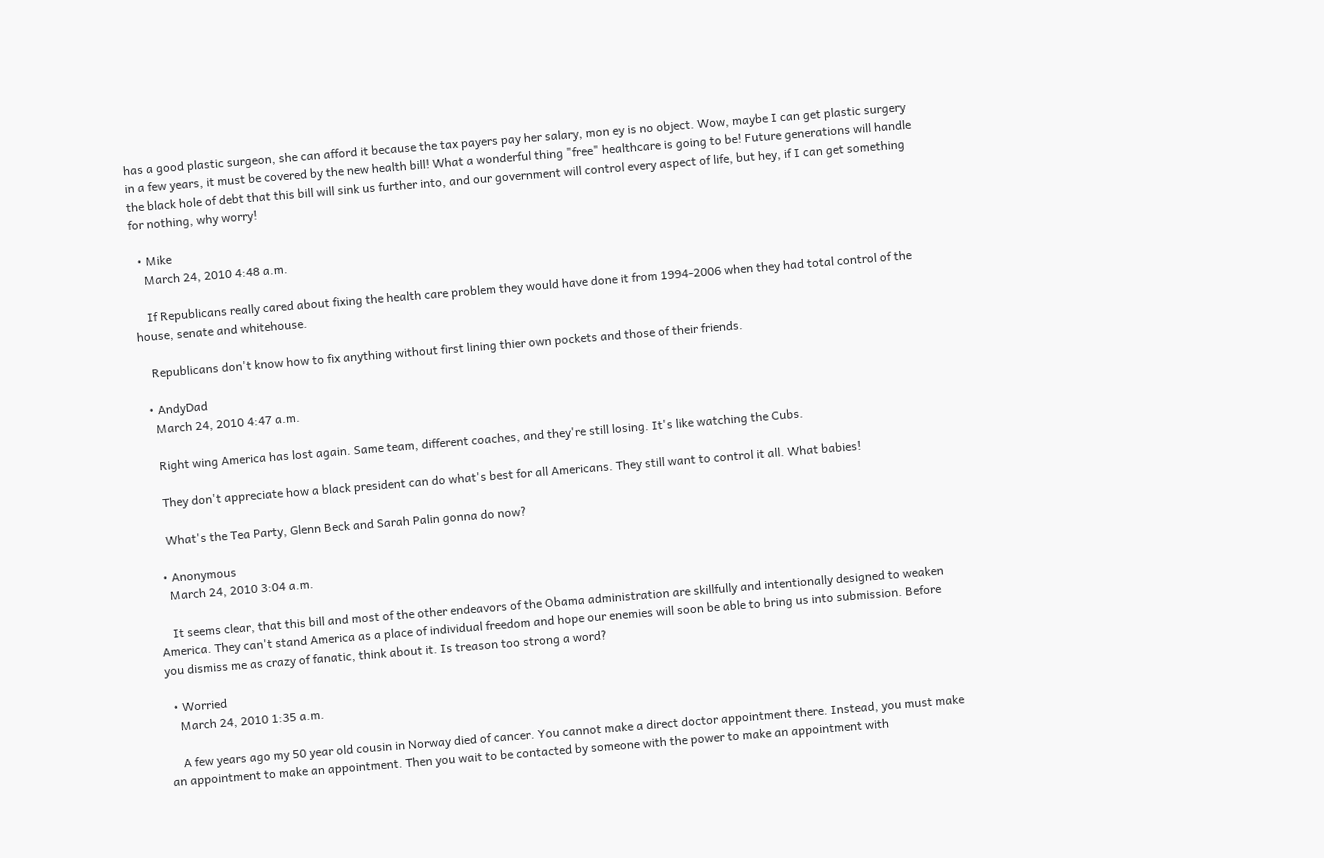has a good plastic surgeon, she can afford it because the tax payers pay her salary, mon ey is no object. Wow, maybe I can get plastic surgery in a few years, it must be covered by the new health bill! What a wonderful thing "free" healthcare is going to be! Future generations will handle the black hole of debt that this bill will sink us further into, and our government will control every aspect of life, but hey, if I can get something for nothing, why worry!

  • Mike
    March 24, 2010 4:48 a.m.

    If Republicans really cared about fixing the health care problem they would have done it from 1994-2006 when they had total control of the house, senate and whitehouse.

    Republicans don't know how to fix anything without first lining thier own pockets and those of their friends.

  • AndyDad
    March 24, 2010 4:47 a.m.

    Right wing America has lost again. Same team, different coaches, and they're still losing. It's like watching the Cubs.

    They don't appreciate how a black president can do what's best for all Americans. They still want to control it all. What babies!

    What's the Tea Party, Glenn Beck and Sarah Palin gonna do now?

  • Anonymous
    March 24, 2010 3:04 a.m.

    It seems clear, that this bill and most of the other endeavors of the Obama administration are skillfully and intentionally designed to weaken America. They can't stand America as a place of individual freedom and hope our enemies will soon be able to bring us into submission. Before you dismiss me as crazy of fanatic, think about it. Is treason too strong a word?

  • Worried
    March 24, 2010 1:35 a.m.

    A few years ago my 50 year old cousin in Norway died of cancer. You cannot make a direct doctor appointment there. Instead, you must make an appointment to make an appointment. Then you wait to be contacted by someone with the power to make an appointment with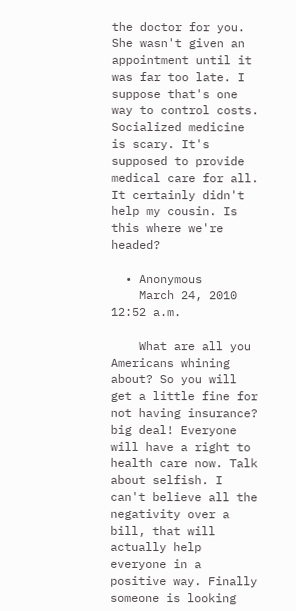the doctor for you. She wasn't given an appointment until it was far too late. I suppose that's one way to control costs. Socialized medicine is scary. It's supposed to provide medical care for all. It certainly didn't help my cousin. Is this where we're headed?

  • Anonymous
    March 24, 2010 12:52 a.m.

    What are all you Americans whining about? So you will get a little fine for not having insurance? big deal! Everyone will have a right to health care now. Talk about selfish. I can't believe all the negativity over a bill, that will actually help everyone in a positive way. Finally someone is looking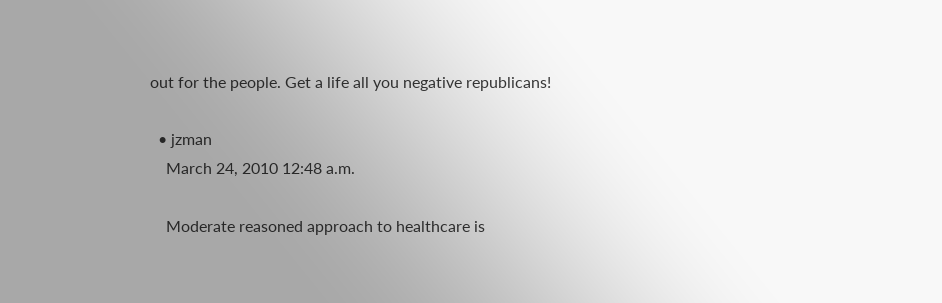out for the people. Get a life all you negative republicans!

  • jzman
    March 24, 2010 12:48 a.m.

    Moderate reasoned approach to healthcare is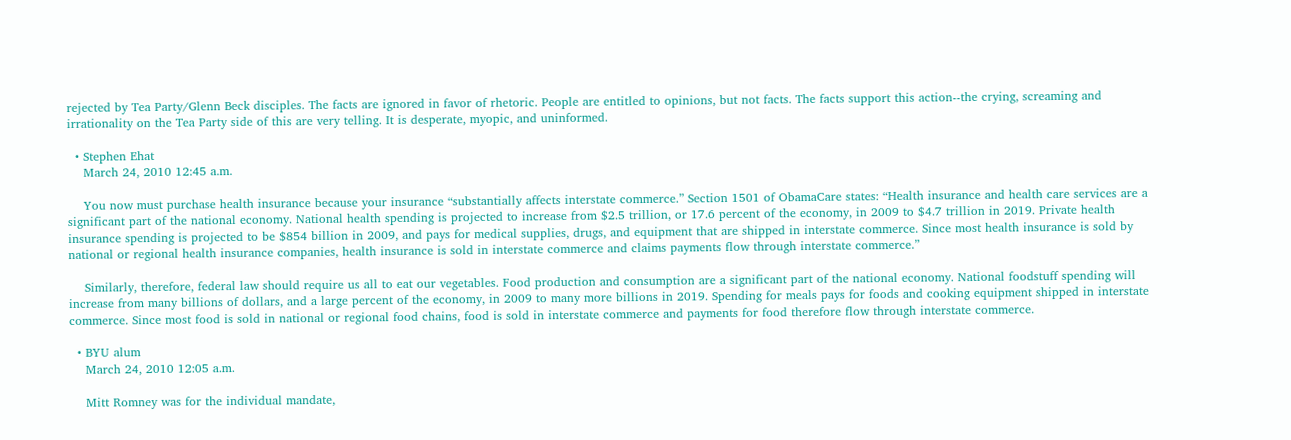rejected by Tea Party/Glenn Beck disciples. The facts are ignored in favor of rhetoric. People are entitled to opinions, but not facts. The facts support this action--the crying, screaming and irrationality on the Tea Party side of this are very telling. It is desperate, myopic, and uninformed.

  • Stephen Ehat
    March 24, 2010 12:45 a.m.

    You now must purchase health insurance because your insurance “substantially affects interstate commerce.” Section 1501 of ObamaCare states: “Health insurance and health care services are a significant part of the national economy. National health spending is projected to increase from $2.5 trillion, or 17.6 percent of the economy, in 2009 to $4.7 trillion in 2019. Private health insurance spending is projected to be $854 billion in 2009, and pays for medical supplies, drugs, and equipment that are shipped in interstate commerce. Since most health insurance is sold by national or regional health insurance companies, health insurance is sold in interstate commerce and claims payments flow through interstate commerce.”

    Similarly, therefore, federal law should require us all to eat our vegetables. Food production and consumption are a significant part of the national economy. National foodstuff spending will increase from many billions of dollars, and a large percent of the economy, in 2009 to many more billions in 2019. Spending for meals pays for foods and cooking equipment shipped in interstate commerce. Since most food is sold in national or regional food chains, food is sold in interstate commerce and payments for food therefore flow through interstate commerce.

  • BYU alum
    March 24, 2010 12:05 a.m.

    Mitt Romney was for the individual mandate,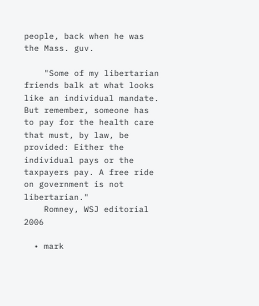people, back when he was the Mass. guv.

    "Some of my libertarian friends balk at what looks like an individual mandate. But remember, someone has to pay for the health care that must, by law, be provided: Either the individual pays or the taxpayers pay. A free ride on government is not libertarian."
    Romney, WSJ editorial 2006

  • mark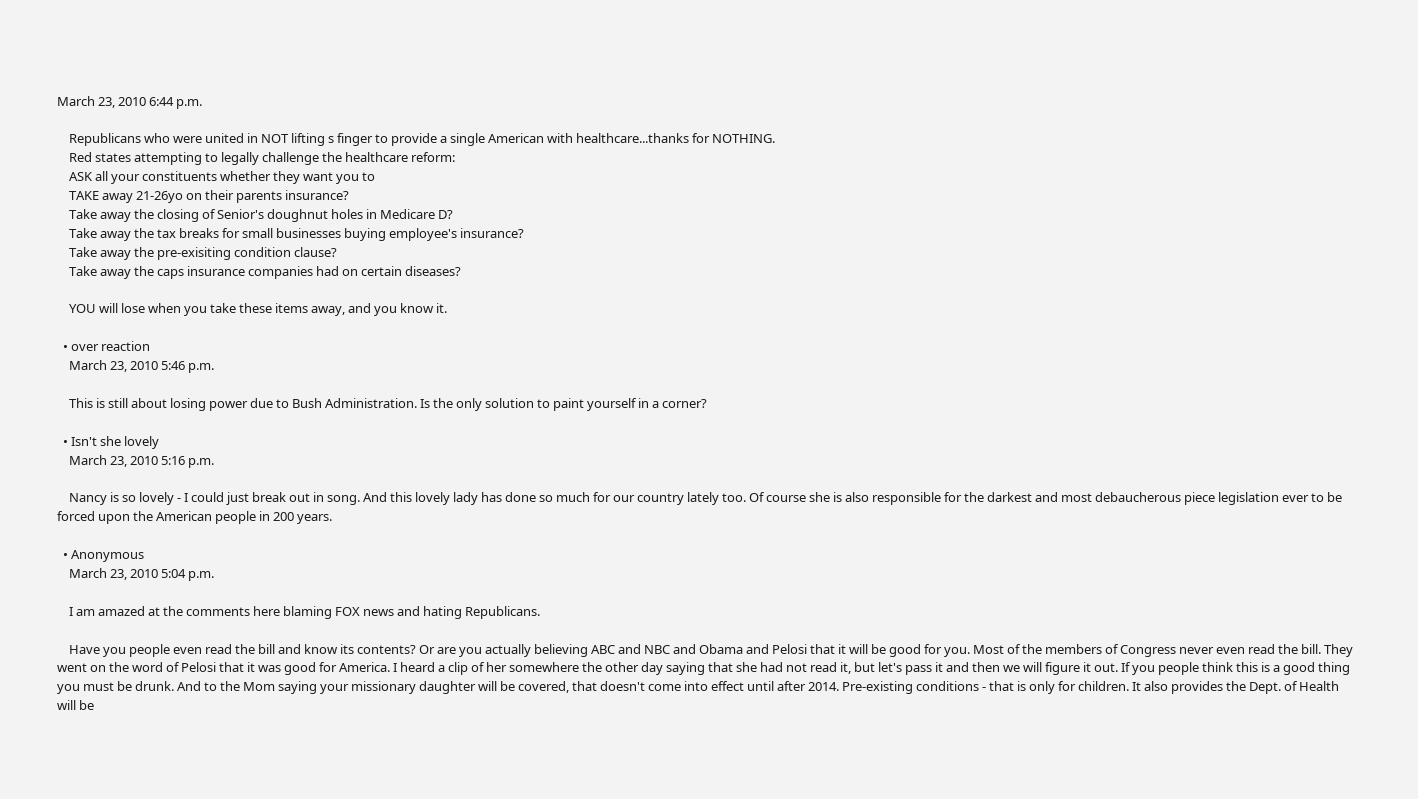March 23, 2010 6:44 p.m.

    Republicans who were united in NOT lifting s finger to provide a single American with healthcare...thanks for NOTHING.
    Red states attempting to legally challenge the healthcare reform:
    ASK all your constituents whether they want you to
    TAKE away 21-26yo on their parents insurance?
    Take away the closing of Senior's doughnut holes in Medicare D?
    Take away the tax breaks for small businesses buying employee's insurance?
    Take away the pre-exisiting condition clause?
    Take away the caps insurance companies had on certain diseases?

    YOU will lose when you take these items away, and you know it.

  • over reaction
    March 23, 2010 5:46 p.m.

    This is still about losing power due to Bush Administration. Is the only solution to paint yourself in a corner?

  • Isn't she lovely
    March 23, 2010 5:16 p.m.

    Nancy is so lovely - I could just break out in song. And this lovely lady has done so much for our country lately too. Of course she is also responsible for the darkest and most debaucherous piece legislation ever to be forced upon the American people in 200 years.

  • Anonymous
    March 23, 2010 5:04 p.m.

    I am amazed at the comments here blaming FOX news and hating Republicans.

    Have you people even read the bill and know its contents? Or are you actually believing ABC and NBC and Obama and Pelosi that it will be good for you. Most of the members of Congress never even read the bill. They went on the word of Pelosi that it was good for America. I heard a clip of her somewhere the other day saying that she had not read it, but let's pass it and then we will figure it out. If you people think this is a good thing you must be drunk. And to the Mom saying your missionary daughter will be covered, that doesn't come into effect until after 2014. Pre-existing conditions - that is only for children. It also provides the Dept. of Health will be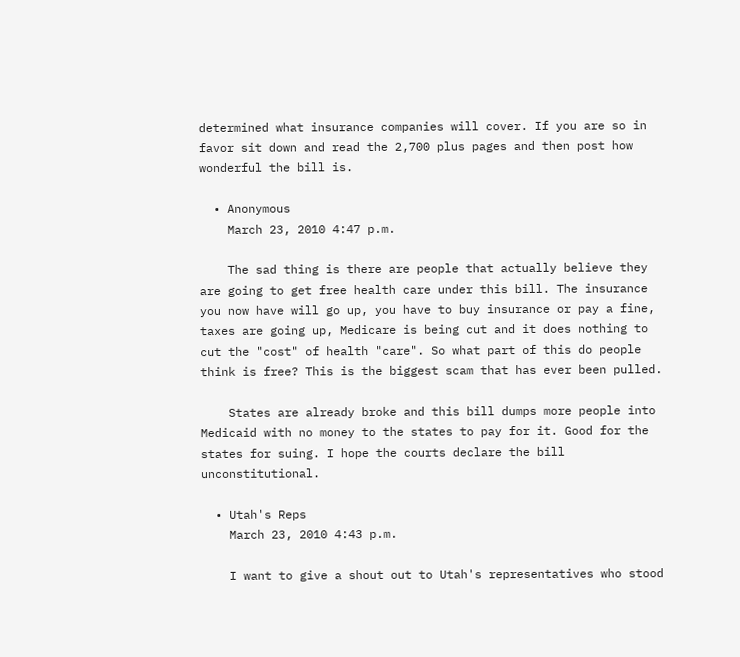determined what insurance companies will cover. If you are so in favor sit down and read the 2,700 plus pages and then post how wonderful the bill is.

  • Anonymous
    March 23, 2010 4:47 p.m.

    The sad thing is there are people that actually believe they are going to get free health care under this bill. The insurance you now have will go up, you have to buy insurance or pay a fine, taxes are going up, Medicare is being cut and it does nothing to cut the "cost" of health "care". So what part of this do people think is free? This is the biggest scam that has ever been pulled.

    States are already broke and this bill dumps more people into Medicaid with no money to the states to pay for it. Good for the states for suing. I hope the courts declare the bill unconstitutional.

  • Utah's Reps
    March 23, 2010 4:43 p.m.

    I want to give a shout out to Utah's representatives who stood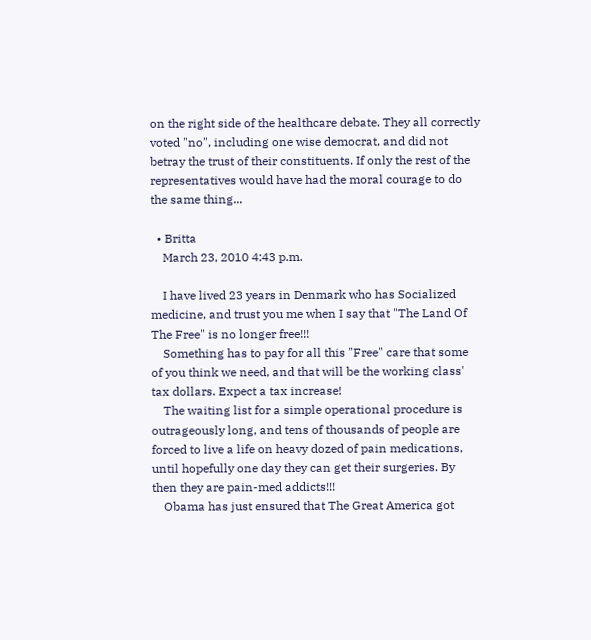on the right side of the healthcare debate. They all correctly voted "no", including one wise democrat, and did not betray the trust of their constituents. If only the rest of the representatives would have had the moral courage to do the same thing...

  • Britta
    March 23, 2010 4:43 p.m.

    I have lived 23 years in Denmark who has Socialized medicine, and trust you me when I say that "The Land Of The Free" is no longer free!!!
    Something has to pay for all this "Free" care that some of you think we need, and that will be the working class' tax dollars. Expect a tax increase!
    The waiting list for a simple operational procedure is outrageously long, and tens of thousands of people are forced to live a life on heavy dozed of pain medications, until hopefully one day they can get their surgeries. By then they are pain-med addicts!!!
    Obama has just ensured that The Great America got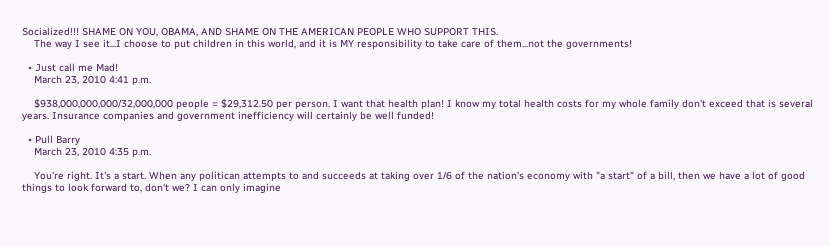Socialized!!! SHAME ON YOU, OBAMA, AND SHAME ON THE AMERICAN PEOPLE WHO SUPPORT THIS.
    The way I see it...I choose to put children in this world, and it is MY responsibility to take care of them...not the governments!

  • Just call me Mad!
    March 23, 2010 4:41 p.m.

    $938,000,000,000/32,000,000 people = $29,312.50 per person. I want that health plan! I know my total health costs for my whole family don't exceed that is several years. Insurance companies and government inefficiency will certainly be well funded!

  • Pull Barry
    March 23, 2010 4:35 p.m.

    You're right. It's a start. When any politican attempts to and succeeds at taking over 1/6 of the nation's economy with "a start" of a bill, then we have a lot of good things to look forward to, don't we? I can only imagine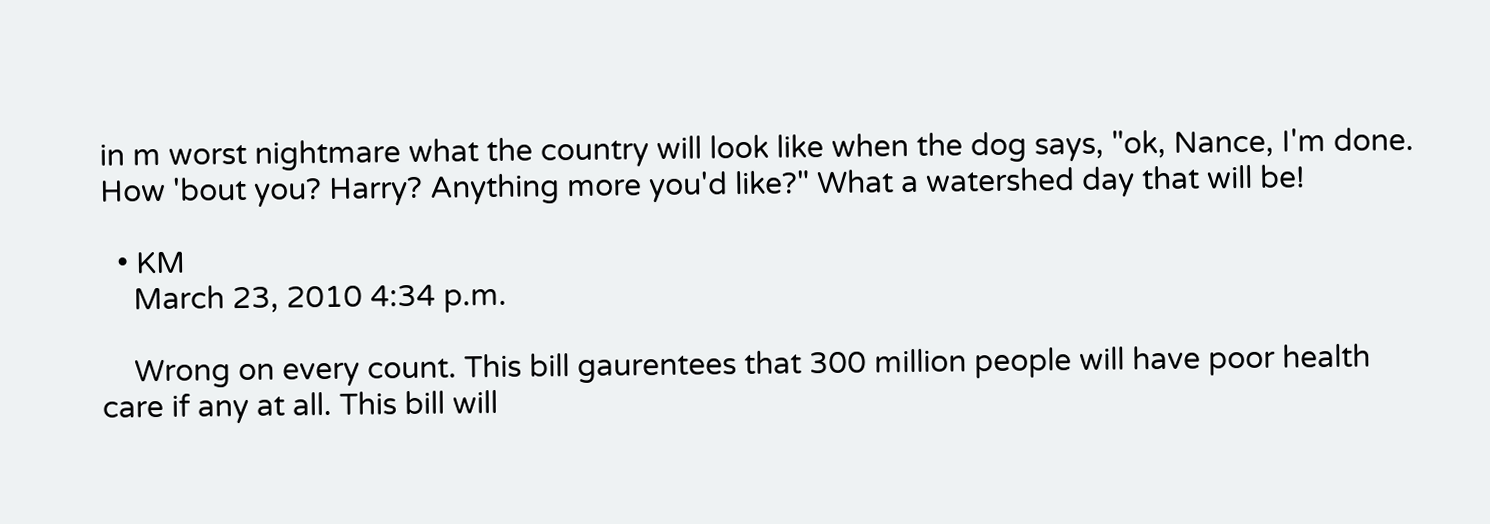in m worst nightmare what the country will look like when the dog says, "ok, Nance, I'm done. How 'bout you? Harry? Anything more you'd like?" What a watershed day that will be!

  • KM
    March 23, 2010 4:34 p.m.

    Wrong on every count. This bill gaurentees that 300 million people will have poor health care if any at all. This bill will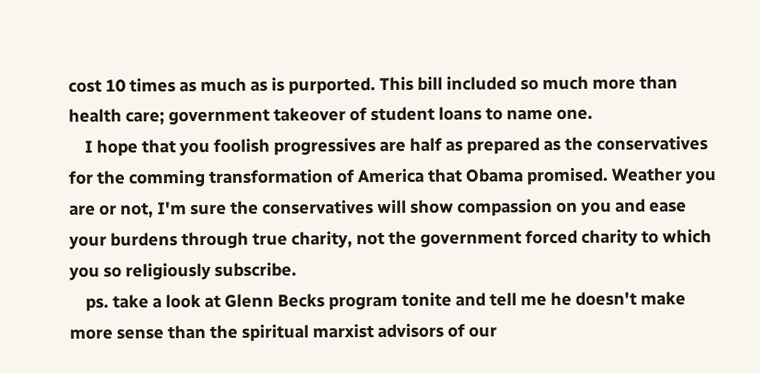cost 10 times as much as is purported. This bill included so much more than health care; government takeover of student loans to name one.
    I hope that you foolish progressives are half as prepared as the conservatives for the comming transformation of America that Obama promised. Weather you are or not, I'm sure the conservatives will show compassion on you and ease your burdens through true charity, not the government forced charity to which you so religiously subscribe.
    ps. take a look at Glenn Becks program tonite and tell me he doesn't make more sense than the spiritual marxist advisors of our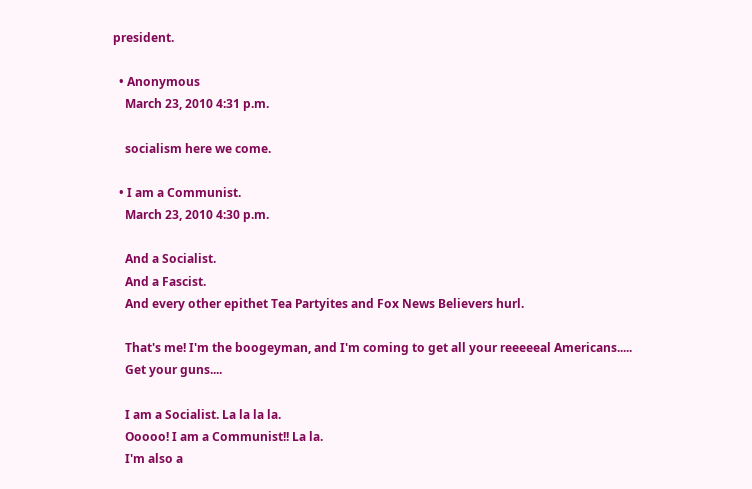president.

  • Anonymous
    March 23, 2010 4:31 p.m.

    socialism here we come.

  • I am a Communist.
    March 23, 2010 4:30 p.m.

    And a Socialist.
    And a Fascist.
    And every other epithet Tea Partyites and Fox News Believers hurl.

    That's me! I'm the boogeyman, and I'm coming to get all your reeeeeal Americans.....
    Get your guns....

    I am a Socialist. La la la la.
    Ooooo! I am a Communist!! La la.
    I'm also a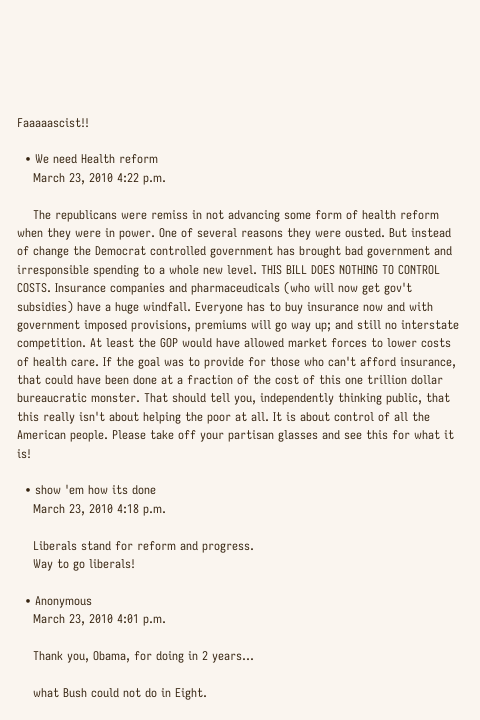Faaaaascist!!

  • We need Health reform
    March 23, 2010 4:22 p.m.

    The republicans were remiss in not advancing some form of health reform when they were in power. One of several reasons they were ousted. But instead of change the Democrat controlled government has brought bad government and irresponsible spending to a whole new level. THIS BILL DOES NOTHING TO CONTROL COSTS. Insurance companies and pharmaceudicals (who will now get gov't subsidies) have a huge windfall. Everyone has to buy insurance now and with government imposed provisions, premiums will go way up; and still no interstate competition. At least the GOP would have allowed market forces to lower costs of health care. If the goal was to provide for those who can't afford insurance, that could have been done at a fraction of the cost of this one trillion dollar bureaucratic monster. That should tell you, independently thinking public, that this really isn't about helping the poor at all. It is about control of all the American people. Please take off your partisan glasses and see this for what it is!

  • show 'em how its done
    March 23, 2010 4:18 p.m.

    Liberals stand for reform and progress.
    Way to go liberals!

  • Anonymous
    March 23, 2010 4:01 p.m.

    Thank you, Obama, for doing in 2 years...

    what Bush could not do in Eight.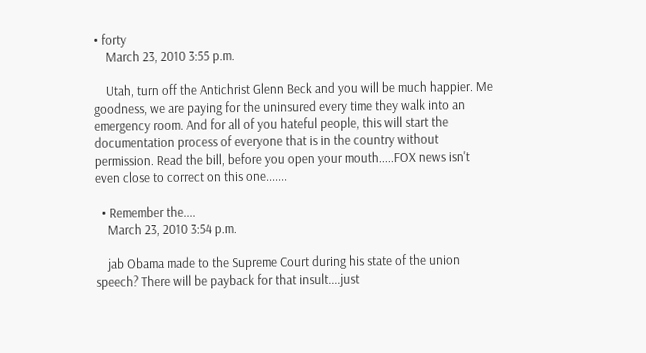• forty
    March 23, 2010 3:55 p.m.

    Utah, turn off the Antichrist Glenn Beck and you will be much happier. Me goodness, we are paying for the uninsured every time they walk into an emergency room. And for all of you hateful people, this will start the documentation process of everyone that is in the country without permission. Read the bill, before you open your mouth.....FOX news isn't even close to correct on this one.......

  • Remember the....
    March 23, 2010 3:54 p.m.

    jab Obama made to the Supreme Court during his state of the union speech? There will be payback for that insult....just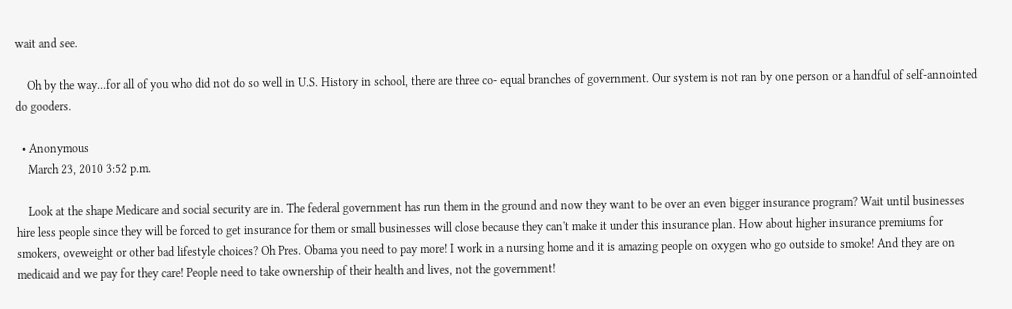wait and see.

    Oh by the way...for all of you who did not do so well in U.S. History in school, there are three co- equal branches of government. Our system is not ran by one person or a handful of self-annointed do gooders.

  • Anonymous
    March 23, 2010 3:52 p.m.

    Look at the shape Medicare and social security are in. The federal government has run them in the ground and now they want to be over an even bigger insurance program? Wait until businesses hire less people since they will be forced to get insurance for them or small businesses will close because they can't make it under this insurance plan. How about higher insurance premiums for smokers, oveweight or other bad lifestyle choices? Oh Pres. Obama you need to pay more! I work in a nursing home and it is amazing people on oxygen who go outside to smoke! And they are on medicaid and we pay for they care! People need to take ownership of their health and lives, not the government!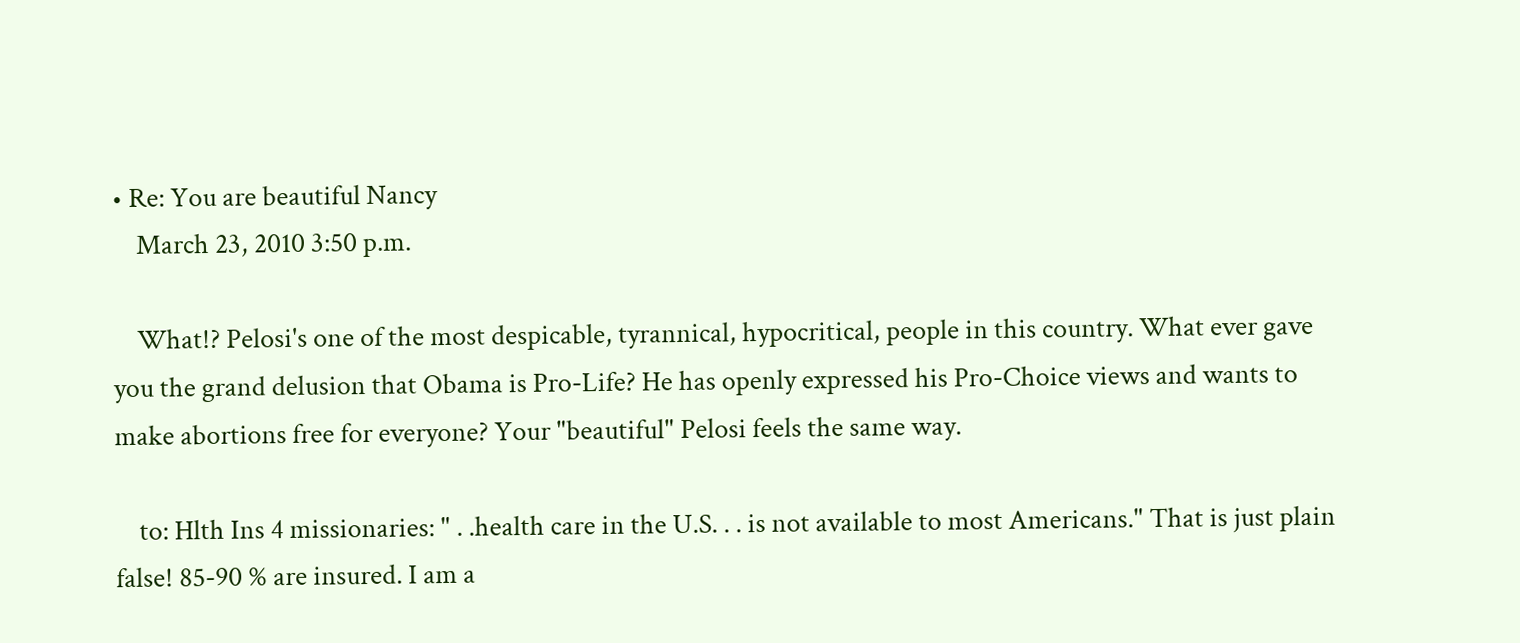• Re: You are beautiful Nancy
    March 23, 2010 3:50 p.m.

    What!? Pelosi's one of the most despicable, tyrannical, hypocritical, people in this country. What ever gave you the grand delusion that Obama is Pro-Life? He has openly expressed his Pro-Choice views and wants to make abortions free for everyone? Your "beautiful" Pelosi feels the same way.

    to: Hlth Ins 4 missionaries: " . .health care in the U.S. . . is not available to most Americans." That is just plain false! 85-90 % are insured. I am a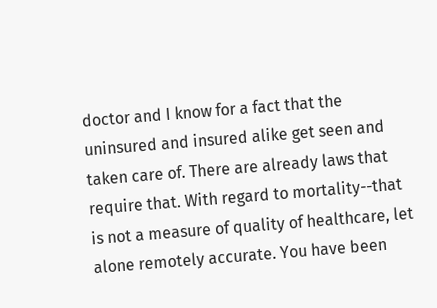doctor and I know for a fact that the uninsured and insured alike get seen and taken care of. There are already laws that require that. With regard to mortality--that is not a measure of quality of healthcare, let alone remotely accurate. You have been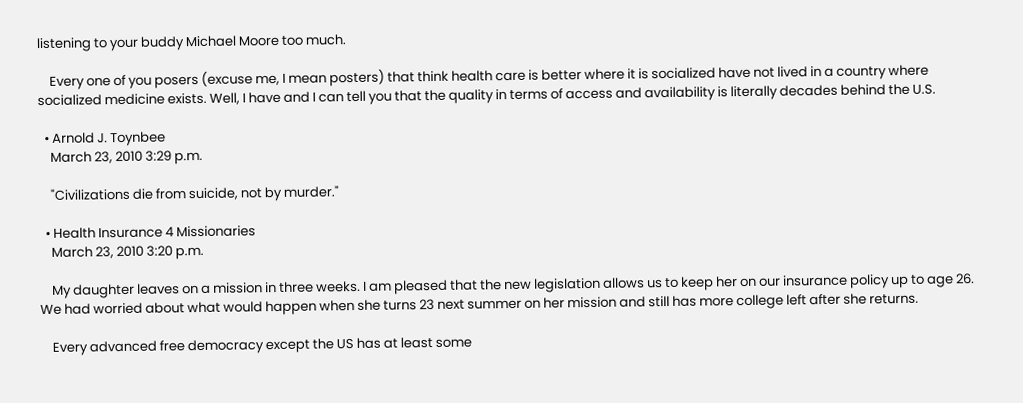listening to your buddy Michael Moore too much.

    Every one of you posers (excuse me, I mean posters) that think health care is better where it is socialized have not lived in a country where socialized medicine exists. Well, I have and I can tell you that the quality in terms of access and availability is literally decades behind the U.S.

  • Arnold J. Toynbee
    March 23, 2010 3:29 p.m.

    "Civilizations die from suicide, not by murder."

  • Health Insurance 4 Missionaries
    March 23, 2010 3:20 p.m.

    My daughter leaves on a mission in three weeks. I am pleased that the new legislation allows us to keep her on our insurance policy up to age 26. We had worried about what would happen when she turns 23 next summer on her mission and still has more college left after she returns.

    Every advanced free democracy except the US has at least some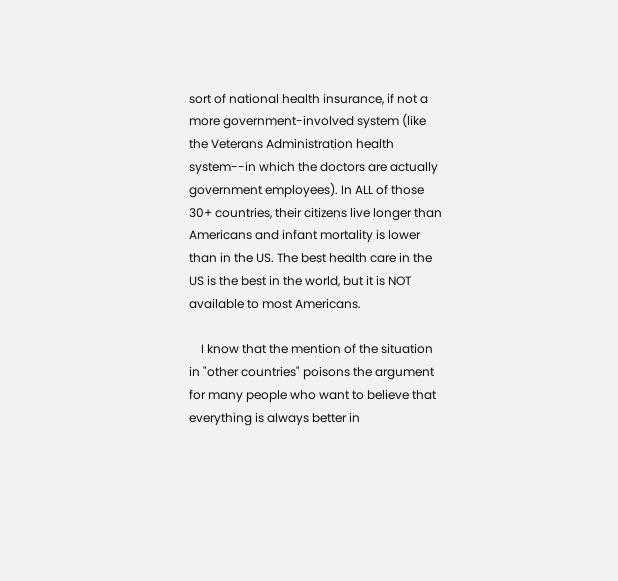sort of national health insurance, if not a more government-involved system (like the Veterans Administration health system--in which the doctors are actually government employees). In ALL of those 30+ countries, their citizens live longer than Americans and infant mortality is lower than in the US. The best health care in the US is the best in the world, but it is NOT available to most Americans.

    I know that the mention of the situation in "other countries" poisons the argument for many people who want to believe that everything is always better in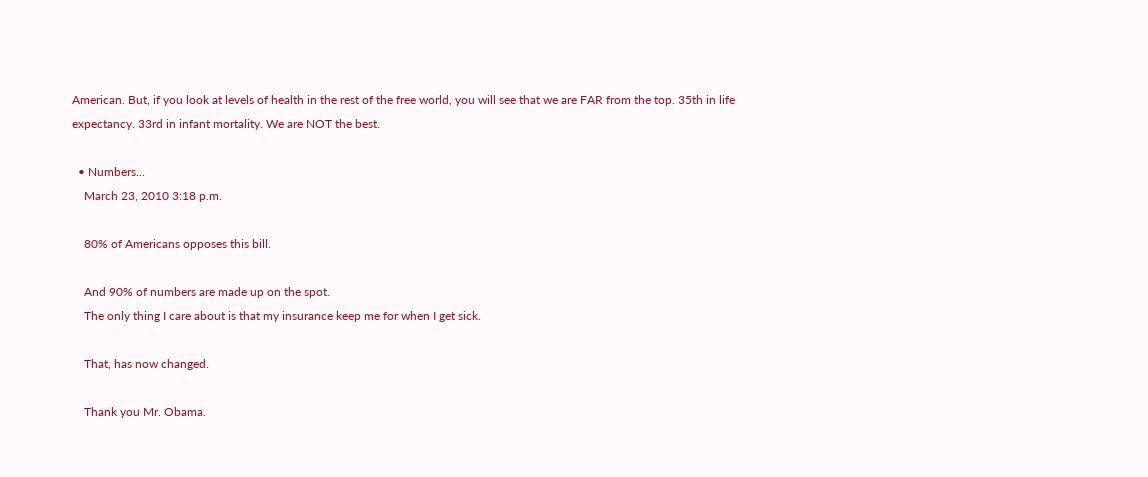American. But, if you look at levels of health in the rest of the free world, you will see that we are FAR from the top. 35th in life expectancy. 33rd in infant mortality. We are NOT the best.

  • Numbers...
    March 23, 2010 3:18 p.m.

    80% of Americans opposes this bill.

    And 90% of numbers are made up on the spot.
    The only thing I care about is that my insurance keep me for when I get sick.

    That, has now changed.

    Thank you Mr. Obama.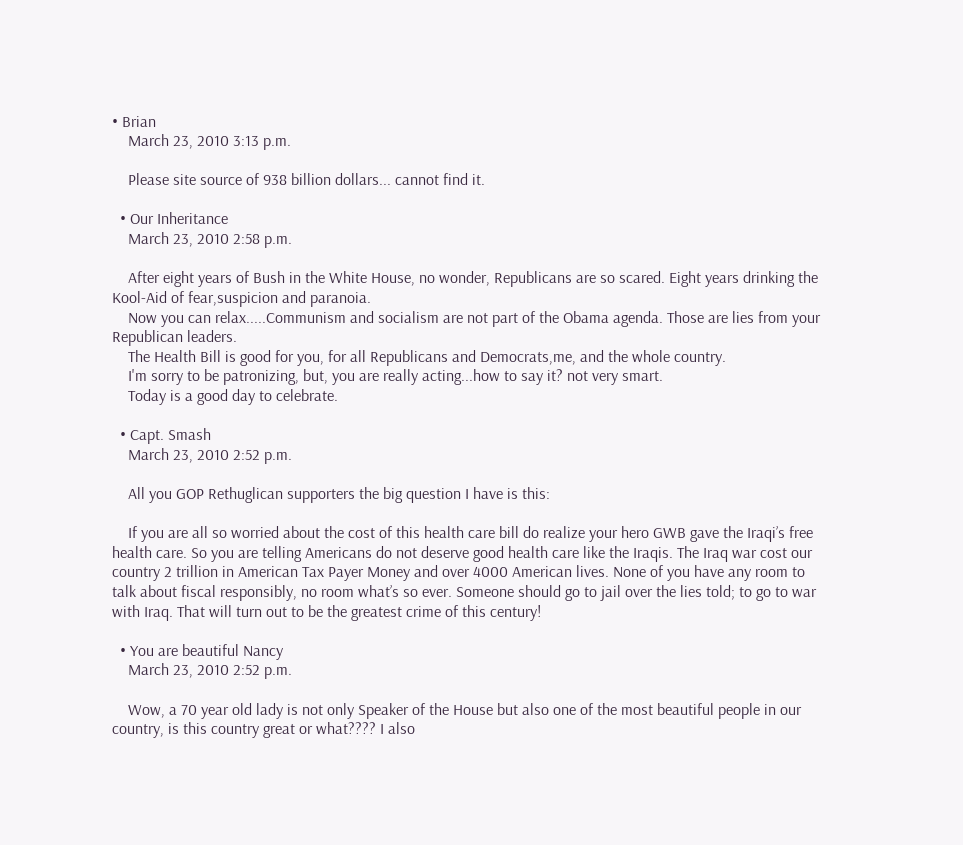• Brian
    March 23, 2010 3:13 p.m.

    Please site source of 938 billion dollars... cannot find it.

  • Our Inheritance
    March 23, 2010 2:58 p.m.

    After eight years of Bush in the White House, no wonder, Republicans are so scared. Eight years drinking the Kool-Aid of fear,suspicion and paranoia.
    Now you can relax.....Communism and socialism are not part of the Obama agenda. Those are lies from your Republican leaders.
    The Health Bill is good for you, for all Republicans and Democrats,me, and the whole country.
    I'm sorry to be patronizing, but, you are really acting...how to say it? not very smart.
    Today is a good day to celebrate.

  • Capt. Smash
    March 23, 2010 2:52 p.m.

    All you GOP Rethuglican supporters the big question I have is this:

    If you are all so worried about the cost of this health care bill do realize your hero GWB gave the Iraqi’s free health care. So you are telling Americans do not deserve good health care like the Iraqis. The Iraq war cost our country 2 trillion in American Tax Payer Money and over 4000 American lives. None of you have any room to talk about fiscal responsibly, no room what’s so ever. Someone should go to jail over the lies told; to go to war with Iraq. That will turn out to be the greatest crime of this century!

  • You are beautiful Nancy
    March 23, 2010 2:52 p.m.

    Wow, a 70 year old lady is not only Speaker of the House but also one of the most beautiful people in our country, is this country great or what???? I also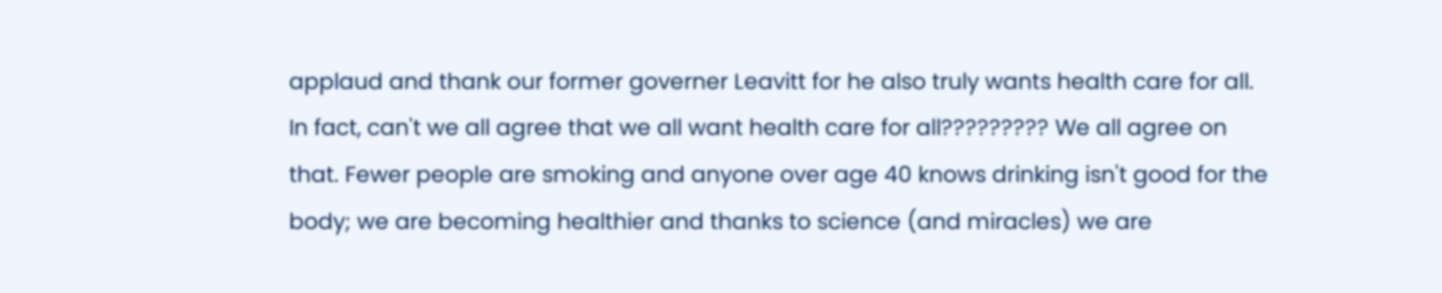applaud and thank our former governer Leavitt for he also truly wants health care for all. In fact, can't we all agree that we all want health care for all????????? We all agree on that. Fewer people are smoking and anyone over age 40 knows drinking isn't good for the body; we are becoming healthier and thanks to science (and miracles) we are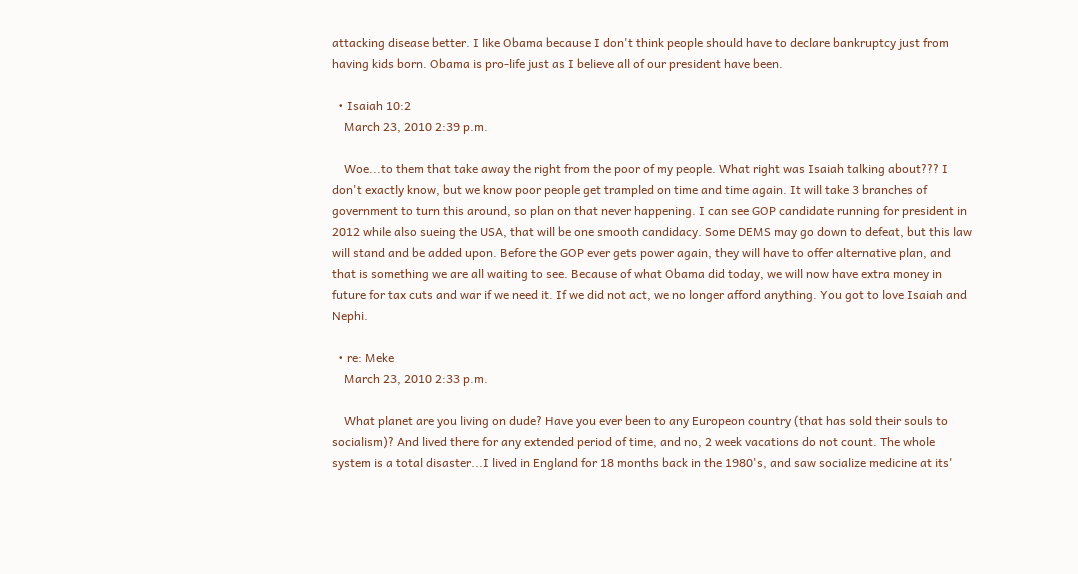attacking disease better. I like Obama because I don't think people should have to declare bankruptcy just from having kids born. Obama is pro-life just as I believe all of our president have been.

  • Isaiah 10:2
    March 23, 2010 2:39 p.m.

    Woe...to them that take away the right from the poor of my people. What right was Isaiah talking about??? I don't exactly know, but we know poor people get trampled on time and time again. It will take 3 branches of government to turn this around, so plan on that never happening. I can see GOP candidate running for president in 2012 while also sueing the USA, that will be one smooth candidacy. Some DEMS may go down to defeat, but this law will stand and be added upon. Before the GOP ever gets power again, they will have to offer alternative plan, and that is something we are all waiting to see. Because of what Obama did today, we will now have extra money in future for tax cuts and war if we need it. If we did not act, we no longer afford anything. You got to love Isaiah and Nephi.

  • re: Meke
    March 23, 2010 2:33 p.m.

    What planet are you living on dude? Have you ever been to any Europeon country (that has sold their souls to socialism)? And lived there for any extended period of time, and no, 2 week vacations do not count. The whole system is a total disaster...I lived in England for 18 months back in the 1980's, and saw socialize medicine at its'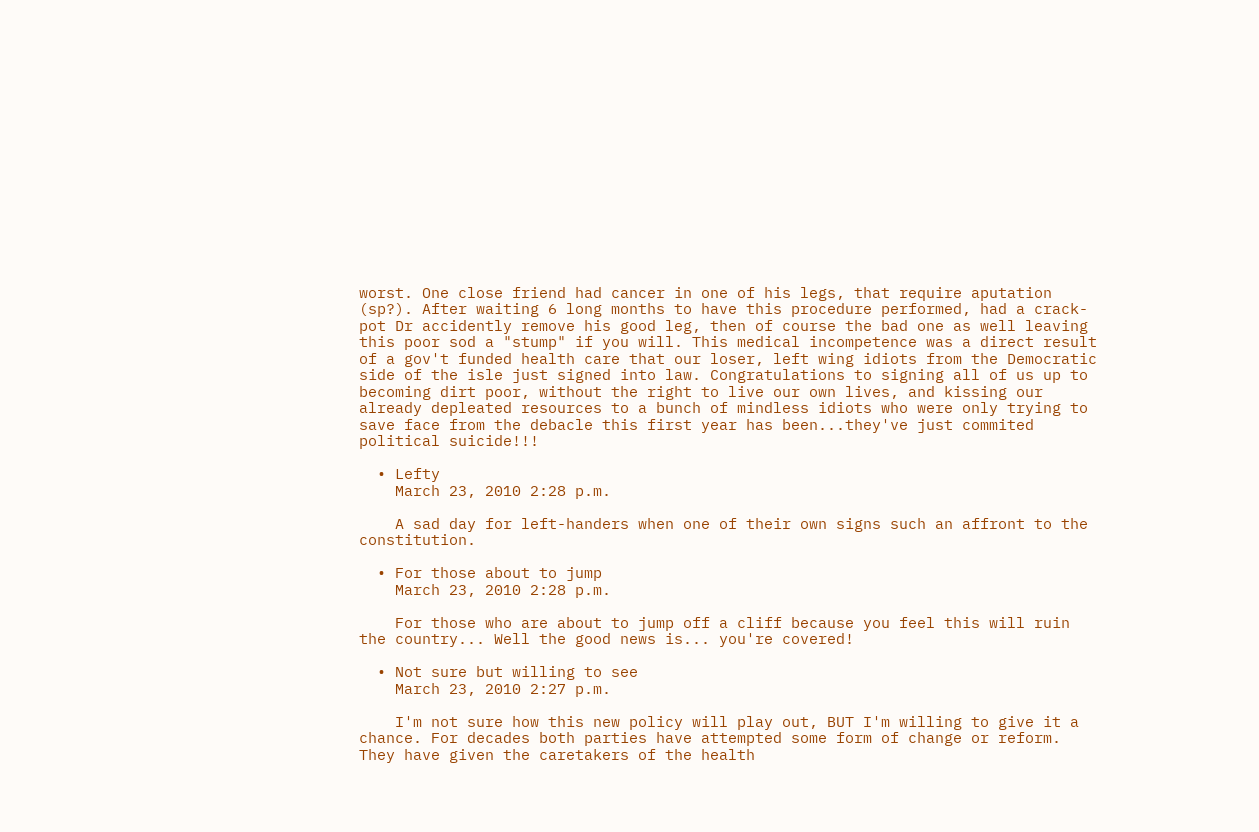worst. One close friend had cancer in one of his legs, that require aputation (sp?). After waiting 6 long months to have this procedure performed, had a crack-pot Dr accidently remove his good leg, then of course the bad one as well leaving this poor sod a "stump" if you will. This medical incompetence was a direct result of a gov't funded health care that our loser, left wing idiots from the Democratic side of the isle just signed into law. Congratulations to signing all of us up to becoming dirt poor, without the right to live our own lives, and kissing our already depleated resources to a bunch of mindless idiots who were only trying to save face from the debacle this first year has been...they've just commited political suicide!!!

  • Lefty
    March 23, 2010 2:28 p.m.

    A sad day for left-handers when one of their own signs such an affront to the constitution.

  • For those about to jump
    March 23, 2010 2:28 p.m.

    For those who are about to jump off a cliff because you feel this will ruin the country... Well the good news is... you're covered!

  • Not sure but willing to see
    March 23, 2010 2:27 p.m.

    I'm not sure how this new policy will play out, BUT I'm willing to give it a chance. For decades both parties have attempted some form of change or reform. They have given the caretakers of the health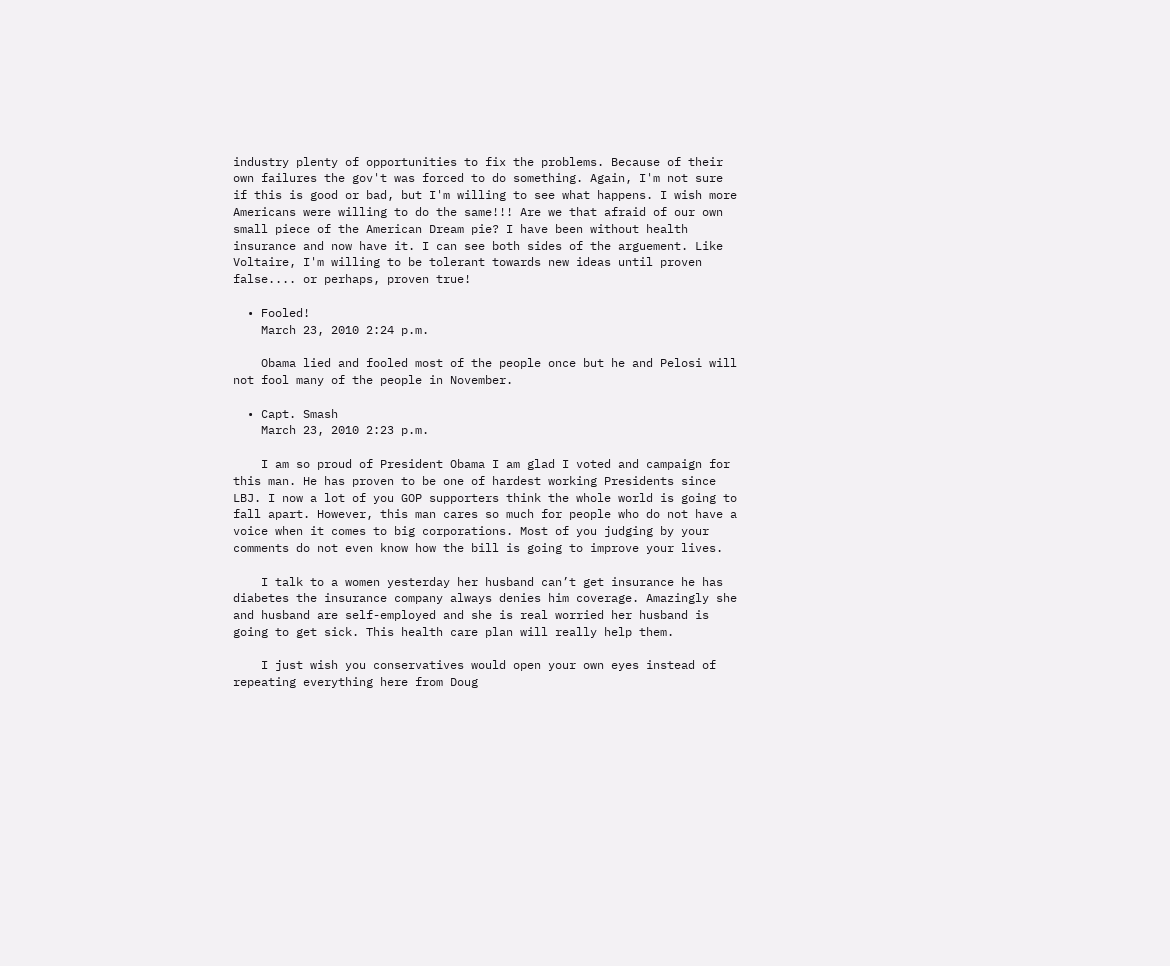industry plenty of opportunities to fix the problems. Because of their own failures the gov't was forced to do something. Again, I'm not sure if this is good or bad, but I'm willing to see what happens. I wish more Americans were willing to do the same!!! Are we that afraid of our own small piece of the American Dream pie? I have been without health insurance and now have it. I can see both sides of the arguement. Like Voltaire, I'm willing to be tolerant towards new ideas until proven false.... or perhaps, proven true!

  • Fooled!
    March 23, 2010 2:24 p.m.

    Obama lied and fooled most of the people once but he and Pelosi will not fool many of the people in November.

  • Capt. Smash
    March 23, 2010 2:23 p.m.

    I am so proud of President Obama I am glad I voted and campaign for this man. He has proven to be one of hardest working Presidents since LBJ. I now a lot of you GOP supporters think the whole world is going to fall apart. However, this man cares so much for people who do not have a voice when it comes to big corporations. Most of you judging by your comments do not even know how the bill is going to improve your lives.

    I talk to a women yesterday her husband can’t get insurance he has diabetes the insurance company always denies him coverage. Amazingly she and husband are self-employed and she is real worried her husband is going to get sick. This health care plan will really help them.

    I just wish you conservatives would open your own eyes instead of repeating everything here from Doug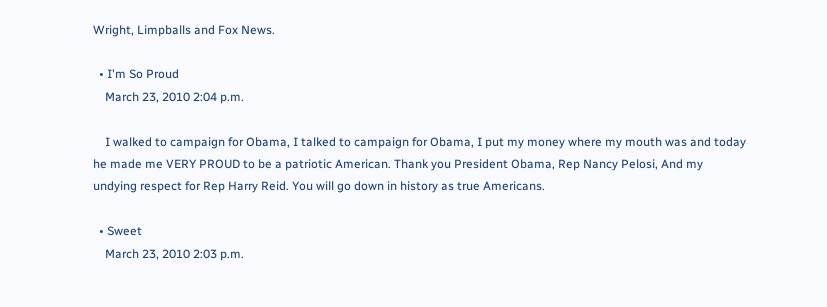Wright, Limpballs and Fox News.

  • I'm So Proud
    March 23, 2010 2:04 p.m.

    I walked to campaign for Obama, I talked to campaign for Obama, I put my money where my mouth was and today he made me VERY PROUD to be a patriotic American. Thank you President Obama, Rep Nancy Pelosi, And my undying respect for Rep Harry Reid. You will go down in history as true Americans.

  • Sweet
    March 23, 2010 2:03 p.m.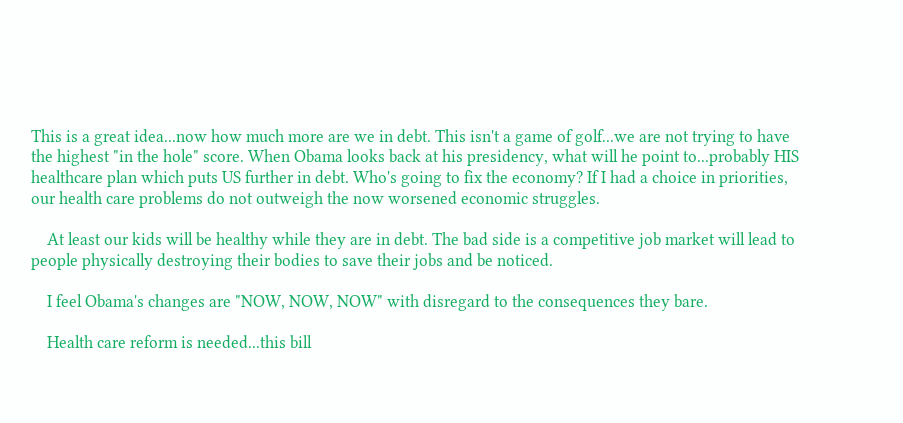This is a great idea...now how much more are we in debt. This isn't a game of golf...we are not trying to have the highest "in the hole" score. When Obama looks back at his presidency, what will he point to...probably HIS healthcare plan which puts US further in debt. Who's going to fix the economy? If I had a choice in priorities, our health care problems do not outweigh the now worsened economic struggles.

    At least our kids will be healthy while they are in debt. The bad side is a competitive job market will lead to people physically destroying their bodies to save their jobs and be noticed.

    I feel Obama's changes are "NOW, NOW, NOW" with disregard to the consequences they bare.

    Health care reform is needed...this bill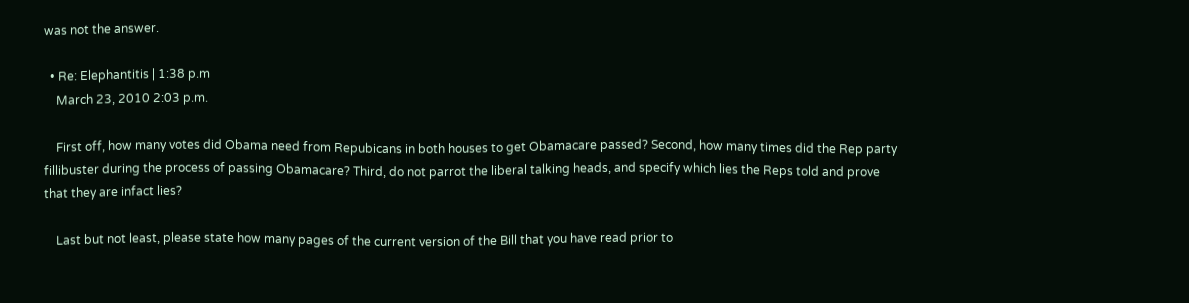was not the answer.

  • Re: Elephantitis | 1:38 p.m
    March 23, 2010 2:03 p.m.

    First off, how many votes did Obama need from Repubicans in both houses to get Obamacare passed? Second, how many times did the Rep party fillibuster during the process of passing Obamacare? Third, do not parrot the liberal talking heads, and specify which lies the Reps told and prove that they are infact lies?

    Last but not least, please state how many pages of the current version of the Bill that you have read prior to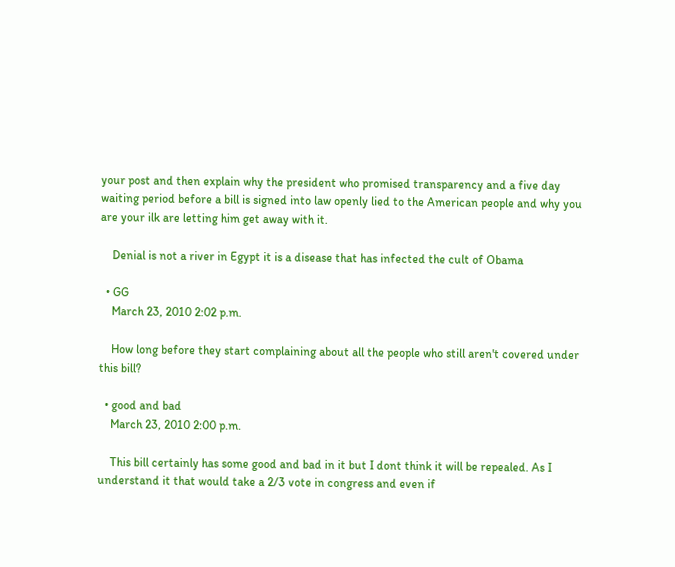your post and then explain why the president who promised transparency and a five day waiting period before a bill is signed into law openly lied to the American people and why you are your ilk are letting him get away with it.

    Denial is not a river in Egypt it is a disease that has infected the cult of Obama

  • GG
    March 23, 2010 2:02 p.m.

    How long before they start complaining about all the people who still aren't covered under this bill?

  • good and bad
    March 23, 2010 2:00 p.m.

    This bill certainly has some good and bad in it but I dont think it will be repealed. As I understand it that would take a 2/3 vote in congress and even if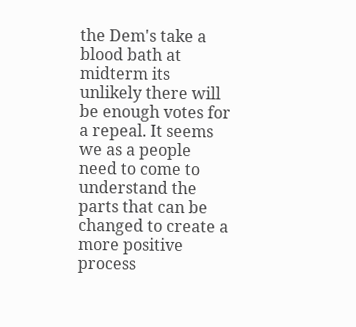the Dem's take a blood bath at midterm its unlikely there will be enough votes for a repeal. It seems we as a people need to come to understand the parts that can be changed to create a more positive process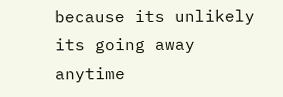because its unlikely its going away anytime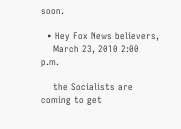soon.

  • Hey Fox News believers,
    March 23, 2010 2:00 p.m.

    the Socialists are coming to get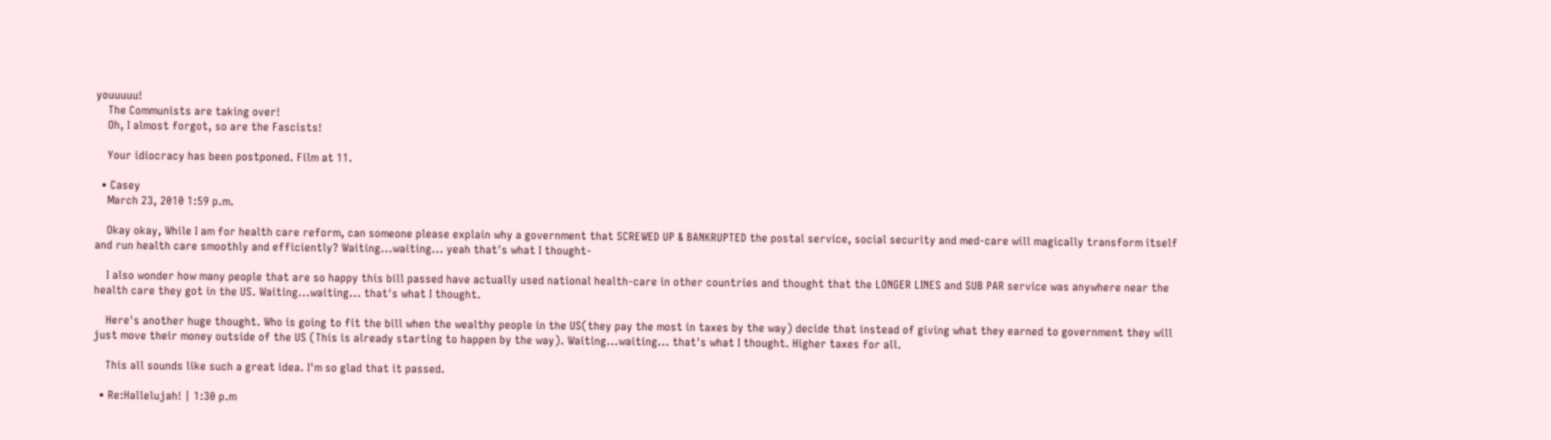youuuuu!
    The Communists are taking over!
    Oh, I almost forgot, so are the Fascists!

    Your idiocracy has been postponed. Film at 11.

  • Casey
    March 23, 2010 1:59 p.m.

    Okay okay, While I am for health care reform, can someone please explain why a government that SCREWED UP & BANKRUPTED the postal service, social security and med-care will magically transform itself and run health care smoothly and efficiently? Waiting...waiting... yeah that's what I thought-

    I also wonder how many people that are so happy this bill passed have actually used national health-care in other countries and thought that the LONGER LINES and SUB PAR service was anywhere near the health care they got in the US. Waiting...waiting... that's what I thought.

    Here's another huge thought. Who is going to fit the bill when the wealthy people in the US(they pay the most in taxes by the way) decide that instead of giving what they earned to government they will just move their money outside of the US (This is already starting to happen by the way). Waiting...waiting... that's what I thought. Higher taxes for all.

    This all sounds like such a great idea. I'm so glad that it passed.

  • Re:Hallelujah! | 1:30 p.m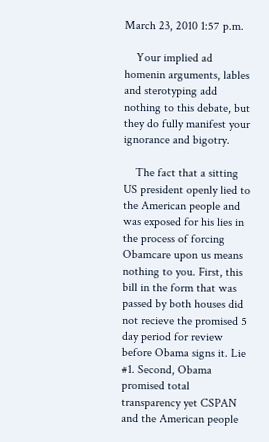March 23, 2010 1:57 p.m.

    Your implied ad homenin arguments, lables and sterotyping add nothing to this debate, but they do fully manifest your ignorance and bigotry.

    The fact that a sitting US president openly lied to the American people and was exposed for his lies in the process of forcing Obamcare upon us means nothing to you. First, this bill in the form that was passed by both houses did not recieve the promised 5 day period for review before Obama signs it. Lie #1. Second, Obama promised total transparency yet CSPAN and the American people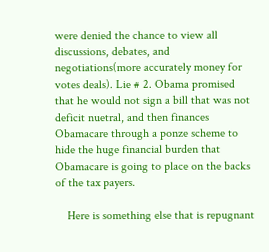were denied the chance to view all discussions, debates, and negotiations(more accurately money for votes deals). Lie # 2. Obama promised that he would not sign a bill that was not deficit nuetral, and then finances Obamacare through a ponze scheme to hide the huge financial burden that Obamacare is going to place on the backs of the tax payers.

    Here is something else that is repugnant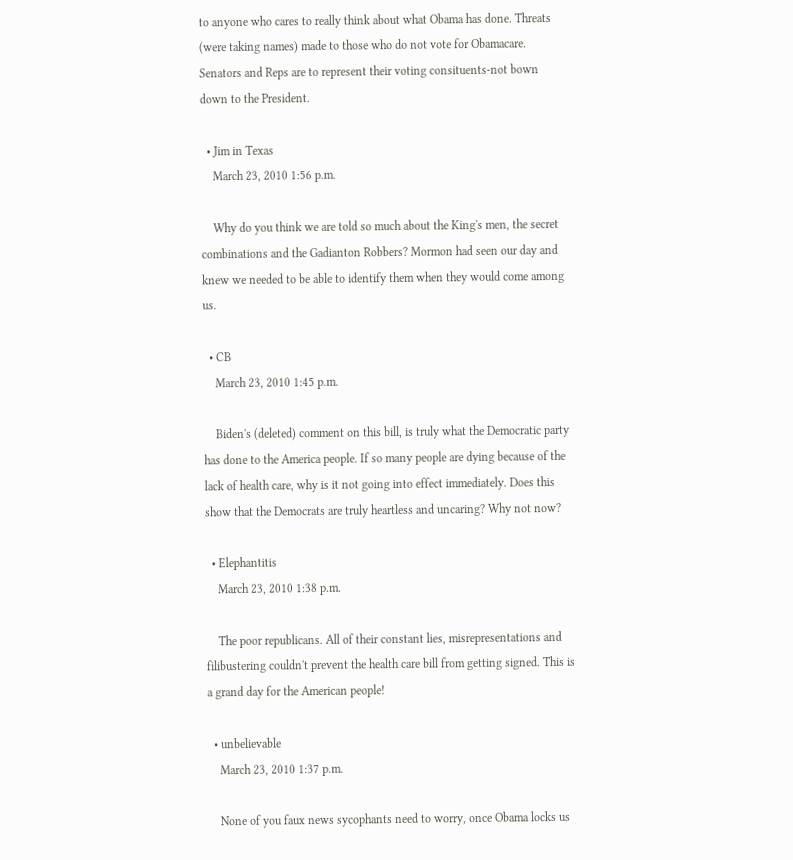to anyone who cares to really think about what Obama has done. Threats (were taking names) made to those who do not vote for Obamacare. Senators and Reps are to represent their voting consituents-not bown down to the President.

  • Jim in Texas
    March 23, 2010 1:56 p.m.

    Why do you think we are told so much about the King's men, the secret combinations and the Gadianton Robbers? Mormon had seen our day and knew we needed to be able to identify them when they would come among us.

  • CB
    March 23, 2010 1:45 p.m.

    Biden's (deleted) comment on this bill, is truly what the Democratic party has done to the America people. If so many people are dying because of the lack of health care, why is it not going into effect immediately. Does this show that the Democrats are truly heartless and uncaring? Why not now?

  • Elephantitis
    March 23, 2010 1:38 p.m.

    The poor republicans. All of their constant lies, misrepresentations and filibustering couldn't prevent the health care bill from getting signed. This is a grand day for the American people!

  • unbelievable
    March 23, 2010 1:37 p.m.

    None of you faux news sycophants need to worry, once Obama locks us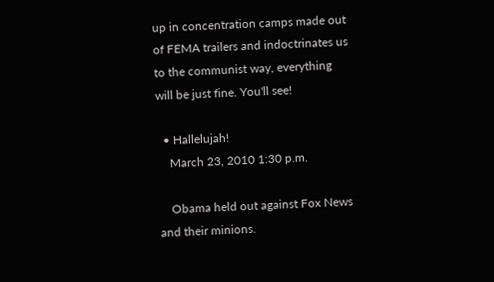up in concentration camps made out of FEMA trailers and indoctrinates us to the communist way, everything will be just fine. You'll see!

  • Hallelujah!
    March 23, 2010 1:30 p.m.

    Obama held out against Fox News and their minions.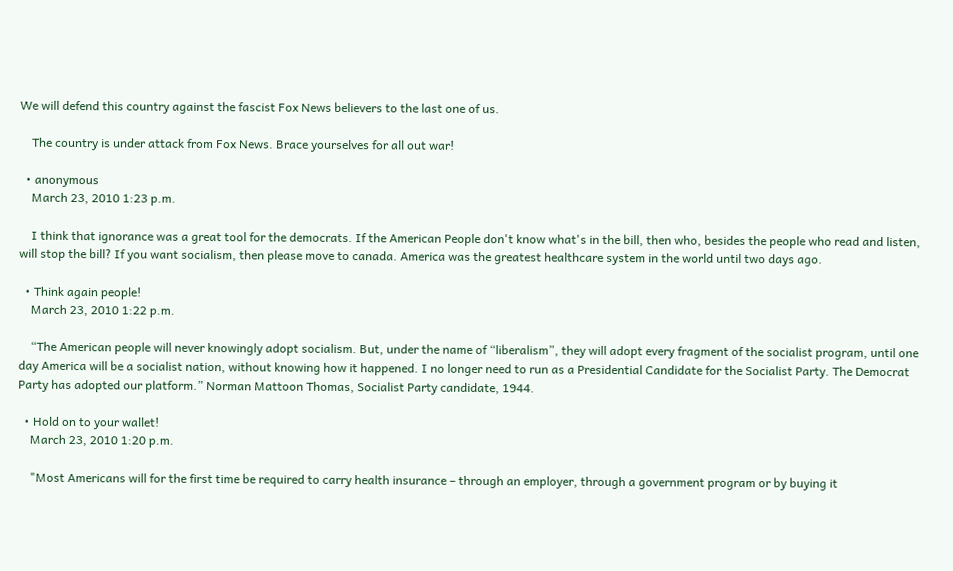We will defend this country against the fascist Fox News believers to the last one of us.

    The country is under attack from Fox News. Brace yourselves for all out war!

  • anonymous
    March 23, 2010 1:23 p.m.

    I think that ignorance was a great tool for the democrats. If the American People don't know what's in the bill, then who, besides the people who read and listen, will stop the bill? If you want socialism, then please move to canada. America was the greatest healthcare system in the world until two days ago.

  • Think again people!
    March 23, 2010 1:22 p.m.

    “The American people will never knowingly adopt socialism. But, under the name of “liberalism”, they will adopt every fragment of the socialist program, until one day America will be a socialist nation, without knowing how it happened. I no longer need to run as a Presidential Candidate for the Socialist Party. The Democrat Party has adopted our platform.” Norman Mattoon Thomas, Socialist Party candidate, 1944.

  • Hold on to your wallet!
    March 23, 2010 1:20 p.m.

    "Most Americans will for the first time be required to carry health insurance – through an employer, through a government program or by buying it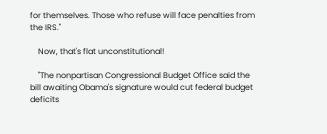for themselves. Those who refuse will face penalties from the IRS."

    Now, that's flat unconstitutional!

    "The nonpartisan Congressional Budget Office said the bill awaiting Obama's signature would cut federal budget deficits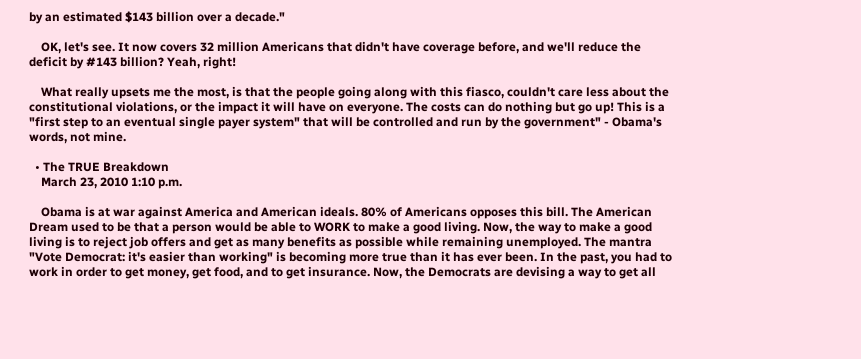by an estimated $143 billion over a decade."

    OK, let's see. It now covers 32 million Americans that didn't have coverage before, and we'll reduce the deficit by #143 billion? Yeah, right!

    What really upsets me the most, is that the people going along with this fiasco, couldn't care less about the constitutional violations, or the impact it will have on everyone. The costs can do nothing but go up! This is a "first step to an eventual single payer system" that will be controlled and run by the government" - Obama's words, not mine.

  • The TRUE Breakdown
    March 23, 2010 1:10 p.m.

    Obama is at war against America and American ideals. 80% of Americans opposes this bill. The American Dream used to be that a person would be able to WORK to make a good living. Now, the way to make a good living is to reject job offers and get as many benefits as possible while remaining unemployed. The mantra "Vote Democrat: it's easier than working" is becoming more true than it has ever been. In the past, you had to work in order to get money, get food, and to get insurance. Now, the Democrats are devising a way to get all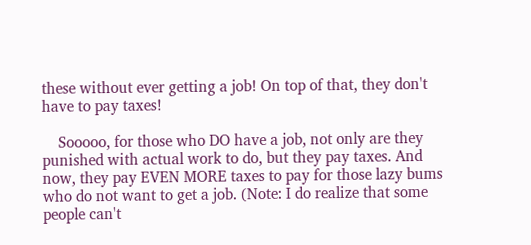these without ever getting a job! On top of that, they don't have to pay taxes!

    Sooooo, for those who DO have a job, not only are they punished with actual work to do, but they pay taxes. And now, they pay EVEN MORE taxes to pay for those lazy bums who do not want to get a job. (Note: I do realize that some people can't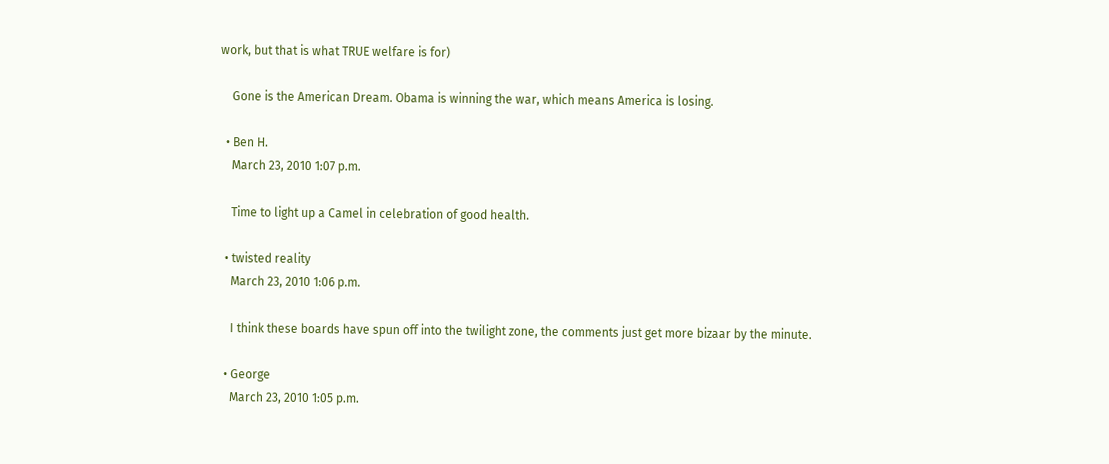work, but that is what TRUE welfare is for)

    Gone is the American Dream. Obama is winning the war, which means America is losing.

  • Ben H.
    March 23, 2010 1:07 p.m.

    Time to light up a Camel in celebration of good health.

  • twisted reality
    March 23, 2010 1:06 p.m.

    I think these boards have spun off into the twilight zone, the comments just get more bizaar by the minute.

  • George
    March 23, 2010 1:05 p.m.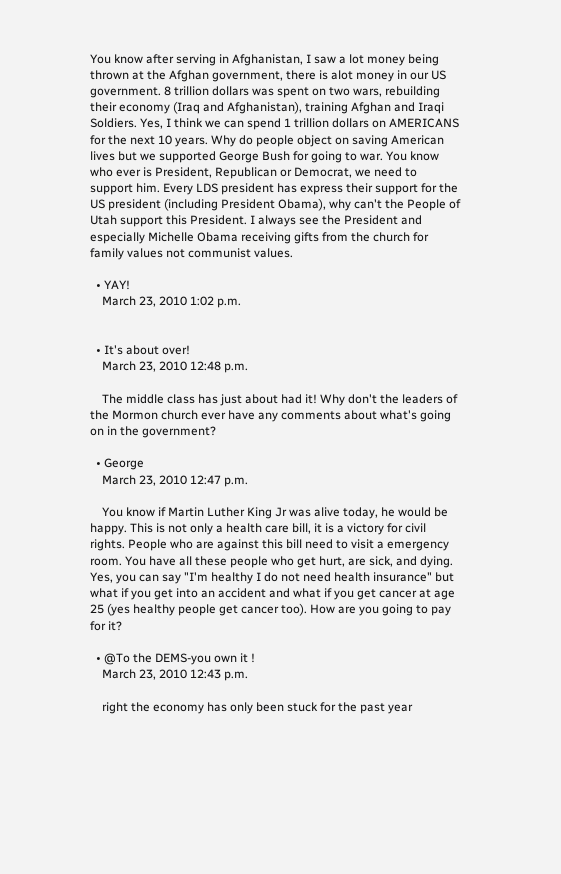You know after serving in Afghanistan, I saw a lot money being thrown at the Afghan government, there is alot money in our US government. 8 trillion dollars was spent on two wars, rebuilding their economy (Iraq and Afghanistan), training Afghan and Iraqi Soldiers. Yes, I think we can spend 1 trillion dollars on AMERICANS for the next 10 years. Why do people object on saving American lives but we supported George Bush for going to war. You know who ever is President, Republican or Democrat, we need to support him. Every LDS president has express their support for the US president (including President Obama), why can't the People of Utah support this President. I always see the President and especially Michelle Obama receiving gifts from the church for family values not communist values.

  • YAY!
    March 23, 2010 1:02 p.m.


  • It's about over!
    March 23, 2010 12:48 p.m.

    The middle class has just about had it! Why don't the leaders of the Mormon church ever have any comments about what's going on in the government?

  • George
    March 23, 2010 12:47 p.m.

    You know if Martin Luther King Jr was alive today, he would be happy. This is not only a health care bill, it is a victory for civil rights. People who are against this bill need to visit a emergency room. You have all these people who get hurt, are sick, and dying. Yes, you can say "I'm healthy I do not need health insurance" but what if you get into an accident and what if you get cancer at age 25 (yes healthy people get cancer too). How are you going to pay for it?

  • @To the DEMS-you own it !
    March 23, 2010 12:43 p.m.

    right the economy has only been stuck for the past year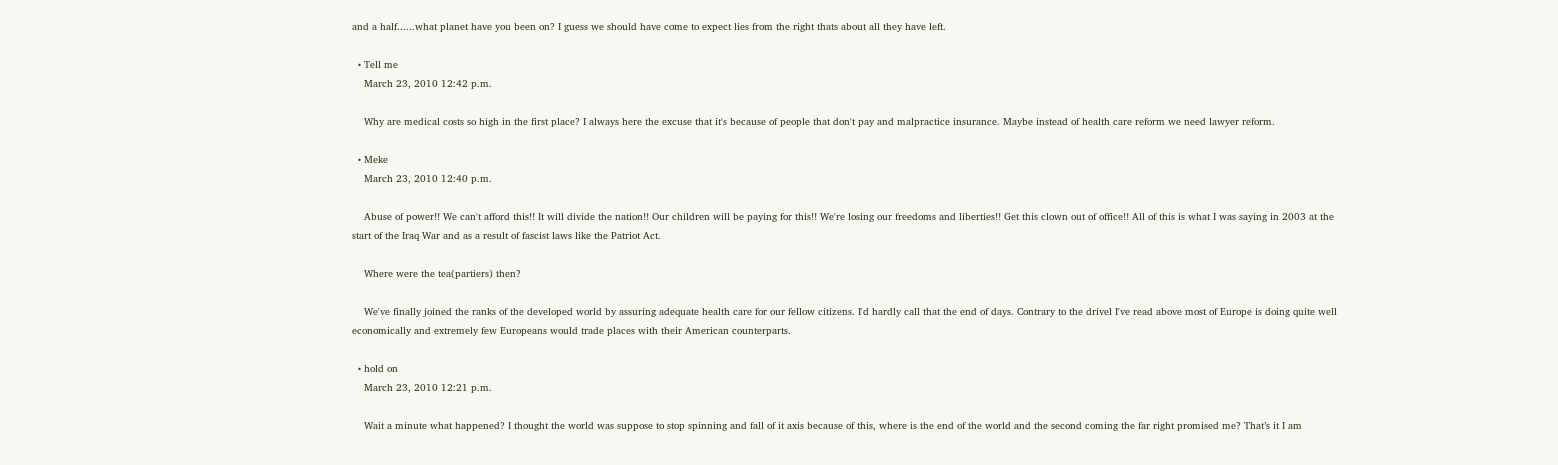and a half......what planet have you been on? I guess we should have come to expect lies from the right thats about all they have left.

  • Tell me
    March 23, 2010 12:42 p.m.

    Why are medical costs so high in the first place? I always here the excuse that it's because of people that don't pay and malpractice insurance. Maybe instead of health care reform we need lawyer reform.

  • Meke
    March 23, 2010 12:40 p.m.

    Abuse of power!! We can't afford this!! It will divide the nation!! Our children will be paying for this!! We're losing our freedoms and liberties!! Get this clown out of office!! All of this is what I was saying in 2003 at the start of the Iraq War and as a result of fascist laws like the Patriot Act.

    Where were the tea(partiers) then?

    We've finally joined the ranks of the developed world by assuring adequate health care for our fellow citizens. I'd hardly call that the end of days. Contrary to the drivel I've read above most of Europe is doing quite well economically and extremely few Europeans would trade places with their American counterparts.

  • hold on
    March 23, 2010 12:21 p.m.

    Wait a minute what happened? I thought the world was suppose to stop spinning and fall of it axis because of this, where is the end of the world and the second coming the far right promised me? That’s it I am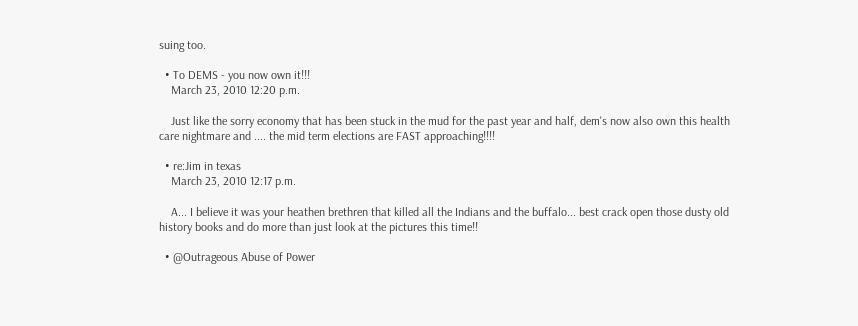suing too.

  • To DEMS - you now own it!!!
    March 23, 2010 12:20 p.m.

    Just like the sorry economy that has been stuck in the mud for the past year and half, dem's now also own this health care nightmare and .... the mid term elections are FAST approaching!!!!

  • re:Jim in texas
    March 23, 2010 12:17 p.m.

    A... I believe it was your heathen brethren that killed all the Indians and the buffalo... best crack open those dusty old history books and do more than just look at the pictures this time!!

  • @Outrageous Abuse of Power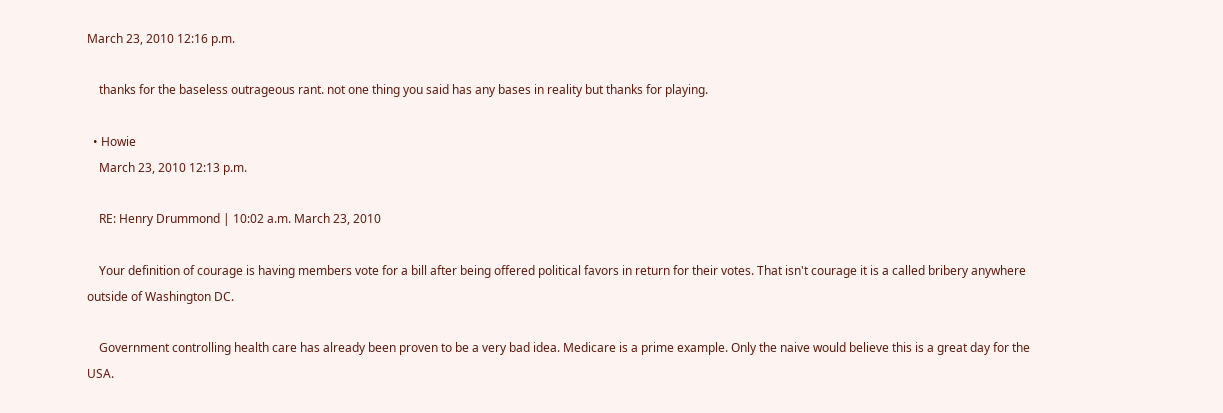March 23, 2010 12:16 p.m.

    thanks for the baseless outrageous rant. not one thing you said has any bases in reality but thanks for playing.

  • Howie
    March 23, 2010 12:13 p.m.

    RE: Henry Drummond | 10:02 a.m. March 23, 2010

    Your definition of courage is having members vote for a bill after being offered political favors in return for their votes. That isn't courage it is a called bribery anywhere outside of Washington DC.

    Government controlling health care has already been proven to be a very bad idea. Medicare is a prime example. Only the naive would believe this is a great day for the USA.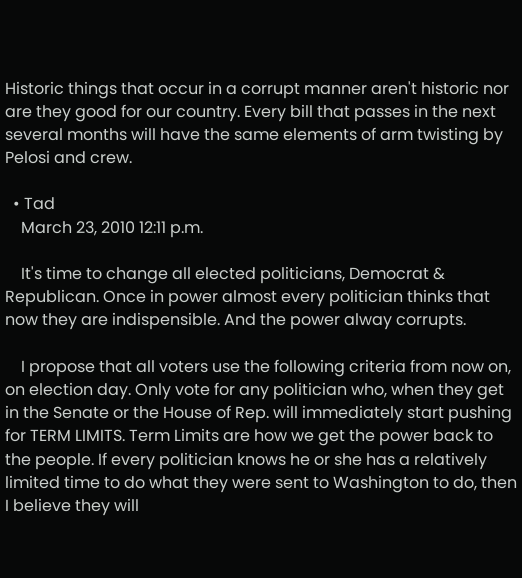Historic things that occur in a corrupt manner aren't historic nor are they good for our country. Every bill that passes in the next several months will have the same elements of arm twisting by Pelosi and crew.

  • Tad
    March 23, 2010 12:11 p.m.

    It's time to change all elected politicians, Democrat & Republican. Once in power almost every politician thinks that now they are indispensible. And the power alway corrupts.

    I propose that all voters use the following criteria from now on, on election day. Only vote for any politician who, when they get in the Senate or the House of Rep. will immediately start pushing for TERM LIMITS. Term Limits are how we get the power back to the people. If every politician knows he or she has a relatively limited time to do what they were sent to Washington to do, then I believe they will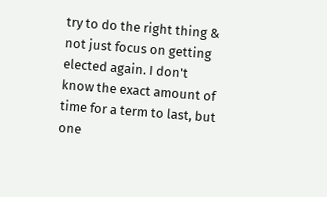try to do the right thing & not just focus on getting elected again. I don't know the exact amount of time for a term to last, but one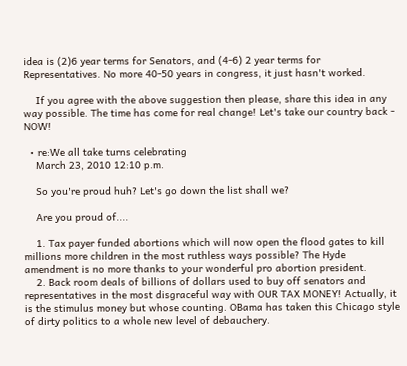idea is (2)6 year terms for Senators, and (4-6) 2 year terms for Representatives. No more 40-50 years in congress, it just hasn't worked.

    If you agree with the above suggestion then please, share this idea in any way possible. The time has come for real change! Let's take our country back - NOW!

  • re:We all take turns celebrating
    March 23, 2010 12:10 p.m.

    So you're proud huh? Let's go down the list shall we?

    Are you proud of....

    1. Tax payer funded abortions which will now open the flood gates to kill millions more children in the most ruthless ways possible? The Hyde amendment is no more thanks to your wonderful pro abortion president.
    2. Back room deals of billions of dollars used to buy off senators and representatives in the most disgraceful way with OUR TAX MONEY! Actually, it is the stimulus money but whose counting. OBama has taken this Chicago style of dirty politics to a whole new level of debauchery.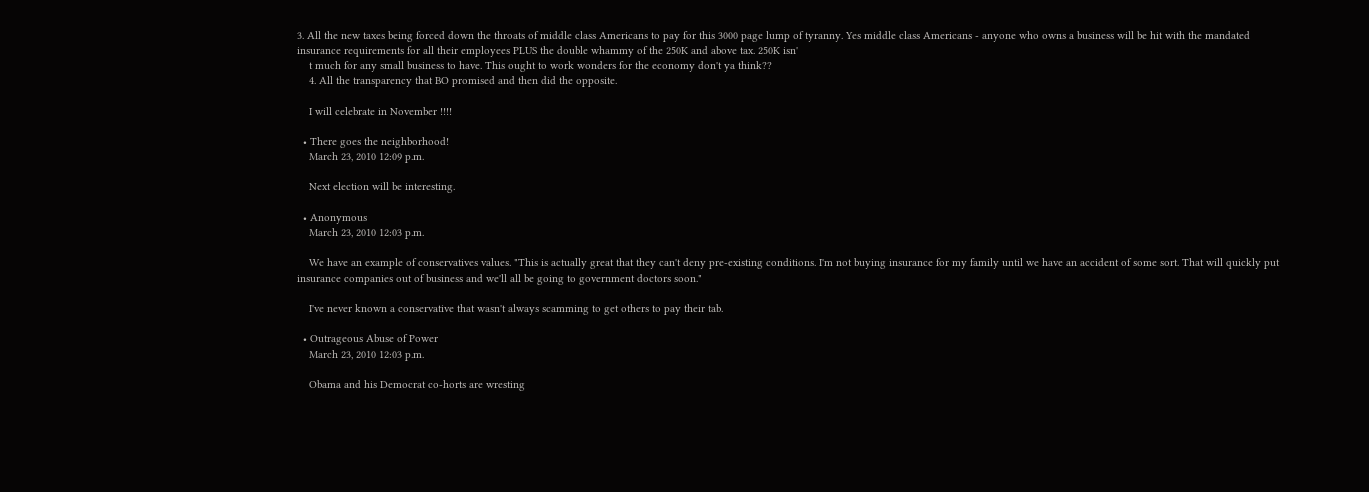3. All the new taxes being forced down the throats of middle class Americans to pay for this 3000 page lump of tyranny. Yes middle class Americans - anyone who owns a business will be hit with the mandated insurance requirements for all their employees PLUS the double whammy of the 250K and above tax. 250K isn'
    t much for any small business to have. This ought to work wonders for the economy don't ya think??
    4. All the transparency that BO promised and then did the opposite.

    I will celebrate in November !!!!

  • There goes the neighborhood!
    March 23, 2010 12:09 p.m.

    Next election will be interesting.

  • Anonymous
    March 23, 2010 12:03 p.m.

    We have an example of conservatives values. "This is actually great that they can't deny pre-existing conditions. I'm not buying insurance for my family until we have an accident of some sort. That will quickly put insurance companies out of business and we'll all be going to government doctors soon."

    I've never known a conservative that wasn't always scamming to get others to pay their tab.

  • Outrageous Abuse of Power
    March 23, 2010 12:03 p.m.

    Obama and his Democrat co-horts are wresting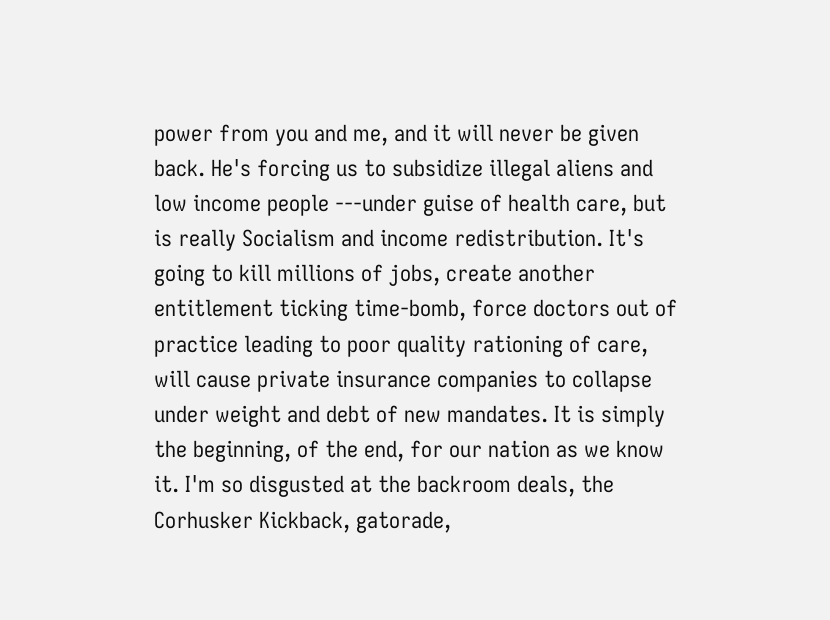power from you and me, and it will never be given back. He's forcing us to subsidize illegal aliens and low income people ---under guise of health care, but is really Socialism and income redistribution. It's going to kill millions of jobs, create another entitlement ticking time-bomb, force doctors out of practice leading to poor quality rationing of care, will cause private insurance companies to collapse under weight and debt of new mandates. It is simply the beginning, of the end, for our nation as we know it. I'm so disgusted at the backroom deals, the Corhusker Kickback, gatorade,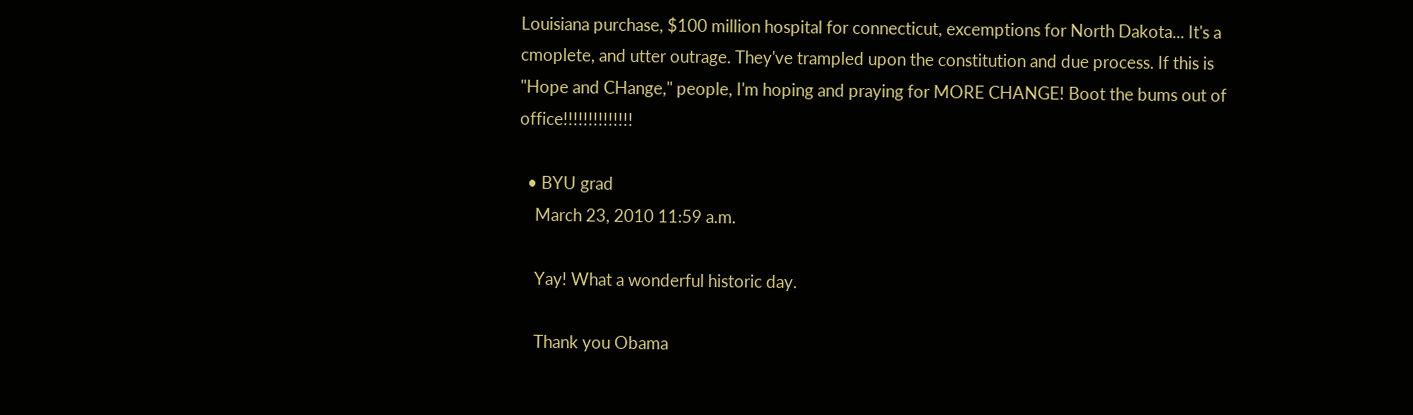Louisiana purchase, $100 million hospital for connecticut, excemptions for North Dakota... It's a cmoplete, and utter outrage. They've trampled upon the constitution and due process. If this is "Hope and CHange," people, I'm hoping and praying for MORE CHANGE! Boot the bums out of office!!!!!!!!!!!!!!

  • BYU grad
    March 23, 2010 11:59 a.m.

    Yay! What a wonderful historic day.

    Thank you Obama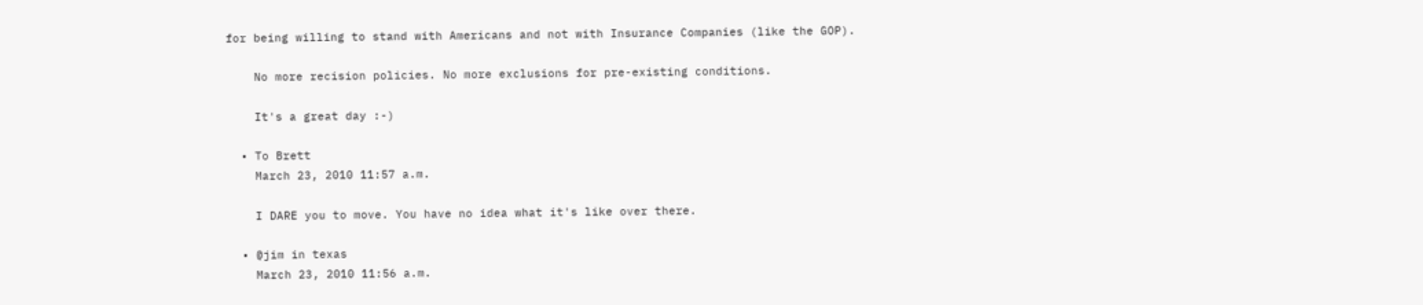for being willing to stand with Americans and not with Insurance Companies (like the GOP).

    No more recision policies. No more exclusions for pre-existing conditions.

    It's a great day :-)

  • To Brett
    March 23, 2010 11:57 a.m.

    I DARE you to move. You have no idea what it's like over there.

  • @jim in texas
    March 23, 2010 11:56 a.m.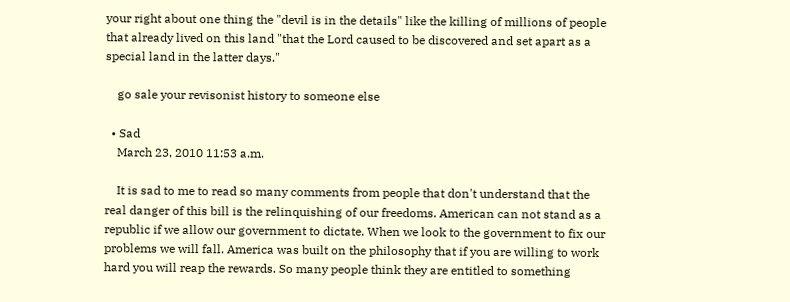your right about one thing the "devil is in the details" like the killing of millions of people that already lived on this land "that the Lord caused to be discovered and set apart as a special land in the latter days."

    go sale your revisonist history to someone else

  • Sad
    March 23, 2010 11:53 a.m.

    It is sad to me to read so many comments from people that don't understand that the real danger of this bill is the relinquishing of our freedoms. American can not stand as a republic if we allow our government to dictate. When we look to the government to fix our problems we will fall. America was built on the philosophy that if you are willing to work hard you will reap the rewards. So many people think they are entitled to something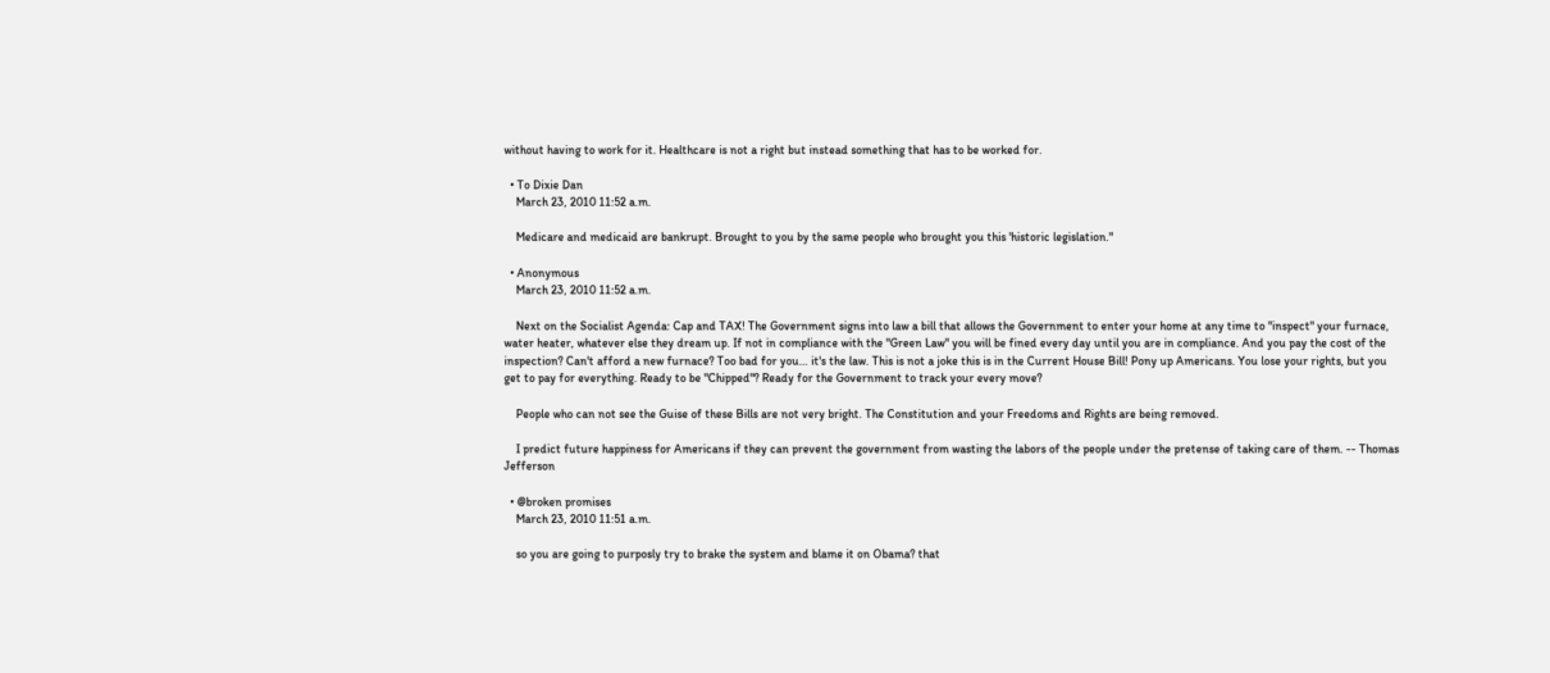without having to work for it. Healthcare is not a right but instead something that has to be worked for.

  • To Dixie Dan
    March 23, 2010 11:52 a.m.

    Medicare and medicaid are bankrupt. Brought to you by the same people who brought you this 'historic legislation."

  • Anonymous
    March 23, 2010 11:52 a.m.

    Next on the Socialist Agenda: Cap and TAX! The Government signs into law a bill that allows the Government to enter your home at any time to "inspect" your furnace, water heater, whatever else they dream up. If not in compliance with the "Green Law" you will be fined every day until you are in compliance. And you pay the cost of the inspection? Can't afford a new furnace? Too bad for you... it's the law. This is not a joke this is in the Current House Bill! Pony up Americans. You lose your rights, but you get to pay for everything. Ready to be "Chipped"? Ready for the Government to track your every move?

    People who can not see the Guise of these Bills are not very bright. The Constitution and your Freedoms and Rights are being removed.

    I predict future happiness for Americans if they can prevent the government from wasting the labors of the people under the pretense of taking care of them. -- Thomas Jefferson

  • @broken promises
    March 23, 2010 11:51 a.m.

    so you are going to purposly try to brake the system and blame it on Obama? that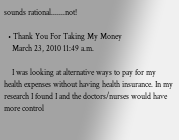sounds rational.......not!

  • Thank You For Taking My Money
    March 23, 2010 11:49 a.m.

    I was looking at alternative ways to pay for my health expenses without having health insurance. In my research I found I and the doctors/nurses would have more control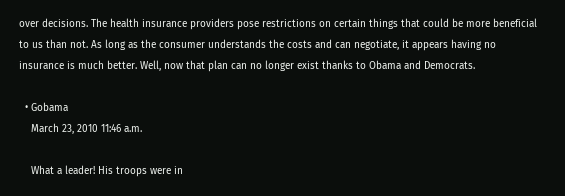over decisions. The health insurance providers pose restrictions on certain things that could be more beneficial to us than not. As long as the consumer understands the costs and can negotiate, it appears having no insurance is much better. Well, now that plan can no longer exist thanks to Obama and Democrats.

  • Gobama
    March 23, 2010 11:46 a.m.

    What a leader! His troops were in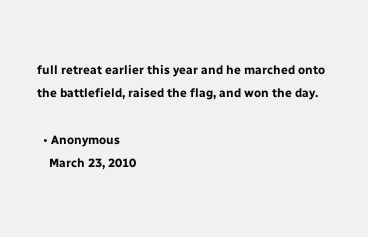full retreat earlier this year and he marched onto the battlefield, raised the flag, and won the day.

  • Anonymous
    March 23, 2010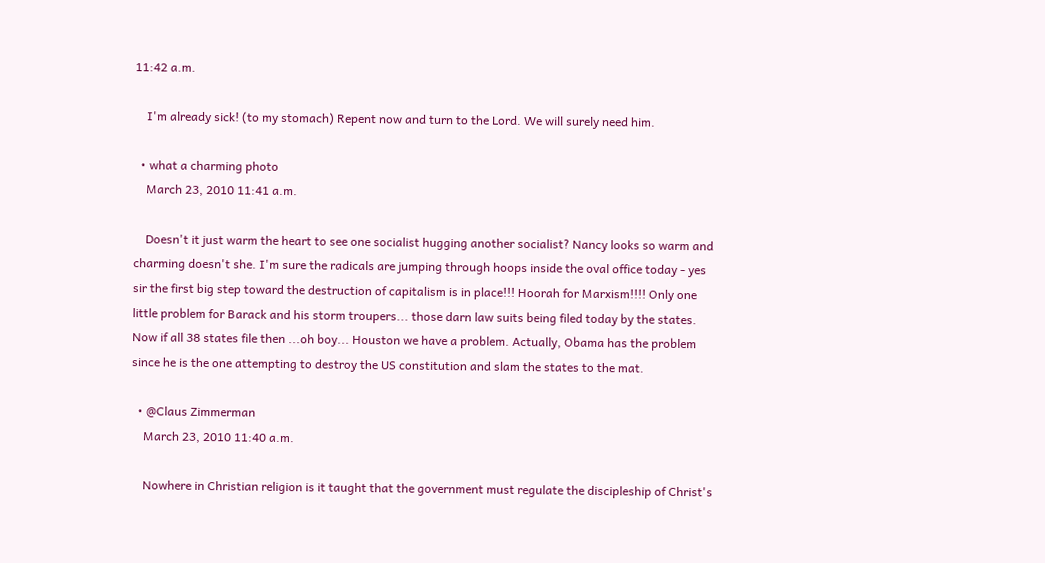11:42 a.m.

    I'm already sick! (to my stomach) Repent now and turn to the Lord. We will surely need him.

  • what a charming photo
    March 23, 2010 11:41 a.m.

    Doesn't it just warm the heart to see one socialist hugging another socialist? Nancy looks so warm and charming doesn't she. I'm sure the radicals are jumping through hoops inside the oval office today - yes sir the first big step toward the destruction of capitalism is in place!!! Hoorah for Marxism!!!! Only one little problem for Barack and his storm troupers... those darn law suits being filed today by the states. Now if all 38 states file then ...oh boy... Houston we have a problem. Actually, Obama has the problem since he is the one attempting to destroy the US constitution and slam the states to the mat.

  • @Claus Zimmerman
    March 23, 2010 11:40 a.m.

    Nowhere in Christian religion is it taught that the government must regulate the discipleship of Christ's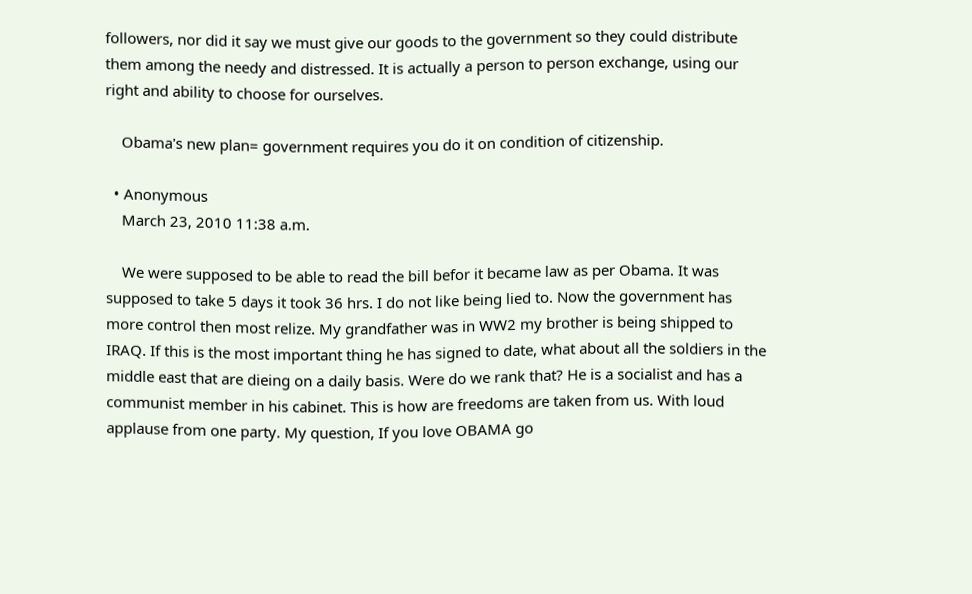followers, nor did it say we must give our goods to the government so they could distribute them among the needy and distressed. It is actually a person to person exchange, using our right and ability to choose for ourselves.

    Obama's new plan= government requires you do it on condition of citizenship.

  • Anonymous
    March 23, 2010 11:38 a.m.

    We were supposed to be able to read the bill befor it became law as per Obama. It was supposed to take 5 days it took 36 hrs. I do not like being lied to. Now the government has more control then most relize. My grandfather was in WW2 my brother is being shipped to IRAQ. If this is the most important thing he has signed to date, what about all the soldiers in the middle east that are dieing on a daily basis. Were do we rank that? He is a socialist and has a communist member in his cabinet. This is how are freedoms are taken from us. With loud applause from one party. My question, If you love OBAMA go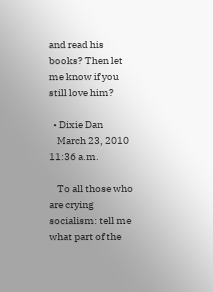and read his books? Then let me know if you still love him?

  • Dixie Dan
    March 23, 2010 11:36 a.m.

    To all those who are crying socialism: tell me what part of the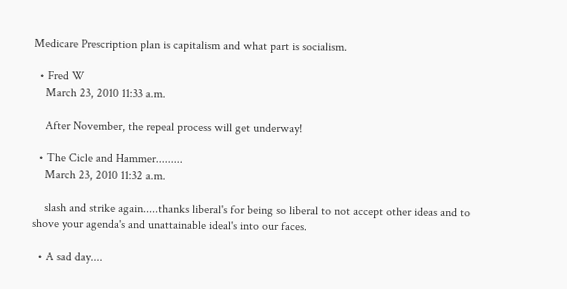Medicare Prescription plan is capitalism and what part is socialism.

  • Fred W
    March 23, 2010 11:33 a.m.

    After November, the repeal process will get underway!

  • The Cicle and Hammer.........
    March 23, 2010 11:32 a.m.

    slash and strike again.....thanks liberal's for being so liberal to not accept other ideas and to shove your agenda's and unattainable ideal's into our faces.

  • A sad day....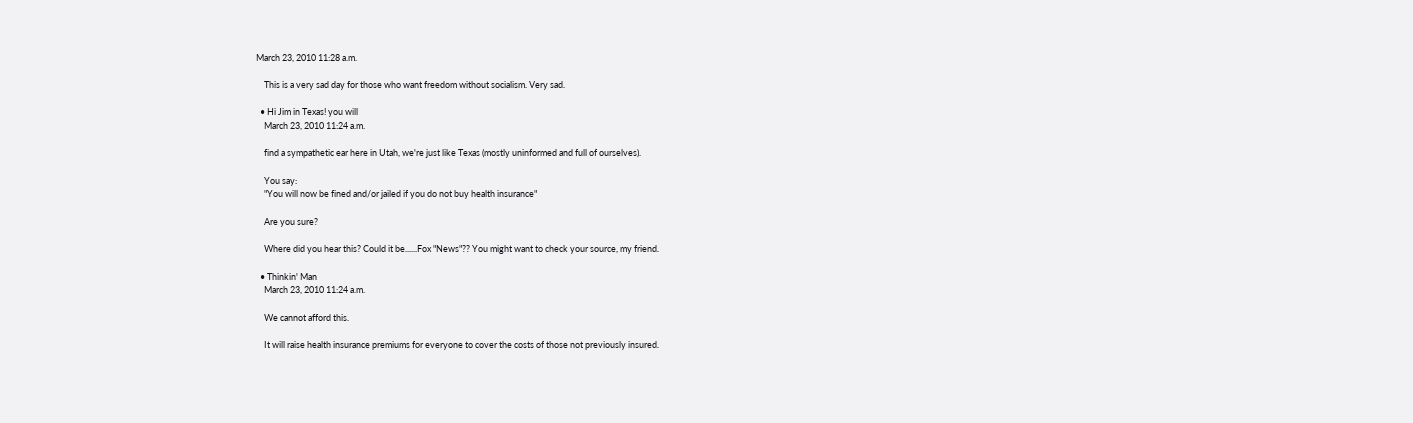March 23, 2010 11:28 a.m.

    This is a very sad day for those who want freedom without socialism. Very sad.

  • Hi Jim in Texas! you will
    March 23, 2010 11:24 a.m.

    find a sympathetic ear here in Utah, we're just like Texas (mostly uninformed and full of ourselves).

    You say:
    "You will now be fined and/or jailed if you do not buy health insurance"

    Are you sure?

    Where did you hear this? Could it be......Fox "News"?? You might want to check your source, my friend.

  • Thinkin' Man
    March 23, 2010 11:24 a.m.

    We cannot afford this.

    It will raise health insurance premiums for everyone to cover the costs of those not previously insured.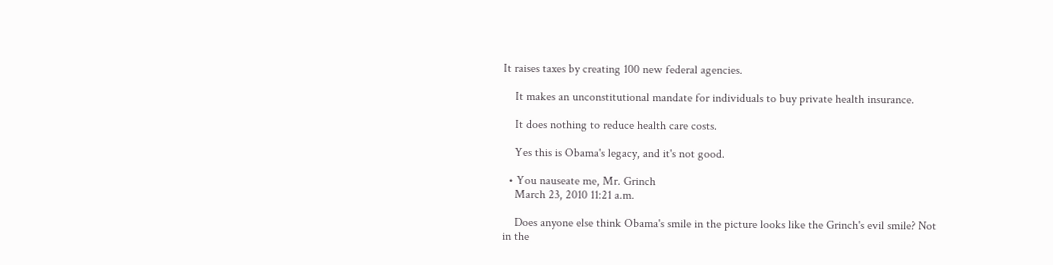It raises taxes by creating 100 new federal agencies.

    It makes an unconstitutional mandate for individuals to buy private health insurance.

    It does nothing to reduce health care costs.

    Yes this is Obama's legacy, and it's not good.

  • You nauseate me, Mr. Grinch
    March 23, 2010 11:21 a.m.

    Does anyone else think Obama's smile in the picture looks like the Grinch's evil smile? Not in the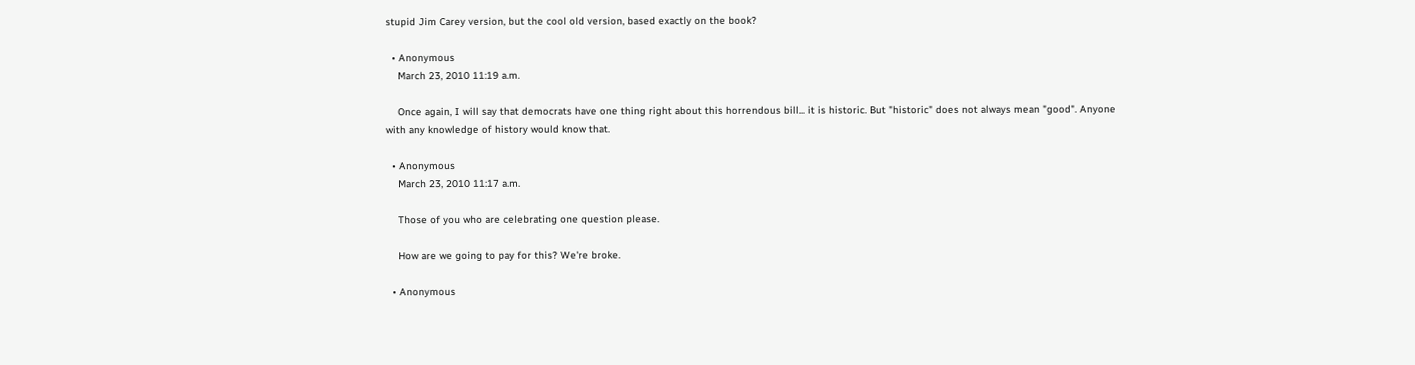stupid Jim Carey version, but the cool old version, based exactly on the book?

  • Anonymous
    March 23, 2010 11:19 a.m.

    Once again, I will say that democrats have one thing right about this horrendous bill... it is historic. But "historic" does not always mean "good". Anyone with any knowledge of history would know that.

  • Anonymous
    March 23, 2010 11:17 a.m.

    Those of you who are celebrating one question please.

    How are we going to pay for this? We're broke.

  • Anonymous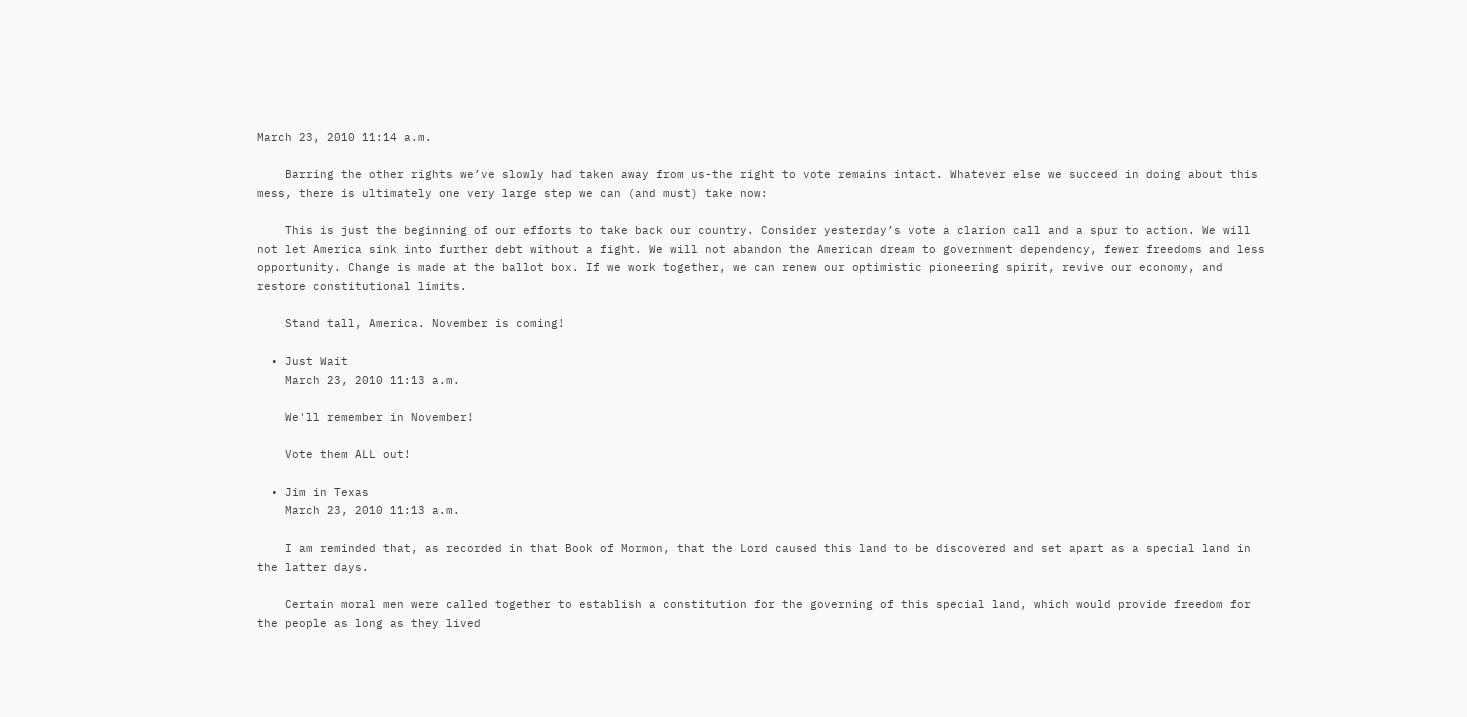March 23, 2010 11:14 a.m.

    Barring the other rights we’ve slowly had taken away from us-the right to vote remains intact. Whatever else we succeed in doing about this mess, there is ultimately one very large step we can (and must) take now:

    This is just the beginning of our efforts to take back our country. Consider yesterday’s vote a clarion call and a spur to action. We will not let America sink into further debt without a fight. We will not abandon the American dream to government dependency, fewer freedoms and less opportunity. Change is made at the ballot box. If we work together, we can renew our optimistic pioneering spirit, revive our economy, and restore constitutional limits.

    Stand tall, America. November is coming!

  • Just Wait
    March 23, 2010 11:13 a.m.

    We'll remember in November!

    Vote them ALL out!

  • Jim in Texas
    March 23, 2010 11:13 a.m.

    I am reminded that, as recorded in that Book of Mormon, that the Lord caused this land to be discovered and set apart as a special land in the latter days.

    Certain moral men were called together to establish a constitution for the governing of this special land, which would provide freedom for the people as long as they lived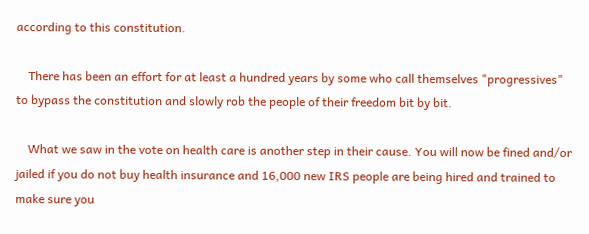according to this constitution.

    There has been an effort for at least a hundred years by some who call themselves "progressives" to bypass the constitution and slowly rob the people of their freedom bit by bit.

    What we saw in the vote on health care is another step in their cause. You will now be fined and/or jailed if you do not buy health insurance and 16,000 new IRS people are being hired and trained to make sure you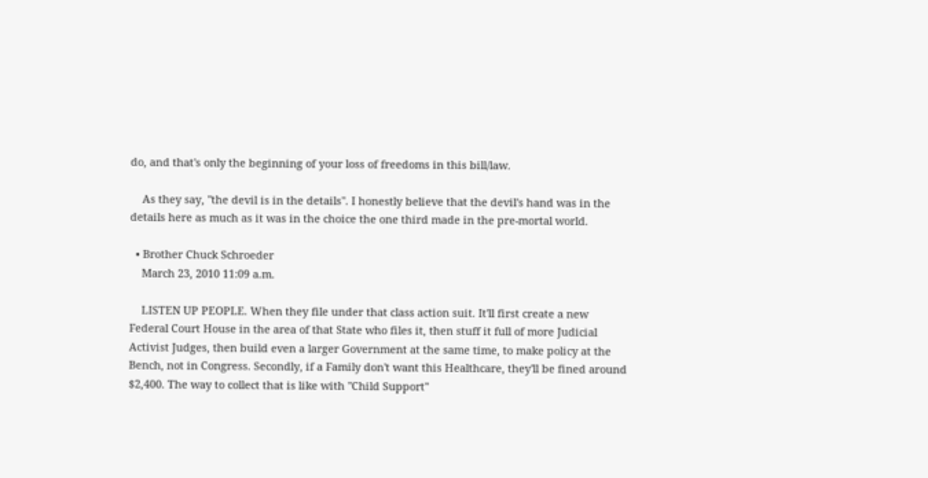do, and that's only the beginning of your loss of freedoms in this bill/law.

    As they say, "the devil is in the details". I honestly believe that the devil's hand was in the details here as much as it was in the choice the one third made in the pre-mortal world.

  • Brother Chuck Schroeder
    March 23, 2010 11:09 a.m.

    LISTEN UP PEOPLE. When they file under that class action suit. It'll first create a new Federal Court House in the area of that State who files it, then stuff it full of more Judicial Activist Judges, then build even a larger Government at the same time, to make policy at the Bench, not in Congress. Secondly, if a Family don't want this Healthcare, they'll be fined around $2,400. The way to collect that is like with "Child Support"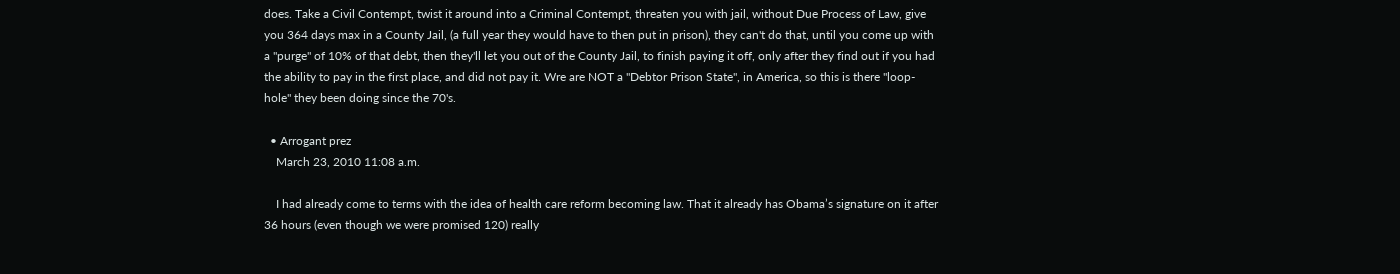does. Take a Civil Contempt, twist it around into a Criminal Contempt, threaten you with jail, without Due Process of Law, give you 364 days max in a County Jail, (a full year they would have to then put in prison), they can't do that, until you come up with a "purge" of 10% of that debt, then they'll let you out of the County Jail, to finish paying it off, only after they find out if you had the ability to pay in the first place, and did not pay it. Wre are NOT a "Debtor Prison State", in America, so this is there "loop-hole" they been doing since the 70's.

  • Arrogant prez
    March 23, 2010 11:08 a.m.

    I had already come to terms with the idea of health care reform becoming law. That it already has Obama’s signature on it after 36 hours (even though we were promised 120) really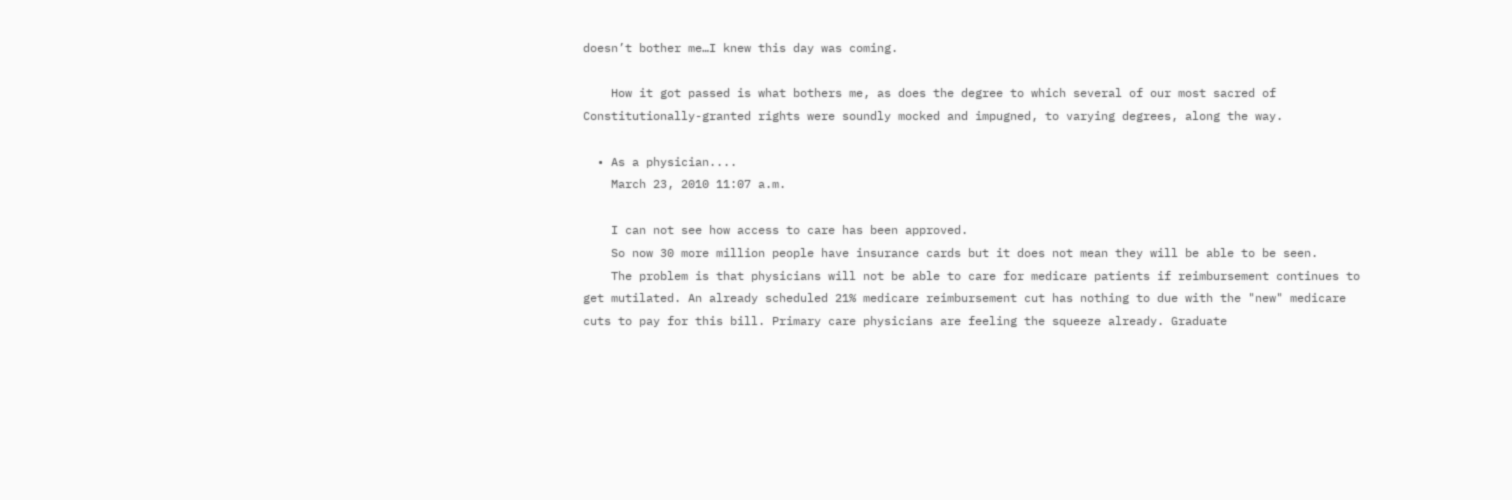doesn’t bother me…I knew this day was coming.

    How it got passed is what bothers me, as does the degree to which several of our most sacred of Constitutionally-granted rights were soundly mocked and impugned, to varying degrees, along the way.

  • As a physician....
    March 23, 2010 11:07 a.m.

    I can not see how access to care has been approved.
    So now 30 more million people have insurance cards but it does not mean they will be able to be seen.
    The problem is that physicians will not be able to care for medicare patients if reimbursement continues to get mutilated. An already scheduled 21% medicare reimbursement cut has nothing to due with the "new" medicare cuts to pay for this bill. Primary care physicians are feeling the squeeze already. Graduate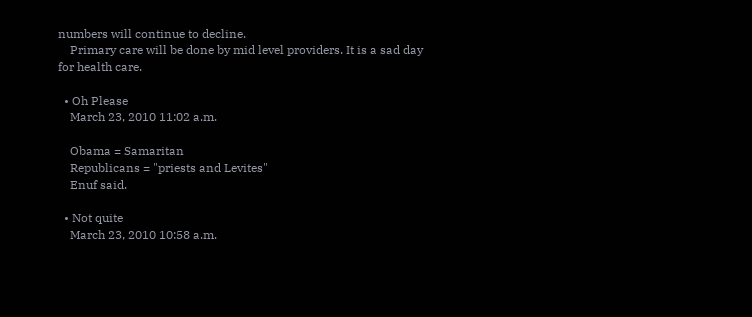numbers will continue to decline.
    Primary care will be done by mid level providers. It is a sad day for health care.

  • Oh Please
    March 23, 2010 11:02 a.m.

    Obama = Samaritan
    Republicans = "priests and Levites"
    Enuf said.

  • Not quite
    March 23, 2010 10:58 a.m.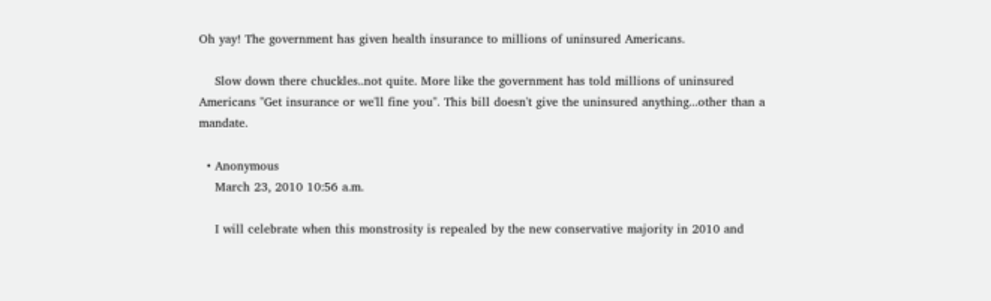Oh yay! The government has given health insurance to millions of uninsured Americans.

    Slow down there chuckles..not quite. More like the government has told millions of uninsured Americans "Get insurance or we'll fine you". This bill doesn't give the uninsured anything...other than a mandate.

  • Anonymous
    March 23, 2010 10:56 a.m.

    I will celebrate when this monstrosity is repealed by the new conservative majority in 2010 and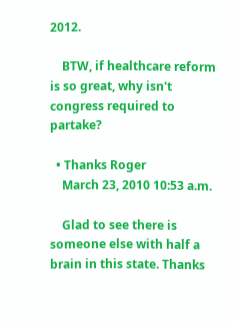2012.

    BTW, if healthcare reform is so great, why isn't congress required to partake?

  • Thanks Roger
    March 23, 2010 10:53 a.m.

    Glad to see there is someone else with half a brain in this state. Thanks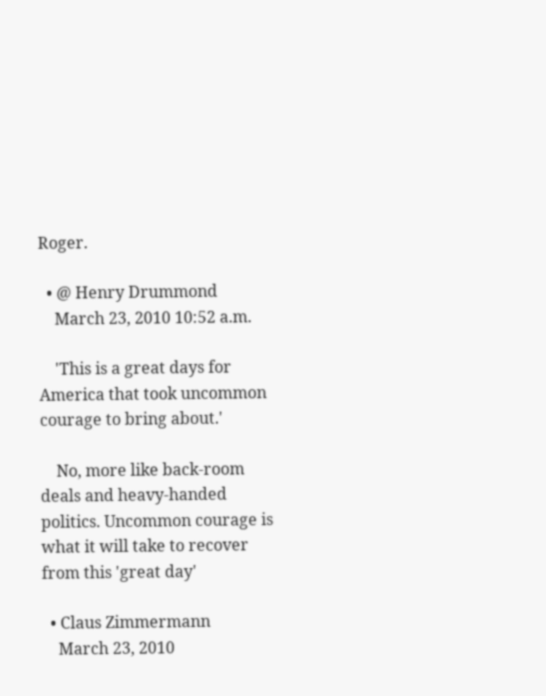Roger.

  • @ Henry Drummond
    March 23, 2010 10:52 a.m.

    'This is a great days for America that took uncommon courage to bring about.'

    No, more like back-room deals and heavy-handed politics. Uncommon courage is what it will take to recover from this 'great day'

  • Claus Zimmermann
    March 23, 2010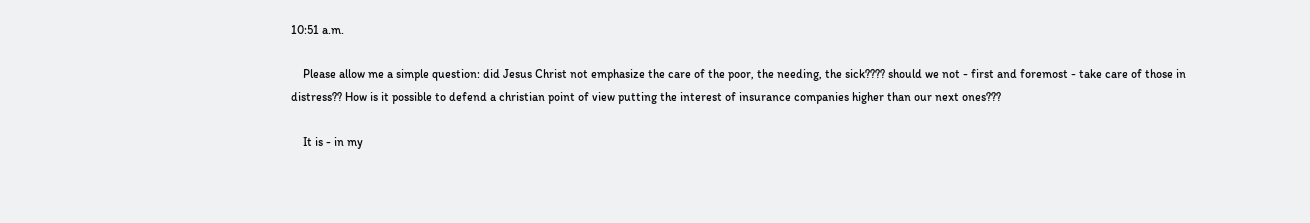10:51 a.m.

    Please allow me a simple question: did Jesus Christ not emphasize the care of the poor, the needing, the sick???? should we not - first and foremost - take care of those in distress?? How is it possible to defend a christian point of view putting the interest of insurance companies higher than our next ones???

    It is - in my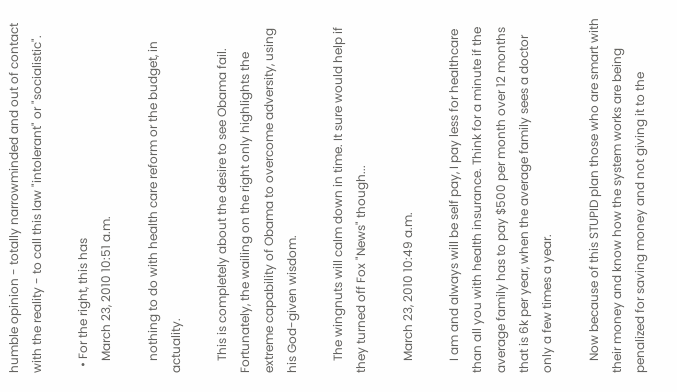humble opinion - totally narrowminded and out of contact with the reality - to call this law "intolerant" or "socialistic".

  • For the right, this has
    March 23, 2010 10:51 a.m.

    nothing to do with health care reform or the budget, in actuality.

    This is completely about the desire to see Obama fail. Fortunately, the wailing on the right only highlights the extreme capability of Obama to overcome adversity, using his God-given wisdom.

    The wingnuts will calm down in time. It sure would help if they turned off Fox "News" though...

    March 23, 2010 10:49 a.m.

    I am and always will be self pay, I pay less for healthcare than all you with health insurance. Think for a minute if the average family has to pay $500 per month over 12 months that is 6k per year, when the average family sees a doctor only a few times a year.

    Now because of this STUPID plan those who are smart with their money and know how the system works are being penalized for saving money and not giving it to the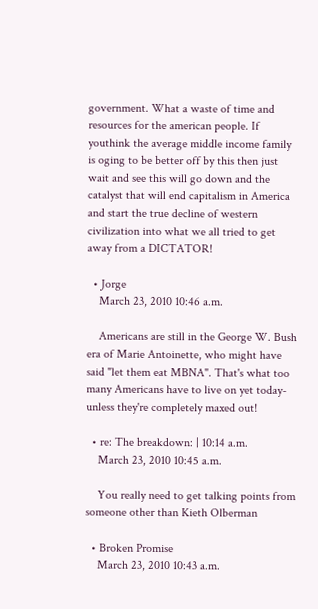government. What a waste of time and resources for the american people. If youthink the average middle income family is oging to be better off by this then just wait and see this will go down and the catalyst that will end capitalism in America and start the true decline of western civilization into what we all tried to get away from a DICTATOR!

  • Jorge
    March 23, 2010 10:46 a.m.

    Americans are still in the George W. Bush era of Marie Antoinette, who might have said "let them eat MBNA". That's what too many Americans have to live on yet today-unless they're completely maxed out!

  • re: The breakdown: | 10:14 a.m.
    March 23, 2010 10:45 a.m.

    You really need to get talking points from someone other than Kieth Olberman

  • Broken Promise
    March 23, 2010 10:43 a.m.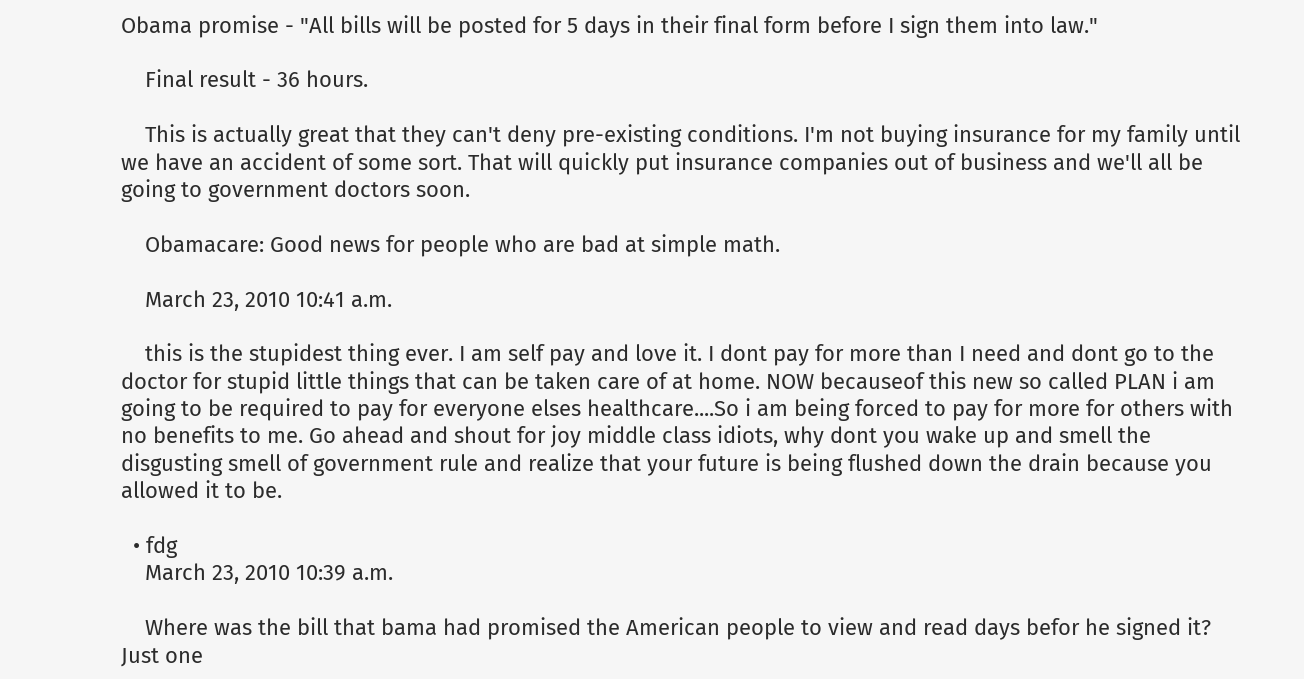Obama promise - "All bills will be posted for 5 days in their final form before I sign them into law."

    Final result - 36 hours.

    This is actually great that they can't deny pre-existing conditions. I'm not buying insurance for my family until we have an accident of some sort. That will quickly put insurance companies out of business and we'll all be going to government doctors soon.

    Obamacare: Good news for people who are bad at simple math.

    March 23, 2010 10:41 a.m.

    this is the stupidest thing ever. I am self pay and love it. I dont pay for more than I need and dont go to the doctor for stupid little things that can be taken care of at home. NOW becauseof this new so called PLAN i am going to be required to pay for everyone elses healthcare....So i am being forced to pay for more for others with no benefits to me. Go ahead and shout for joy middle class idiots, why dont you wake up and smell the disgusting smell of government rule and realize that your future is being flushed down the drain because you allowed it to be.

  • fdg
    March 23, 2010 10:39 a.m.

    Where was the bill that bama had promised the American people to view and read days befor he signed it? Just one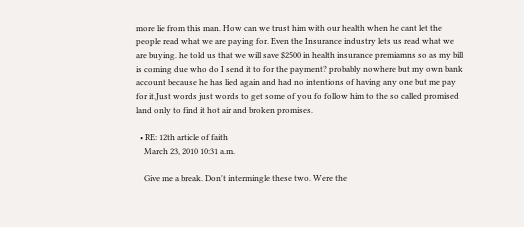more lie from this man. How can we trust him with our health when he cant let the people read what we are paying for. Even the Insurance industry lets us read what we are buying. he told us that we will save $2500 in health insurance premiamns so as my bill is coming due who do I send it to for the payment? probably nowhere but my own bank account because he has lied again and had no intentions of having any one but me pay for it.Just words just words to get some of you fo follow him to the so called promised land only to find it hot air and broken promises.

  • RE: 12th article of faith
    March 23, 2010 10:31 a.m.

    Give me a break. Don't intermingle these two. Were the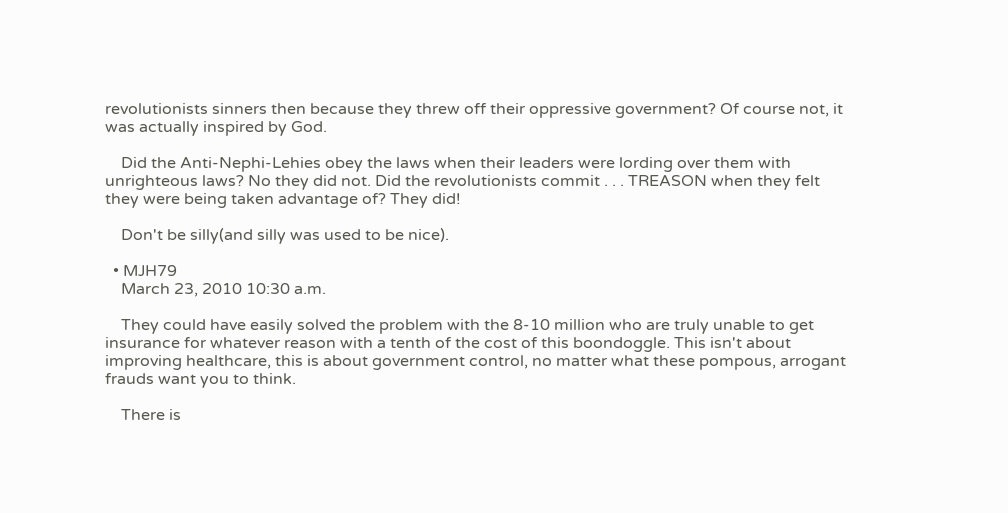revolutionists sinners then because they threw off their oppressive government? Of course not, it was actually inspired by God.

    Did the Anti-Nephi-Lehies obey the laws when their leaders were lording over them with unrighteous laws? No they did not. Did the revolutionists commit . . . TREASON when they felt they were being taken advantage of? They did!

    Don't be silly(and silly was used to be nice).

  • MJH79
    March 23, 2010 10:30 a.m.

    They could have easily solved the problem with the 8-10 million who are truly unable to get insurance for whatever reason with a tenth of the cost of this boondoggle. This isn't about improving healthcare, this is about government control, no matter what these pompous, arrogant frauds want you to think.

    There is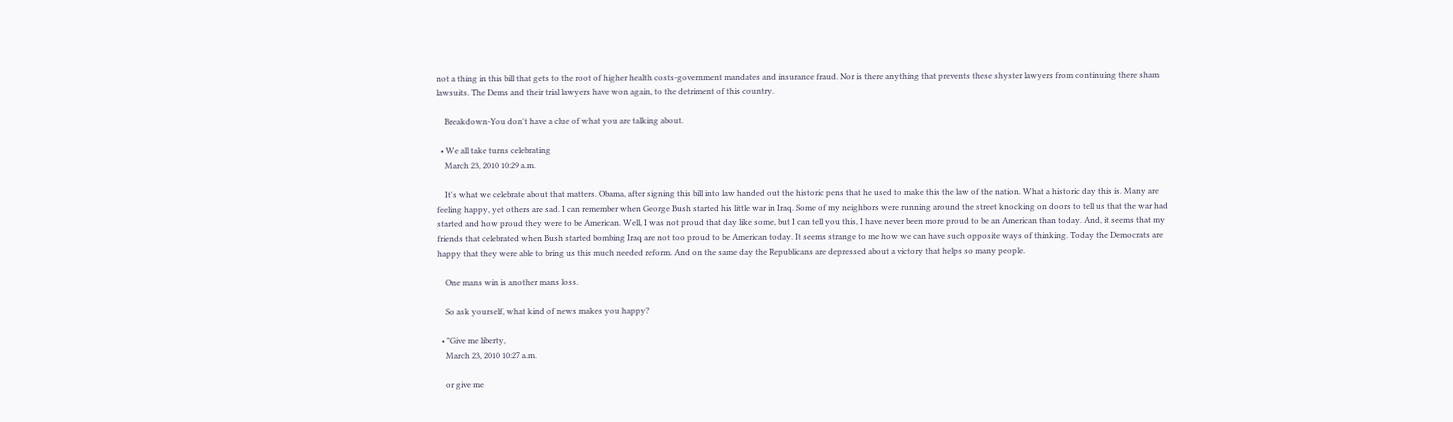not a thing in this bill that gets to the root of higher health costs-government mandates and insurance fraud. Nor is there anything that prevents these shyster lawyers from continuing there sham lawsuits. The Dems and their trial lawyers have won again, to the detriment of this country.

    Breakdown-You don't have a clue of what you are talking about.

  • We all take turns celebrating
    March 23, 2010 10:29 a.m.

    It's what we celebrate about that matters. Obama, after signing this bill into law handed out the historic pens that he used to make this the law of the nation. What a historic day this is. Many are feeling happy, yet others are sad. I can remember when George Bush started his little war in Iraq. Some of my neighbors were running around the street knocking on doors to tell us that the war had started and how proud they were to be American. Well, I was not proud that day like some, but I can tell you this, I have never been more proud to be an American than today. And, it seems that my friends that celebrated when Bush started bombing Iraq are not too proud to be American today. It seems strange to me how we can have such opposite ways of thinking. Today the Democrats are happy that they were able to bring us this much needed reform. And on the same day the Republicans are depressed about a victory that helps so many people.

    One mans win is another mans loss.

    So ask yourself, what kind of news makes you happy?

  • "Give me liberty,
    March 23, 2010 10:27 a.m.

    or give me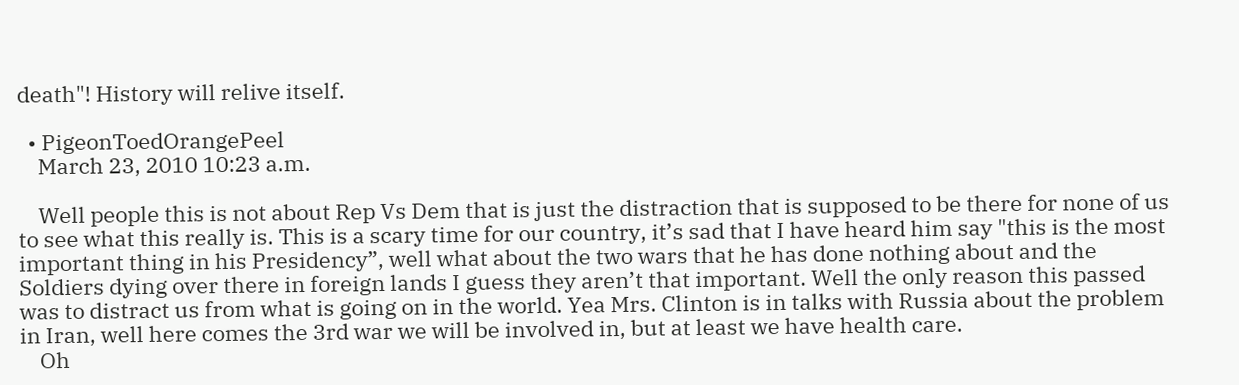death"! History will relive itself.

  • PigeonToedOrangePeel
    March 23, 2010 10:23 a.m.

    Well people this is not about Rep Vs Dem that is just the distraction that is supposed to be there for none of us to see what this really is. This is a scary time for our country, it’s sad that I have heard him say "this is the most important thing in his Presidency”, well what about the two wars that he has done nothing about and the Soldiers dying over there in foreign lands I guess they aren’t that important. Well the only reason this passed was to distract us from what is going on in the world. Yea Mrs. Clinton is in talks with Russia about the problem in Iran, well here comes the 3rd war we will be involved in, but at least we have health care.
    Oh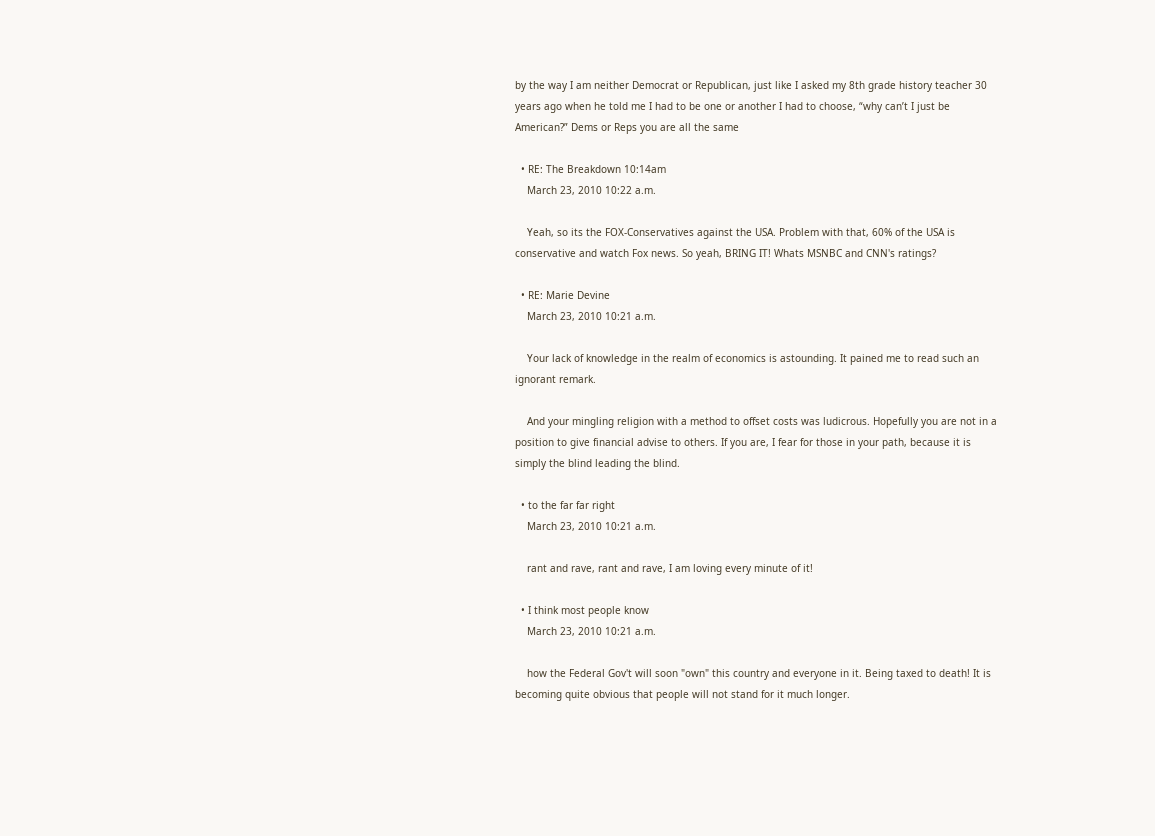by the way I am neither Democrat or Republican, just like I asked my 8th grade history teacher 30 years ago when he told me I had to be one or another I had to choose, “why can’t I just be American?” Dems or Reps you are all the same

  • RE: The Breakdown 10:14am
    March 23, 2010 10:22 a.m.

    Yeah, so its the FOX-Conservatives against the USA. Problem with that, 60% of the USA is conservative and watch Fox news. So yeah, BRING IT! Whats MSNBC and CNN's ratings?

  • RE: Marie Devine
    March 23, 2010 10:21 a.m.

    Your lack of knowledge in the realm of economics is astounding. It pained me to read such an ignorant remark.

    And your mingling religion with a method to offset costs was ludicrous. Hopefully you are not in a position to give financial advise to others. If you are, I fear for those in your path, because it is simply the blind leading the blind.

  • to the far far right
    March 23, 2010 10:21 a.m.

    rant and rave, rant and rave, I am loving every minute of it!

  • I think most people know
    March 23, 2010 10:21 a.m.

    how the Federal Gov't will soon "own" this country and everyone in it. Being taxed to death! It is becoming quite obvious that people will not stand for it much longer.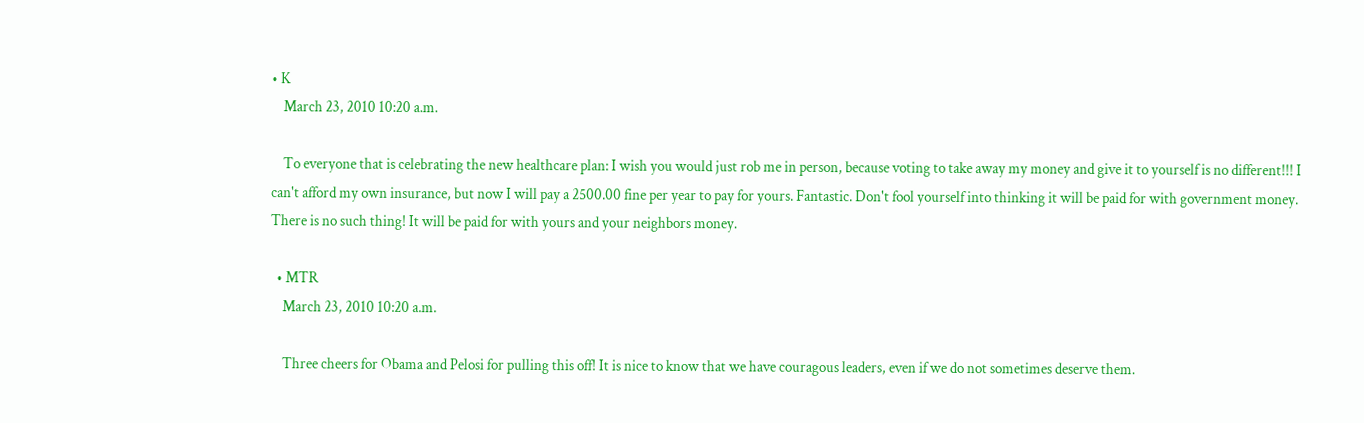• K
    March 23, 2010 10:20 a.m.

    To everyone that is celebrating the new healthcare plan: I wish you would just rob me in person, because voting to take away my money and give it to yourself is no different!!! I can't afford my own insurance, but now I will pay a 2500.00 fine per year to pay for yours. Fantastic. Don't fool yourself into thinking it will be paid for with government money. There is no such thing! It will be paid for with yours and your neighbors money.

  • MTR
    March 23, 2010 10:20 a.m.

    Three cheers for Obama and Pelosi for pulling this off! It is nice to know that we have couragous leaders, even if we do not sometimes deserve them.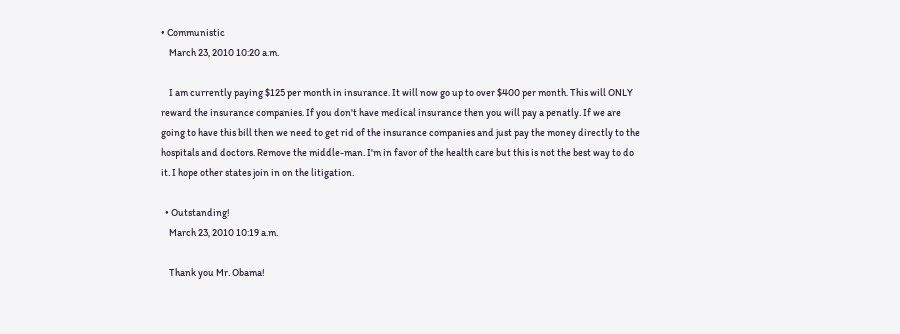• Communistic
    March 23, 2010 10:20 a.m.

    I am currently paying $125 per month in insurance. It will now go up to over $400 per month. This will ONLY reward the insurance companies. If you don't have medical insurance then you will pay a penatly. If we are going to have this bill then we need to get rid of the insurance companies and just pay the money directly to the hospitals and doctors. Remove the middle-man. I'm in favor of the health care but this is not the best way to do it. I hope other states join in on the litigation.

  • Outstanding!
    March 23, 2010 10:19 a.m.

    Thank you Mr. Obama!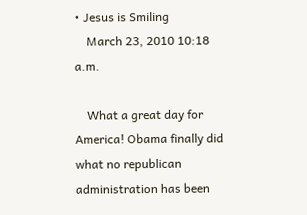• Jesus is Smiling
    March 23, 2010 10:18 a.m.

    What a great day for America! Obama finally did what no republican administration has been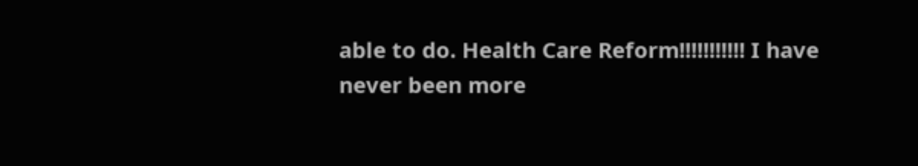able to do. Health Care Reform!!!!!!!!!!! I have never been more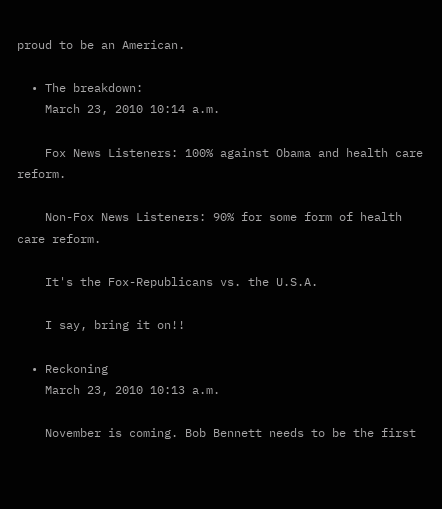proud to be an American.

  • The breakdown:
    March 23, 2010 10:14 a.m.

    Fox News Listeners: 100% against Obama and health care reform.

    Non-Fox News Listeners: 90% for some form of health care reform.

    It's the Fox-Republicans vs. the U.S.A.

    I say, bring it on!!

  • Reckoning
    March 23, 2010 10:13 a.m.

    November is coming. Bob Bennett needs to be the first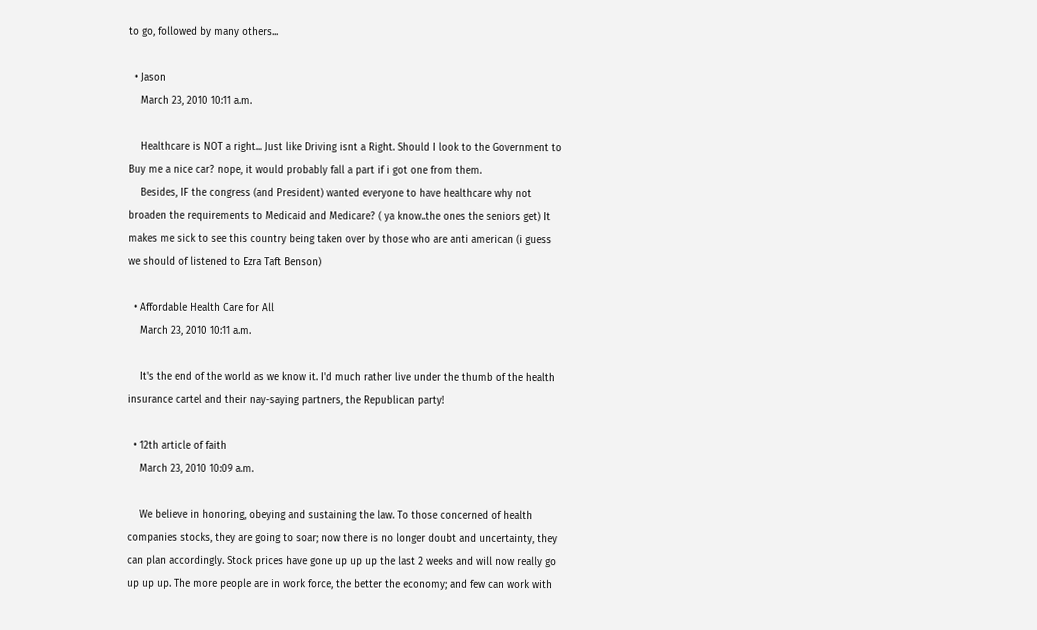to go, followed by many others...

  • Jason
    March 23, 2010 10:11 a.m.

    Healthcare is NOT a right... Just like Driving isnt a Right. Should I look to the Government to Buy me a nice car? nope, it would probably fall a part if i got one from them.
    Besides, IF the congress (and President) wanted everyone to have healthcare why not broaden the requirements to Medicaid and Medicare? ( ya know..the ones the seniors get) It makes me sick to see this country being taken over by those who are anti american (i guess we should of listened to Ezra Taft Benson)

  • Affordable Health Care for All
    March 23, 2010 10:11 a.m.

    It's the end of the world as we know it. I'd much rather live under the thumb of the health insurance cartel and their nay-saying partners, the Republican party!

  • 12th article of faith
    March 23, 2010 10:09 a.m.

    We believe in honoring, obeying and sustaining the law. To those concerned of health companies stocks, they are going to soar; now there is no longer doubt and uncertainty, they can plan accordingly. Stock prices have gone up up up the last 2 weeks and will now really go up up up. The more people are in work force, the better the economy; and few can work with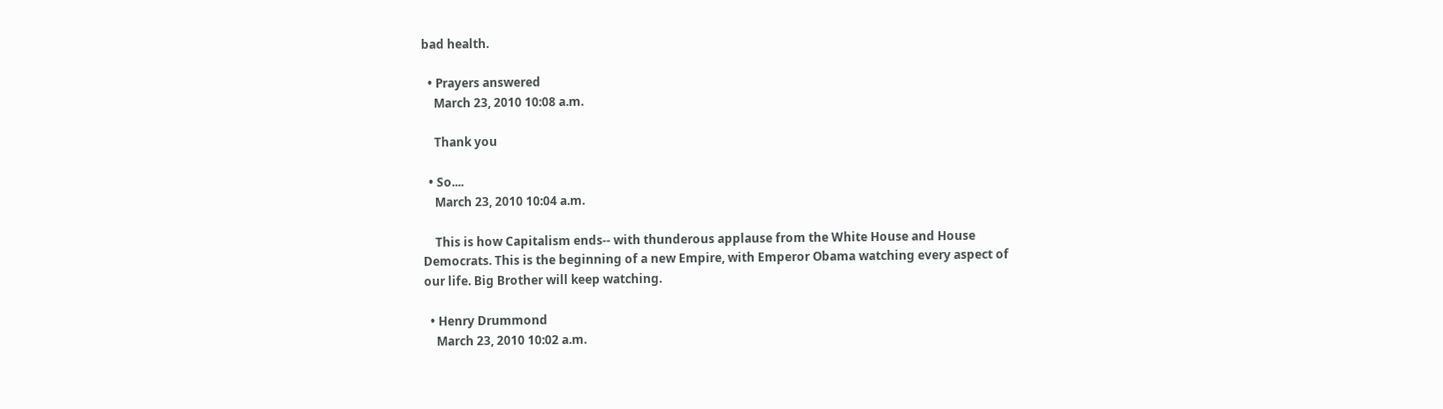bad health.

  • Prayers answered
    March 23, 2010 10:08 a.m.

    Thank you

  • So....
    March 23, 2010 10:04 a.m.

    This is how Capitalism ends-- with thunderous applause from the White House and House Democrats. This is the beginning of a new Empire, with Emperor Obama watching every aspect of our life. Big Brother will keep watching.

  • Henry Drummond
    March 23, 2010 10:02 a.m.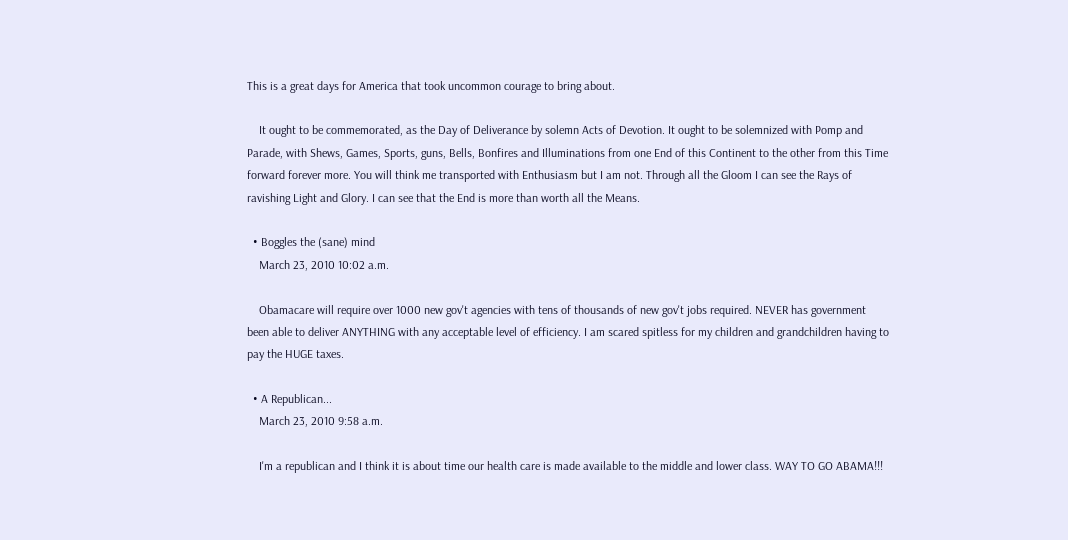This is a great days for America that took uncommon courage to bring about.

    It ought to be commemorated, as the Day of Deliverance by solemn Acts of Devotion. It ought to be solemnized with Pomp and Parade, with Shews, Games, Sports, guns, Bells, Bonfires and Illuminations from one End of this Continent to the other from this Time forward forever more. You will think me transported with Enthusiasm but I am not. Through all the Gloom I can see the Rays of ravishing Light and Glory. I can see that the End is more than worth all the Means.

  • Boggles the (sane) mind
    March 23, 2010 10:02 a.m.

    Obamacare will require over 1000 new gov't agencies with tens of thousands of new gov't jobs required. NEVER has government been able to deliver ANYTHING with any acceptable level of efficiency. I am scared spitless for my children and grandchildren having to pay the HUGE taxes.

  • A Republican...
    March 23, 2010 9:58 a.m.

    I'm a republican and I think it is about time our health care is made available to the middle and lower class. WAY TO GO ABAMA!!!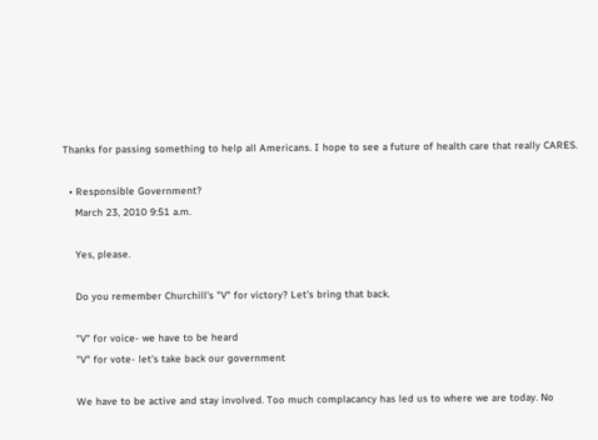Thanks for passing something to help all Americans. I hope to see a future of health care that really CARES.

  • Responsible Government?
    March 23, 2010 9:51 a.m.

    Yes, please.

    Do you remember Churchill's "V" for victory? Let's bring that back.

    "V" for voice- we have to be heard
    "V" for vote- let's take back our government

    We have to be active and stay involved. Too much complacancy has led us to where we are today. No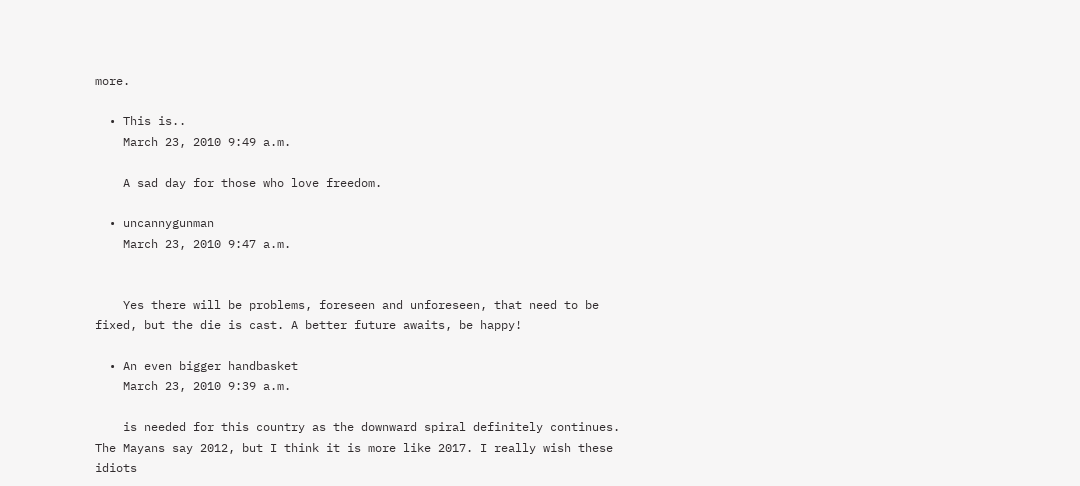more.

  • This is..
    March 23, 2010 9:49 a.m.

    A sad day for those who love freedom.

  • uncannygunman
    March 23, 2010 9:47 a.m.


    Yes there will be problems, foreseen and unforeseen, that need to be fixed, but the die is cast. A better future awaits, be happy!

  • An even bigger handbasket
    March 23, 2010 9:39 a.m.

    is needed for this country as the downward spiral definitely continues. The Mayans say 2012, but I think it is more like 2017. I really wish these idiots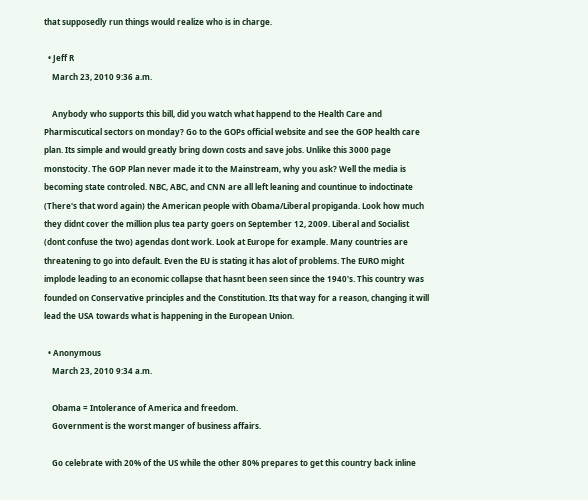that supposedly run things would realize who is in charge.

  • Jeff R
    March 23, 2010 9:36 a.m.

    Anybody who supports this bill, did you watch what happend to the Health Care and Pharmiscutical sectors on monday? Go to the GOPs official website and see the GOP health care plan. Its simple and would greatly bring down costs and save jobs. Unlike this 3000 page monstocity. The GOP Plan never made it to the Mainstream, why you ask? Well the media is becoming state controled. NBC, ABC, and CNN are all left leaning and countinue to indoctinate (There's that word again) the American people with Obama/Liberal propiganda. Look how much they didnt cover the million plus tea party goers on September 12, 2009. Liberal and Socialist (dont confuse the two) agendas dont work. Look at Europe for example. Many countries are threatening to go into default. Even the EU is stating it has alot of problems. The EURO might implode leading to an economic collapse that hasnt been seen since the 1940's. This country was founded on Conservative principles and the Constitution. Its that way for a reason, changing it will lead the USA towards what is happening in the European Union.

  • Anonymous
    March 23, 2010 9:34 a.m.

    Obama = Intolerance of America and freedom.
    Government is the worst manger of business affairs.

    Go celebrate with 20% of the US while the other 80% prepares to get this country back inline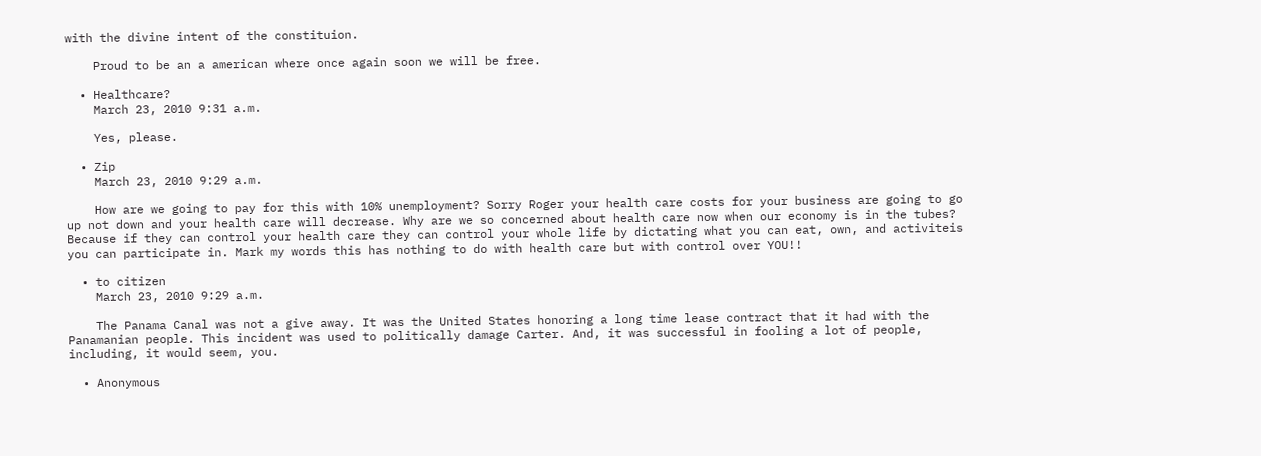with the divine intent of the constituion.

    Proud to be an a american where once again soon we will be free.

  • Healthcare?
    March 23, 2010 9:31 a.m.

    Yes, please.

  • Zip
    March 23, 2010 9:29 a.m.

    How are we going to pay for this with 10% unemployment? Sorry Roger your health care costs for your business are going to go up not down and your health care will decrease. Why are we so concerned about health care now when our economy is in the tubes? Because if they can control your health care they can control your whole life by dictating what you can eat, own, and activiteis you can participate in. Mark my words this has nothing to do with health care but with control over YOU!!

  • to citizen
    March 23, 2010 9:29 a.m.

    The Panama Canal was not a give away. It was the United States honoring a long time lease contract that it had with the Panamanian people. This incident was used to politically damage Carter. And, it was successful in fooling a lot of people, including, it would seem, you.

  • Anonymous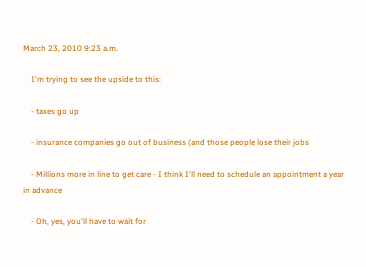March 23, 2010 9:23 a.m.

    I'm trying to see the upside to this:

    - taxes go up

    - insurance companies go out of business (and those people lose their jobs

    - Millions more in line to get care - I think I'll need to schedule an appointment a year in advance

    - Oh, yes, you'll have to wait for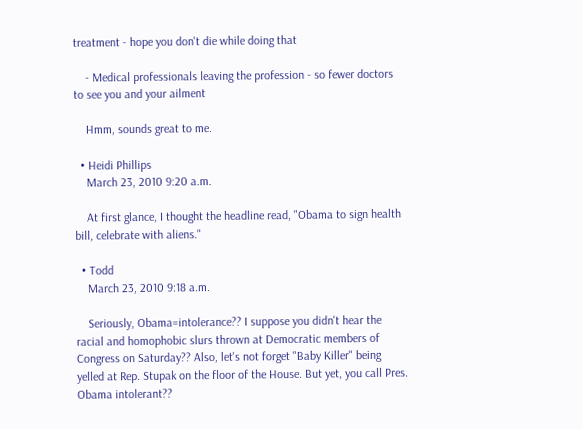treatment - hope you don't die while doing that

    - Medical professionals leaving the profession - so fewer doctors to see you and your ailment

    Hmm, sounds great to me.

  • Heidi Phillips
    March 23, 2010 9:20 a.m.

    At first glance, I thought the headline read, "Obama to sign health bill, celebrate with aliens."

  • Todd
    March 23, 2010 9:18 a.m.

    Seriously, Obama=intolerance?? I suppose you didn't hear the racial and homophobic slurs thrown at Democratic members of Congress on Saturday?? Also, let's not forget "Baby Killer" being yelled at Rep. Stupak on the floor of the House. But yet, you call Pres. Obama intolerant??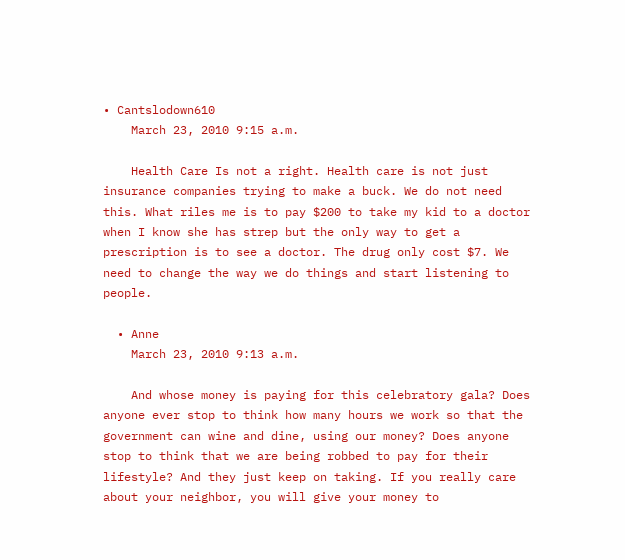• Cantslodown610
    March 23, 2010 9:15 a.m.

    Health Care Is not a right. Health care is not just insurance companies trying to make a buck. We do not need this. What riles me is to pay $200 to take my kid to a doctor when I know she has strep but the only way to get a prescription is to see a doctor. The drug only cost $7. We need to change the way we do things and start listening to people.

  • Anne
    March 23, 2010 9:13 a.m.

    And whose money is paying for this celebratory gala? Does anyone ever stop to think how many hours we work so that the government can wine and dine, using our money? Does anyone stop to think that we are being robbed to pay for their lifestyle? And they just keep on taking. If you really care about your neighbor, you will give your money to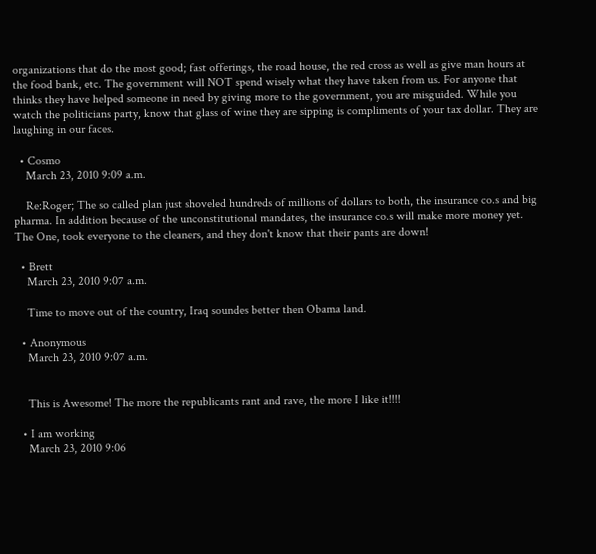organizations that do the most good; fast offerings, the road house, the red cross as well as give man hours at the food bank, etc. The government will NOT spend wisely what they have taken from us. For anyone that thinks they have helped someone in need by giving more to the government, you are misguided. While you watch the politicians party, know that glass of wine they are sipping is compliments of your tax dollar. They are laughing in our faces.

  • Cosmo
    March 23, 2010 9:09 a.m.

    Re:Roger; The so called plan just shoveled hundreds of millions of dollars to both, the insurance co.s and big pharma. In addition because of the unconstitutional mandates, the insurance co.s will make more money yet. The One, took everyone to the cleaners, and they don't know that their pants are down!

  • Brett
    March 23, 2010 9:07 a.m.

    Time to move out of the country, Iraq soundes better then Obama land.

  • Anonymous
    March 23, 2010 9:07 a.m.


    This is Awesome! The more the republicants rant and rave, the more I like it!!!!

  • I am working
    March 23, 2010 9:06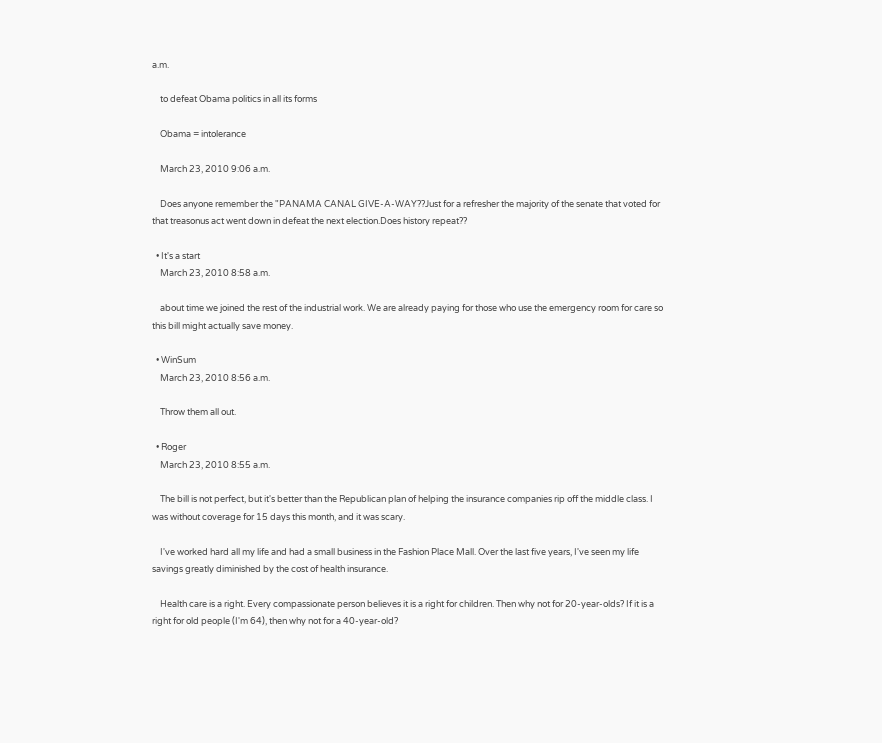a.m.

    to defeat Obama politics in all its forms

    Obama = intolerance

    March 23, 2010 9:06 a.m.

    Does anyone remember the "PANAMA CANAL GIVE-A-WAY??Just for a refresher the majority of the senate that voted for that treasonus act went down in defeat the next election.Does history repeat??

  • It's a start
    March 23, 2010 8:58 a.m.

    about time we joined the rest of the industrial work. We are already paying for those who use the emergency room for care so this bill might actually save money.

  • WinSum
    March 23, 2010 8:56 a.m.

    Throw them all out.

  • Roger
    March 23, 2010 8:55 a.m.

    The bill is not perfect, but it's better than the Republican plan of helping the insurance companies rip off the middle class. I was without coverage for 15 days this month, and it was scary.

    I've worked hard all my life and had a small business in the Fashion Place Mall. Over the last five years, I've seen my life savings greatly diminished by the cost of health insurance.

    Health care is a right. Every compassionate person believes it is a right for children. Then why not for 20-year-olds? If it is a right for old people (I'm 64), then why not for a 40-year-old?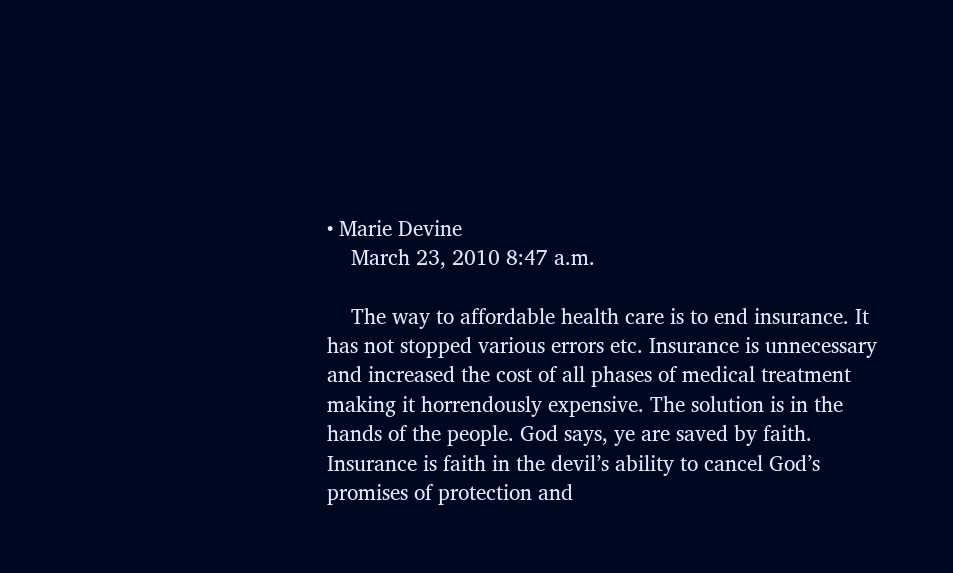• Marie Devine
    March 23, 2010 8:47 a.m.

    The way to affordable health care is to end insurance. It has not stopped various errors etc. Insurance is unnecessary and increased the cost of all phases of medical treatment making it horrendously expensive. The solution is in the hands of the people. God says, ye are saved by faith. Insurance is faith in the devil’s ability to cancel God’s promises of protection and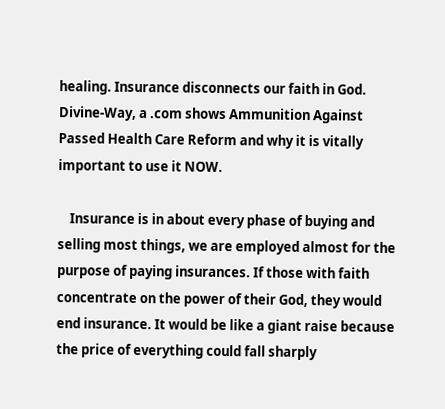healing. Insurance disconnects our faith in God. Divine-Way, a .com shows Ammunition Against Passed Health Care Reform and why it is vitally important to use it NOW.

    Insurance is in about every phase of buying and selling most things, we are employed almost for the purpose of paying insurances. If those with faith concentrate on the power of their God, they would end insurance. It would be like a giant raise because the price of everything could fall sharply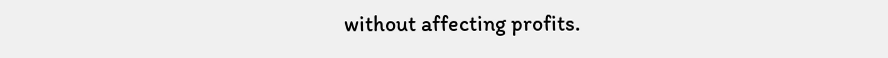without affecting profits.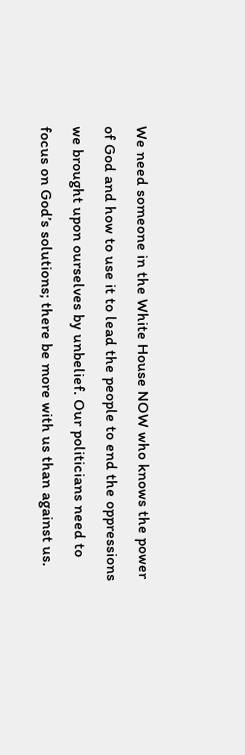We need someone in the White House NOW who knows the power of God and how to use it to lead the people to end the oppressions we brought upon ourselves by unbelief. Our politicians need to focus on God’s solutions; there be more with us than against us.